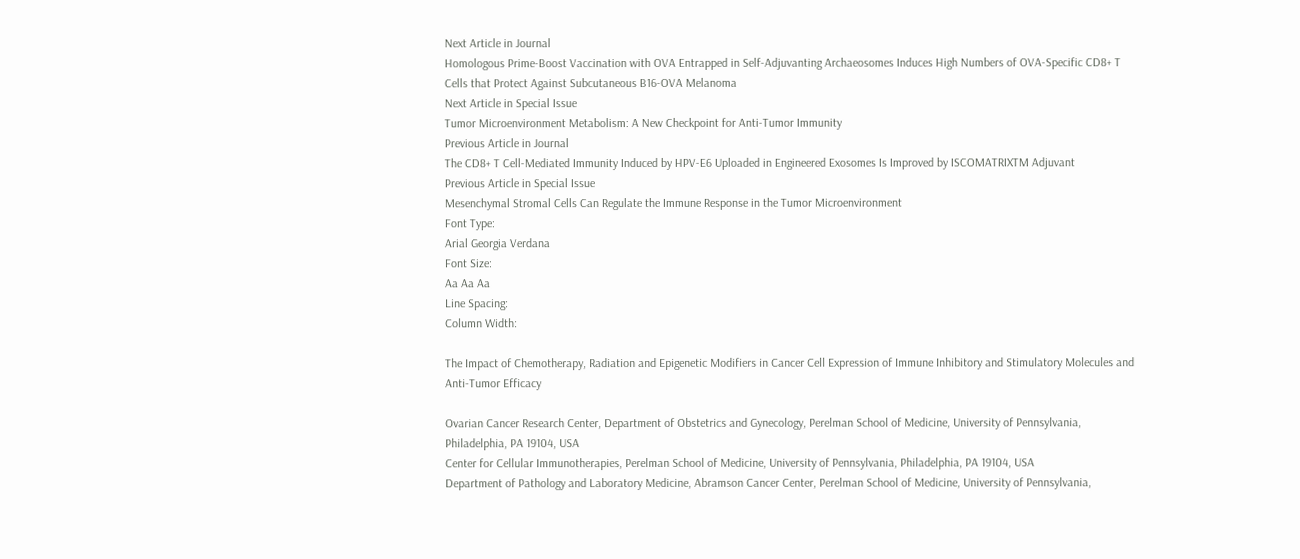Next Article in Journal
Homologous Prime-Boost Vaccination with OVA Entrapped in Self-Adjuvanting Archaeosomes Induces High Numbers of OVA-Specific CD8+ T Cells that Protect Against Subcutaneous B16-OVA Melanoma
Next Article in Special Issue
Tumor Microenvironment Metabolism: A New Checkpoint for Anti-Tumor Immunity
Previous Article in Journal
The CD8+ T Cell-Mediated Immunity Induced by HPV-E6 Uploaded in Engineered Exosomes Is Improved by ISCOMATRIXTM Adjuvant
Previous Article in Special Issue
Mesenchymal Stromal Cells Can Regulate the Immune Response in the Tumor Microenvironment
Font Type:
Arial Georgia Verdana
Font Size:
Aa Aa Aa
Line Spacing:
Column Width:

The Impact of Chemotherapy, Radiation and Epigenetic Modifiers in Cancer Cell Expression of Immune Inhibitory and Stimulatory Molecules and Anti-Tumor Efficacy

Ovarian Cancer Research Center, Department of Obstetrics and Gynecology, Perelman School of Medicine, University of Pennsylvania, Philadelphia, PA 19104, USA
Center for Cellular Immunotherapies, Perelman School of Medicine, University of Pennsylvania, Philadelphia, PA 19104, USA
Department of Pathology and Laboratory Medicine, Abramson Cancer Center, Perelman School of Medicine, University of Pennsylvania,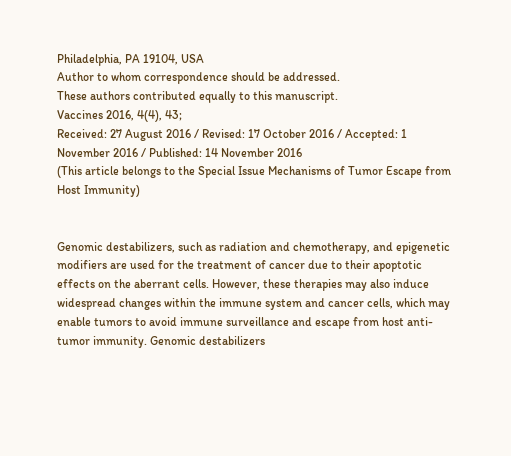Philadelphia, PA 19104, USA
Author to whom correspondence should be addressed.
These authors contributed equally to this manuscript.
Vaccines 2016, 4(4), 43;
Received: 27 August 2016 / Revised: 17 October 2016 / Accepted: 1 November 2016 / Published: 14 November 2016
(This article belongs to the Special Issue Mechanisms of Tumor Escape from Host Immunity)


Genomic destabilizers, such as radiation and chemotherapy, and epigenetic modifiers are used for the treatment of cancer due to their apoptotic effects on the aberrant cells. However, these therapies may also induce widespread changes within the immune system and cancer cells, which may enable tumors to avoid immune surveillance and escape from host anti-tumor immunity. Genomic destabilizers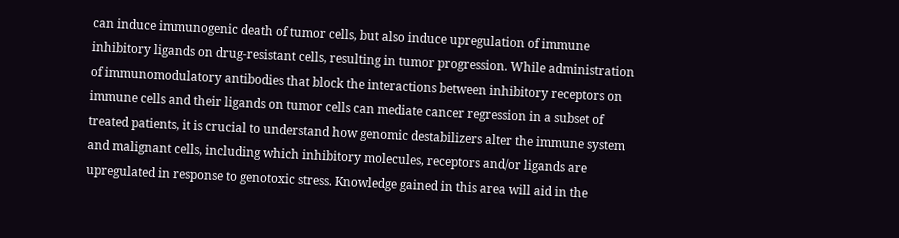can induce immunogenic death of tumor cells, but also induce upregulation of immune inhibitory ligands on drug-resistant cells, resulting in tumor progression. While administration of immunomodulatory antibodies that block the interactions between inhibitory receptors on immune cells and their ligands on tumor cells can mediate cancer regression in a subset of treated patients, it is crucial to understand how genomic destabilizers alter the immune system and malignant cells, including which inhibitory molecules, receptors and/or ligands are upregulated in response to genotoxic stress. Knowledge gained in this area will aid in the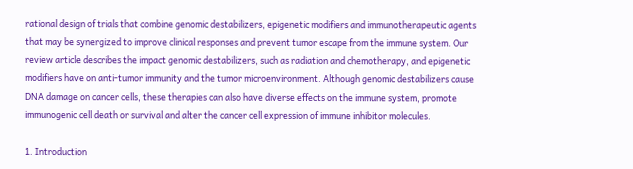rational design of trials that combine genomic destabilizers, epigenetic modifiers and immunotherapeutic agents that may be synergized to improve clinical responses and prevent tumor escape from the immune system. Our review article describes the impact genomic destabilizers, such as radiation and chemotherapy, and epigenetic modifiers have on anti-tumor immunity and the tumor microenvironment. Although genomic destabilizers cause DNA damage on cancer cells, these therapies can also have diverse effects on the immune system, promote immunogenic cell death or survival and alter the cancer cell expression of immune inhibitor molecules.

1. Introduction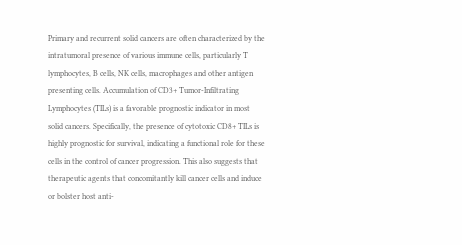Primary and recurrent solid cancers are often characterized by the intratumoral presence of various immune cells, particularly T lymphocytes, B cells, NK cells, macrophages and other antigen presenting cells. Accumulation of CD3+ Tumor-Infiltrating Lymphocytes (TILs) is a favorable prognostic indicator in most solid cancers. Specifically, the presence of cytotoxic CD8+ TILs is highly prognostic for survival, indicating a functional role for these cells in the control of cancer progression. This also suggests that therapeutic agents that concomitantly kill cancer cells and induce or bolster host anti-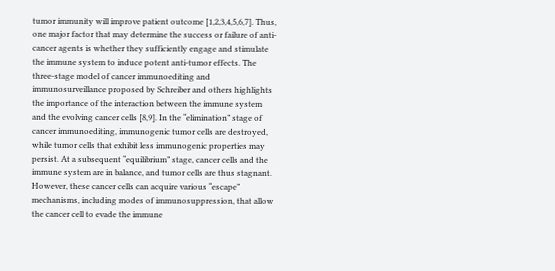tumor immunity will improve patient outcome [1,2,3,4,5,6,7]. Thus, one major factor that may determine the success or failure of anti-cancer agents is whether they sufficiently engage and stimulate the immune system to induce potent anti-tumor effects. The three-stage model of cancer immunoediting and immunosurveillance proposed by Schreiber and others highlights the importance of the interaction between the immune system and the evolving cancer cells [8,9]. In the “elimination” stage of cancer immunoediting, immunogenic tumor cells are destroyed, while tumor cells that exhibit less immunogenic properties may persist. At a subsequent “equilibrium” stage, cancer cells and the immune system are in balance, and tumor cells are thus stagnant. However, these cancer cells can acquire various “escape” mechanisms, including modes of immunosuppression, that allow the cancer cell to evade the immune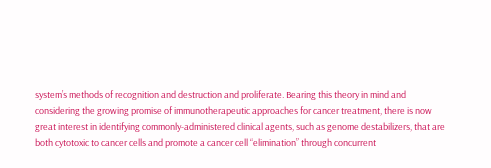system’s methods of recognition and destruction and proliferate. Bearing this theory in mind and considering the growing promise of immunotherapeutic approaches for cancer treatment, there is now great interest in identifying commonly-administered clinical agents, such as genome destabilizers, that are both cytotoxic to cancer cells and promote a cancer cell “elimination” through concurrent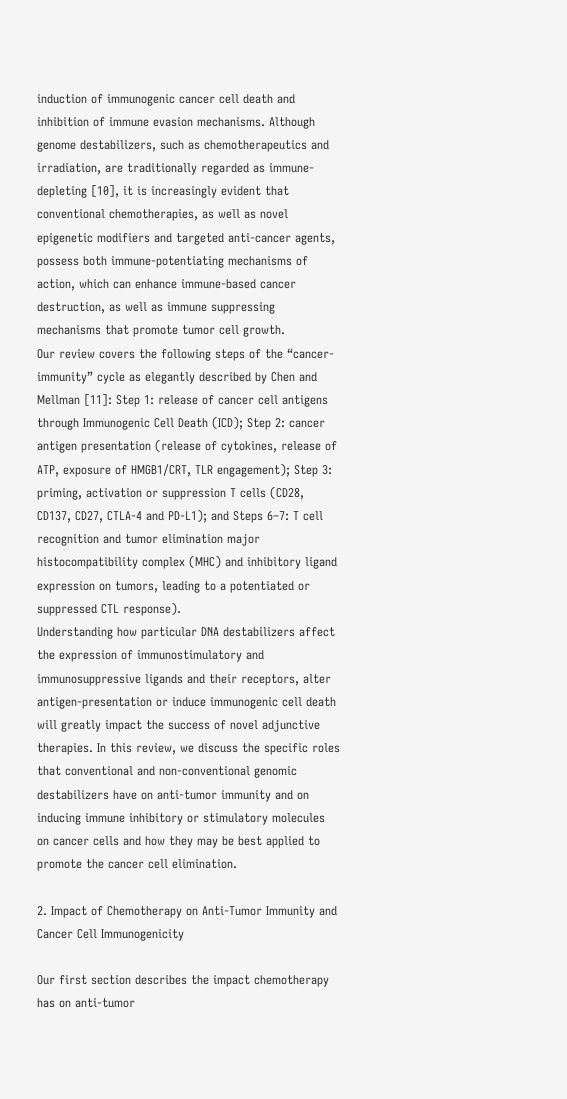induction of immunogenic cancer cell death and inhibition of immune evasion mechanisms. Although genome destabilizers, such as chemotherapeutics and irradiation, are traditionally regarded as immune-depleting [10], it is increasingly evident that conventional chemotherapies, as well as novel epigenetic modifiers and targeted anti-cancer agents, possess both immune-potentiating mechanisms of action, which can enhance immune-based cancer destruction, as well as immune suppressing mechanisms that promote tumor cell growth.
Our review covers the following steps of the “cancer-immunity” cycle as elegantly described by Chen and Mellman [11]: Step 1: release of cancer cell antigens through Immunogenic Cell Death (ICD); Step 2: cancer antigen presentation (release of cytokines, release of ATP, exposure of HMGB1/CRT, TLR engagement); Step 3: priming, activation or suppression T cells (CD28, CD137, CD27, CTLA-4 and PD-L1); and Steps 6–7: T cell recognition and tumor elimination major histocompatibility complex (MHC) and inhibitory ligand expression on tumors, leading to a potentiated or suppressed CTL response).
Understanding how particular DNA destabilizers affect the expression of immunostimulatory and immunosuppressive ligands and their receptors, alter antigen-presentation or induce immunogenic cell death will greatly impact the success of novel adjunctive therapies. In this review, we discuss the specific roles that conventional and non-conventional genomic destabilizers have on anti-tumor immunity and on inducing immune inhibitory or stimulatory molecules on cancer cells and how they may be best applied to promote the cancer cell elimination.

2. Impact of Chemotherapy on Anti-Tumor Immunity and Cancer Cell Immunogenicity

Our first section describes the impact chemotherapy has on anti-tumor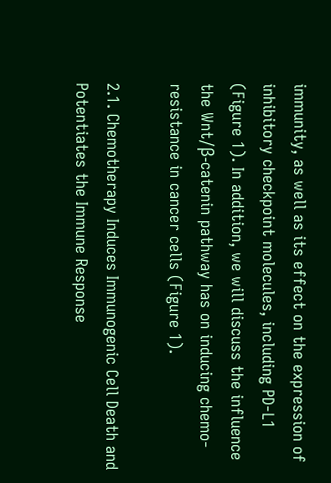immunity, as well as its effect on the expression of inhibitory checkpoint molecules, including PD-L1 (Figure 1). In addition, we will discuss the influence the Wnt/β-catenin pathway has on inducing chemo-resistance in cancer cells (Figure 1).

2.1. Chemotherapy Induces Immunogenic Cell Death and Potentiates the Immune Response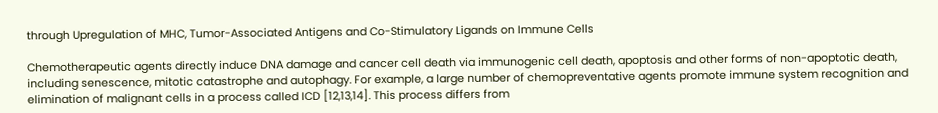through Upregulation of MHC, Tumor-Associated Antigens and Co-Stimulatory Ligands on Immune Cells

Chemotherapeutic agents directly induce DNA damage and cancer cell death via immunogenic cell death, apoptosis and other forms of non-apoptotic death, including senescence, mitotic catastrophe and autophagy. For example, a large number of chemopreventative agents promote immune system recognition and elimination of malignant cells in a process called ICD [12,13,14]. This process differs from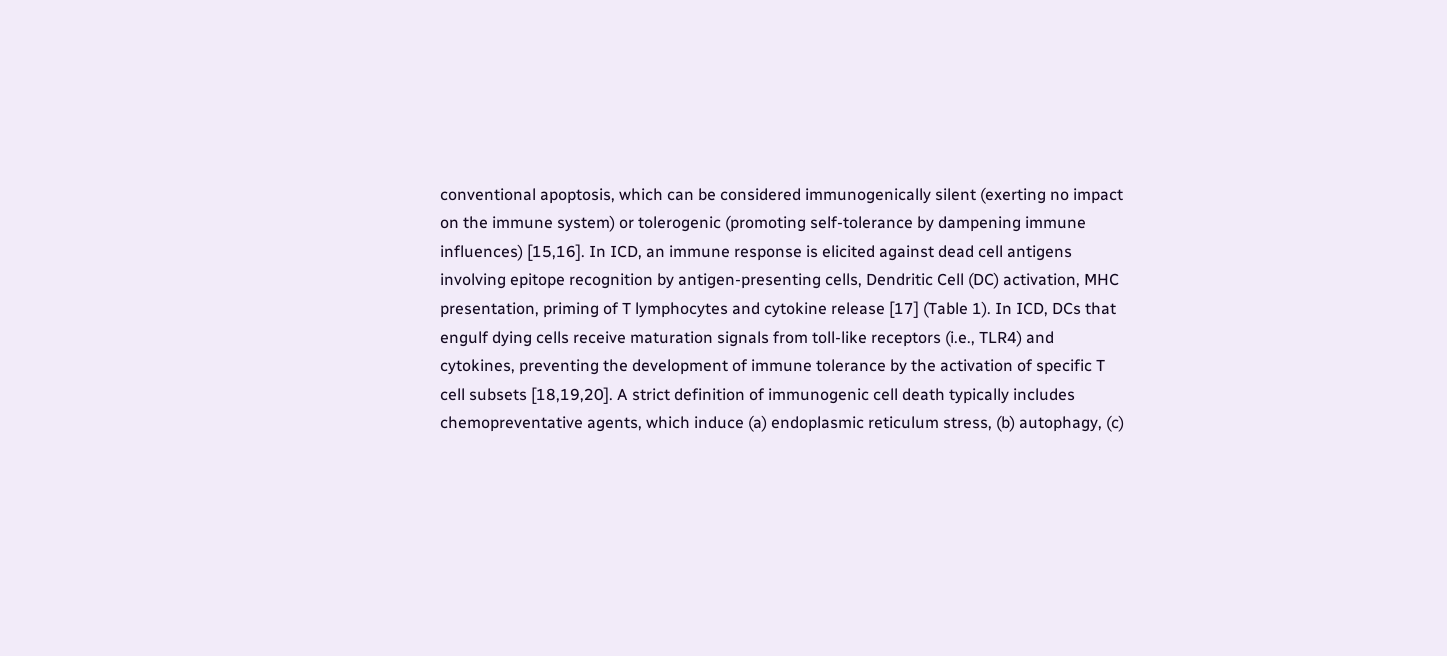conventional apoptosis, which can be considered immunogenically silent (exerting no impact on the immune system) or tolerogenic (promoting self-tolerance by dampening immune influences) [15,16]. In ICD, an immune response is elicited against dead cell antigens involving epitope recognition by antigen-presenting cells, Dendritic Cell (DC) activation, MHC presentation, priming of T lymphocytes and cytokine release [17] (Table 1). In ICD, DCs that engulf dying cells receive maturation signals from toll-like receptors (i.e., TLR4) and cytokines, preventing the development of immune tolerance by the activation of specific T cell subsets [18,19,20]. A strict definition of immunogenic cell death typically includes chemopreventative agents, which induce (a) endoplasmic reticulum stress, (b) autophagy, (c)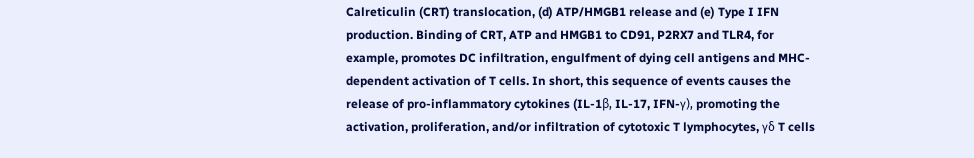Calreticulin (CRT) translocation, (d) ATP/HMGB1 release and (e) Type I IFN production. Binding of CRT, ATP and HMGB1 to CD91, P2RX7 and TLR4, for example, promotes DC infiltration, engulfment of dying cell antigens and MHC-dependent activation of T cells. In short, this sequence of events causes the release of pro-inflammatory cytokines (IL-1β, IL-17, IFN-γ), promoting the activation, proliferation, and/or infiltration of cytotoxic T lymphocytes, γδ T cells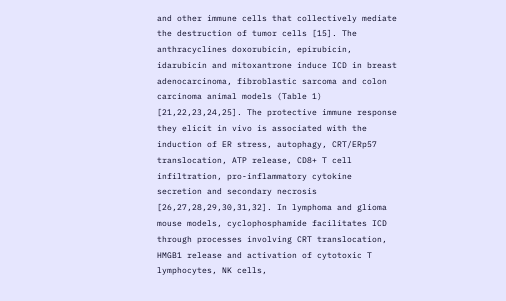and other immune cells that collectively mediate the destruction of tumor cells [15]. The anthracyclines doxorubicin, epirubicin, idarubicin and mitoxantrone induce ICD in breast adenocarcinoma, fibroblastic sarcoma and colon carcinoma animal models (Table 1) [21,22,23,24,25]. The protective immune response they elicit in vivo is associated with the induction of ER stress, autophagy, CRT/ERp57 translocation, ATP release, CD8+ T cell infiltration, pro-inflammatory cytokine secretion and secondary necrosis [26,27,28,29,30,31,32]. In lymphoma and glioma mouse models, cyclophosphamide facilitates ICD through processes involving CRT translocation, HMGB1 release and activation of cytotoxic T lymphocytes, NK cells,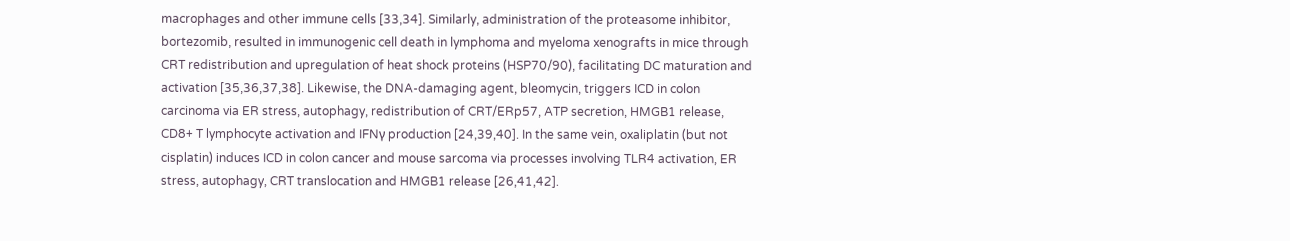macrophages and other immune cells [33,34]. Similarly, administration of the proteasome inhibitor, bortezomib, resulted in immunogenic cell death in lymphoma and myeloma xenografts in mice through CRT redistribution and upregulation of heat shock proteins (HSP70/90), facilitating DC maturation and activation [35,36,37,38]. Likewise, the DNA-damaging agent, bleomycin, triggers ICD in colon carcinoma via ER stress, autophagy, redistribution of CRT/ERp57, ATP secretion, HMGB1 release, CD8+ T lymphocyte activation and IFNγ production [24,39,40]. In the same vein, oxaliplatin (but not cisplatin) induces ICD in colon cancer and mouse sarcoma via processes involving TLR4 activation, ER stress, autophagy, CRT translocation and HMGB1 release [26,41,42].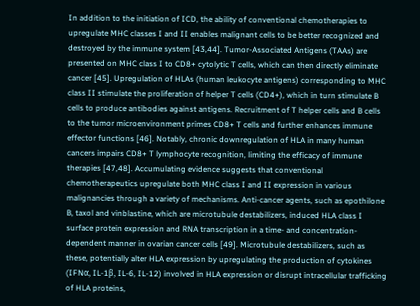In addition to the initiation of ICD, the ability of conventional chemotherapies to upregulate MHC classes I and II enables malignant cells to be better recognized and destroyed by the immune system [43,44]. Tumor-Associated Antigens (TAAs) are presented on MHC class I to CD8+ cytolytic T cells, which can then directly eliminate cancer [45]. Upregulation of HLAs (human leukocyte antigens) corresponding to MHC class II stimulate the proliferation of helper T cells (CD4+), which in turn stimulate B cells to produce antibodies against antigens. Recruitment of T helper cells and B cells to the tumor microenvironment primes CD8+ T cells and further enhances immune effector functions [46]. Notably, chronic downregulation of HLA in many human cancers impairs CD8+ T lymphocyte recognition, limiting the efficacy of immune therapies [47,48]. Accumulating evidence suggests that conventional chemotherapeutics upregulate both MHC class I and II expression in various malignancies through a variety of mechanisms. Anti-cancer agents, such as epothilone B, taxol and vinblastine, which are microtubule destabilizers, induced HLA class I surface protein expression and RNA transcription in a time- and concentration-dependent manner in ovarian cancer cells [49]. Microtubule destabilizers, such as these, potentially alter HLA expression by upregulating the production of cytokines (IFNα, IL-1β, IL-6, IL-12) involved in HLA expression or disrupt intracellular trafficking of HLA proteins,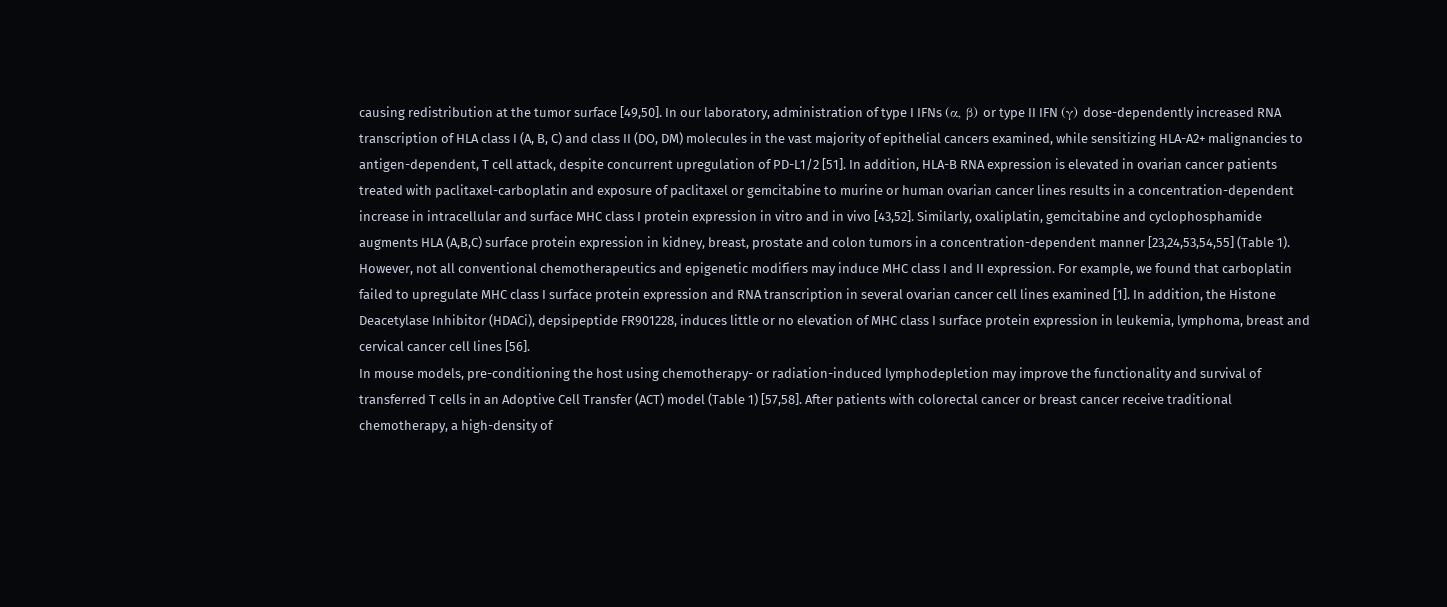causing redistribution at the tumor surface [49,50]. In our laboratory, administration of type I IFNs (α, β) or type II IFN (γ) dose-dependently increased RNA transcription of HLA class I (A, B, C) and class II (DO, DM) molecules in the vast majority of epithelial cancers examined, while sensitizing HLA-A2+ malignancies to antigen-dependent, T cell attack, despite concurrent upregulation of PD-L1/2 [51]. In addition, HLA-B RNA expression is elevated in ovarian cancer patients treated with paclitaxel-carboplatin and exposure of paclitaxel or gemcitabine to murine or human ovarian cancer lines results in a concentration-dependent increase in intracellular and surface MHC class I protein expression in vitro and in vivo [43,52]. Similarly, oxaliplatin, gemcitabine and cyclophosphamide augments HLA (A,B,C) surface protein expression in kidney, breast, prostate and colon tumors in a concentration-dependent manner [23,24,53,54,55] (Table 1). However, not all conventional chemotherapeutics and epigenetic modifiers may induce MHC class I and II expression. For example, we found that carboplatin failed to upregulate MHC class I surface protein expression and RNA transcription in several ovarian cancer cell lines examined [1]. In addition, the Histone Deacetylase Inhibitor (HDACi), depsipeptide FR901228, induces little or no elevation of MHC class I surface protein expression in leukemia, lymphoma, breast and cervical cancer cell lines [56].
In mouse models, pre-conditioning the host using chemotherapy- or radiation-induced lymphodepletion may improve the functionality and survival of transferred T cells in an Adoptive Cell Transfer (ACT) model (Table 1) [57,58]. After patients with colorectal cancer or breast cancer receive traditional chemotherapy, a high-density of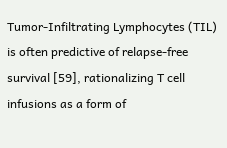Tumor-Infiltrating Lymphocytes (TIL) is often predictive of relapse-free survival [59], rationalizing T cell infusions as a form of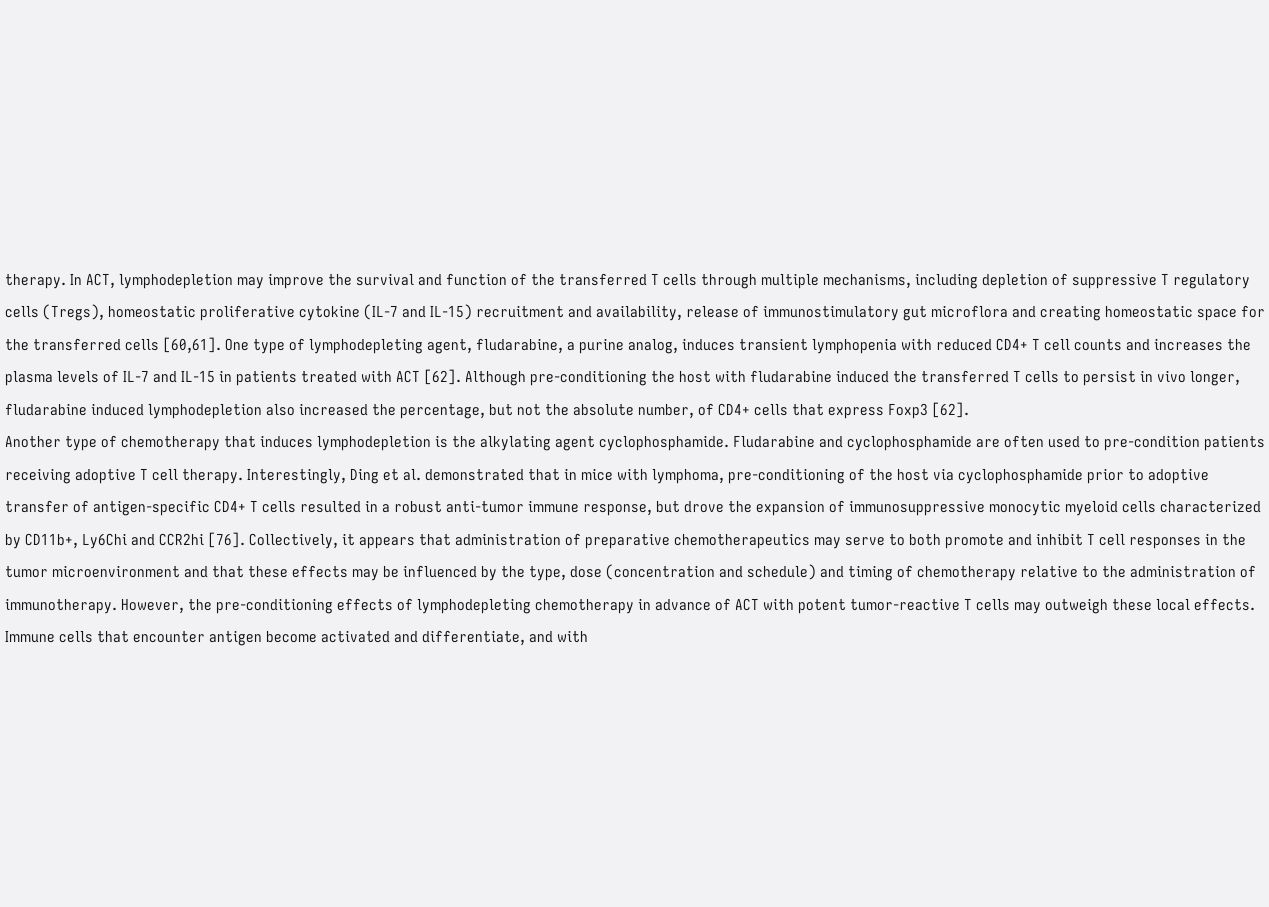therapy. In ACT, lymphodepletion may improve the survival and function of the transferred T cells through multiple mechanisms, including depletion of suppressive T regulatory cells (Tregs), homeostatic proliferative cytokine (IL-7 and IL-15) recruitment and availability, release of immunostimulatory gut microflora and creating homeostatic space for the transferred cells [60,61]. One type of lymphodepleting agent, fludarabine, a purine analog, induces transient lymphopenia with reduced CD4+ T cell counts and increases the plasma levels of IL-7 and IL-15 in patients treated with ACT [62]. Although pre-conditioning the host with fludarabine induced the transferred T cells to persist in vivo longer, fludarabine induced lymphodepletion also increased the percentage, but not the absolute number, of CD4+ cells that express Foxp3 [62].
Another type of chemotherapy that induces lymphodepletion is the alkylating agent cyclophosphamide. Fludarabine and cyclophosphamide are often used to pre-condition patients receiving adoptive T cell therapy. Interestingly, Ding et al. demonstrated that in mice with lymphoma, pre-conditioning of the host via cyclophosphamide prior to adoptive transfer of antigen-specific CD4+ T cells resulted in a robust anti-tumor immune response, but drove the expansion of immunosuppressive monocytic myeloid cells characterized by CD11b+, Ly6Chi and CCR2hi [76]. Collectively, it appears that administration of preparative chemotherapeutics may serve to both promote and inhibit T cell responses in the tumor microenvironment and that these effects may be influenced by the type, dose (concentration and schedule) and timing of chemotherapy relative to the administration of immunotherapy. However, the pre-conditioning effects of lymphodepleting chemotherapy in advance of ACT with potent tumor-reactive T cells may outweigh these local effects.
Immune cells that encounter antigen become activated and differentiate, and with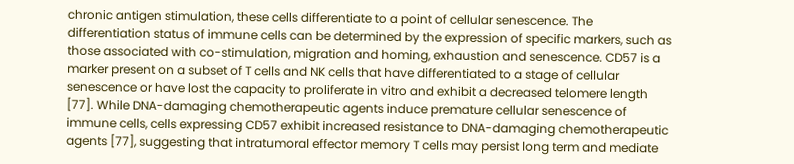chronic antigen stimulation, these cells differentiate to a point of cellular senescence. The differentiation status of immune cells can be determined by the expression of specific markers, such as those associated with co-stimulation, migration and homing, exhaustion and senescence. CD57 is a marker present on a subset of T cells and NK cells that have differentiated to a stage of cellular senescence or have lost the capacity to proliferate in vitro and exhibit a decreased telomere length [77]. While DNA-damaging chemotherapeutic agents induce premature cellular senescence of immune cells, cells expressing CD57 exhibit increased resistance to DNA-damaging chemotherapeutic agents [77], suggesting that intratumoral effector memory T cells may persist long term and mediate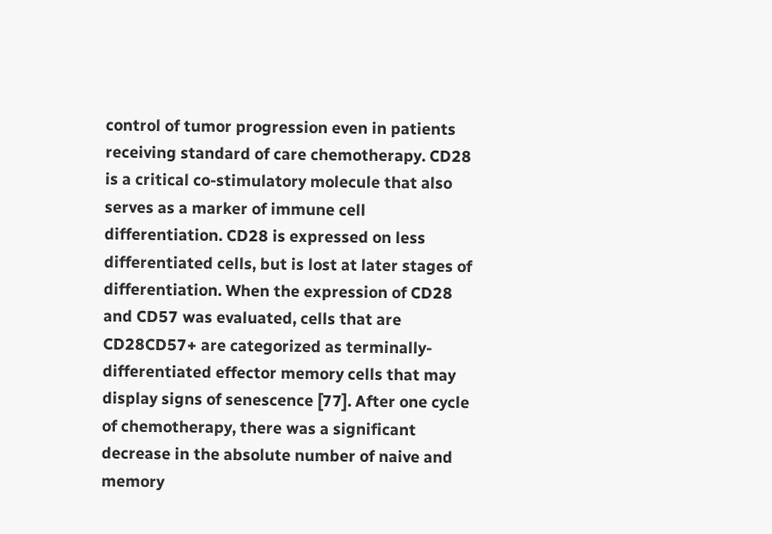control of tumor progression even in patients receiving standard of care chemotherapy. CD28 is a critical co-stimulatory molecule that also serves as a marker of immune cell differentiation. CD28 is expressed on less differentiated cells, but is lost at later stages of differentiation. When the expression of CD28 and CD57 was evaluated, cells that are CD28CD57+ are categorized as terminally-differentiated effector memory cells that may display signs of senescence [77]. After one cycle of chemotherapy, there was a significant decrease in the absolute number of naive and memory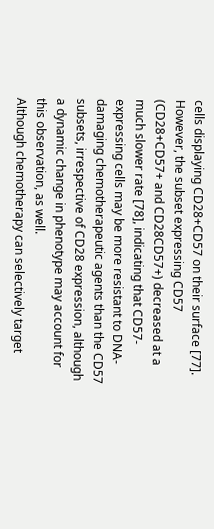cells displaying CD28+CD57 on their surface [77]. However, the subset expressing CD57 (CD28+CD57+ and CD28CD57+) decreased at a much slower rate [78], indicating that CD57-expressing cells may be more resistant to DNA-damaging chemotherapeutic agents than the CD57 subsets, irrespective of CD28 expression, although a dynamic change in phenotype may account for this observation, as well.
Although chemotherapy can selectively target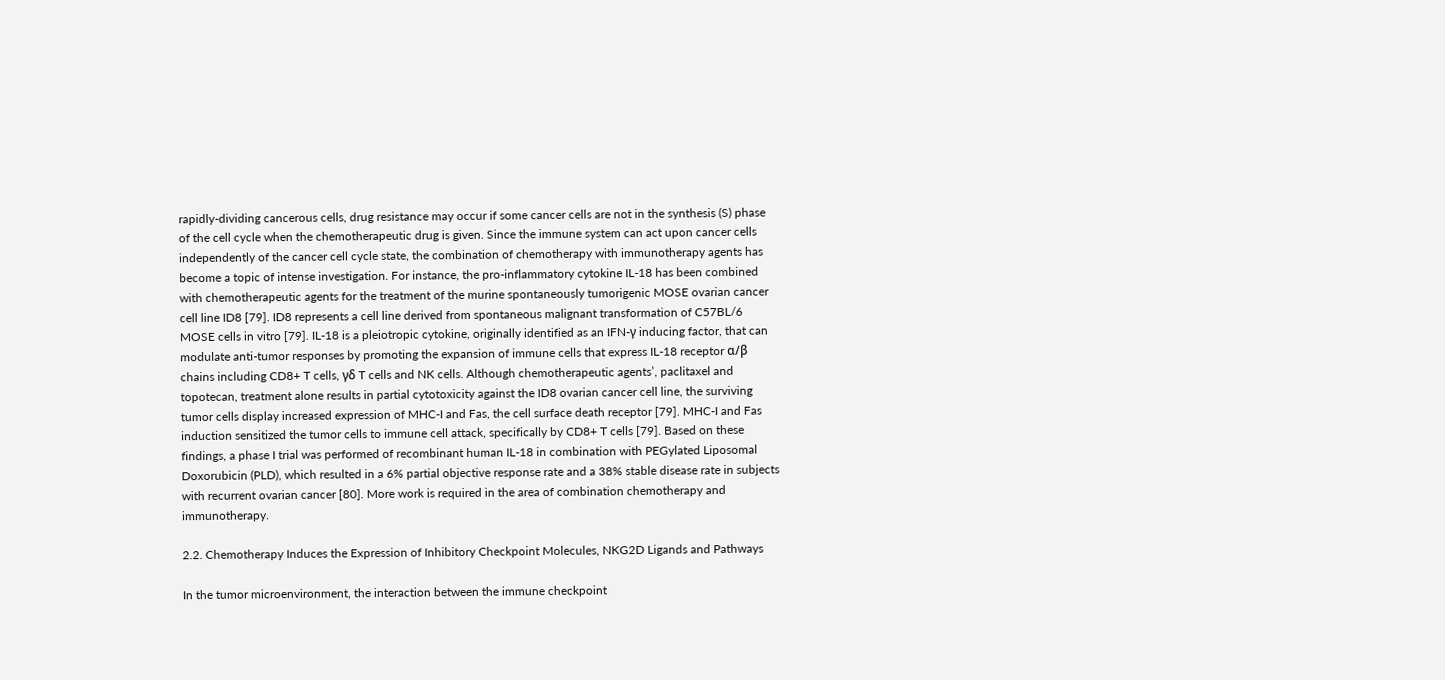rapidly-dividing cancerous cells, drug resistance may occur if some cancer cells are not in the synthesis (S) phase of the cell cycle when the chemotherapeutic drug is given. Since the immune system can act upon cancer cells independently of the cancer cell cycle state, the combination of chemotherapy with immunotherapy agents has become a topic of intense investigation. For instance, the pro-inflammatory cytokine IL-18 has been combined with chemotherapeutic agents for the treatment of the murine spontaneously tumorigenic MOSE ovarian cancer cell line ID8 [79]. ID8 represents a cell line derived from spontaneous malignant transformation of C57BL/6 MOSE cells in vitro [79]. IL-18 is a pleiotropic cytokine, originally identified as an IFN-γ inducing factor, that can modulate anti-tumor responses by promoting the expansion of immune cells that express IL-18 receptor α/β chains including CD8+ T cells, γδ T cells and NK cells. Although chemotherapeutic agents’, paclitaxel and topotecan, treatment alone results in partial cytotoxicity against the ID8 ovarian cancer cell line, the surviving tumor cells display increased expression of MHC-I and Fas, the cell surface death receptor [79]. MHC-I and Fas induction sensitized the tumor cells to immune cell attack, specifically by CD8+ T cells [79]. Based on these findings, a phase I trial was performed of recombinant human IL-18 in combination with PEGylated Liposomal Doxorubicin (PLD), which resulted in a 6% partial objective response rate and a 38% stable disease rate in subjects with recurrent ovarian cancer [80]. More work is required in the area of combination chemotherapy and immunotherapy.

2.2. Chemotherapy Induces the Expression of Inhibitory Checkpoint Molecules, NKG2D Ligands and Pathways

In the tumor microenvironment, the interaction between the immune checkpoint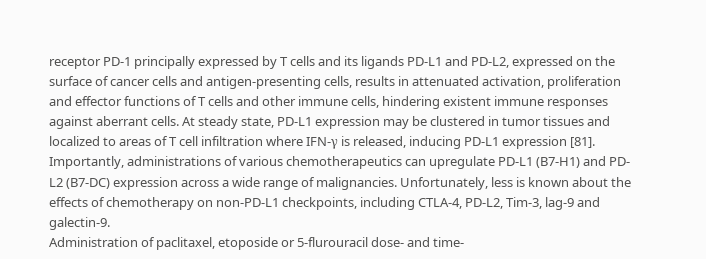receptor PD-1 principally expressed by T cells and its ligands PD-L1 and PD-L2, expressed on the surface of cancer cells and antigen-presenting cells, results in attenuated activation, proliferation and effector functions of T cells and other immune cells, hindering existent immune responses against aberrant cells. At steady state, PD-L1 expression may be clustered in tumor tissues and localized to areas of T cell infiltration where IFN-γ is released, inducing PD-L1 expression [81]. Importantly, administrations of various chemotherapeutics can upregulate PD-L1 (B7-H1) and PD-L2 (B7-DC) expression across a wide range of malignancies. Unfortunately, less is known about the effects of chemotherapy on non-PD-L1 checkpoints, including CTLA-4, PD-L2, Tim-3, lag-9 and galectin-9.
Administration of paclitaxel, etoposide or 5-flurouracil dose- and time-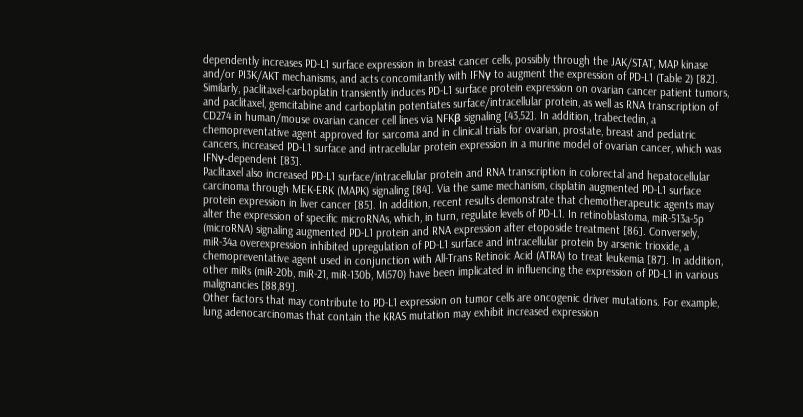dependently increases PD-L1 surface expression in breast cancer cells, possibly through the JAK/STAT, MAP kinase and/or PI3K/AKT mechanisms, and acts concomitantly with IFNγ to augment the expression of PD-L1 (Table 2) [82]. Similarly, paclitaxel-carboplatin transiently induces PD-L1 surface protein expression on ovarian cancer patient tumors, and paclitaxel, gemcitabine and carboplatin potentiates surface/intracellular protein, as well as RNA transcription of CD274 in human/mouse ovarian cancer cell lines via NFKβ signaling [43,52]. In addition, trabectedin, a chemopreventative agent approved for sarcoma and in clinical trials for ovarian, prostate, breast and pediatric cancers, increased PD-L1 surface and intracellular protein expression in a murine model of ovarian cancer, which was IFNγ-dependent [83].
Paclitaxel also increased PD-L1 surface/intracellular protein and RNA transcription in colorectal and hepatocellular carcinoma through MEK-ERK (MAPK) signaling [84]. Via the same mechanism, cisplatin augmented PD-L1 surface protein expression in liver cancer [85]. In addition, recent results demonstrate that chemotherapeutic agents may alter the expression of specific microRNAs, which, in turn, regulate levels of PD-L1. In retinoblastoma, miR-513a-5p (microRNA) signaling augmented PD-L1 protein and RNA expression after etoposide treatment [86]. Conversely, miR-34a overexpression inhibited upregulation of PD-L1 surface and intracellular protein by arsenic trioxide, a chemopreventative agent used in conjunction with All-Trans Retinoic Acid (ATRA) to treat leukemia [87]. In addition, other miRs (miR-20b, miR-21, miR-130b, Mi570) have been implicated in influencing the expression of PD-L1 in various malignancies [88,89].
Other factors that may contribute to PD-L1 expression on tumor cells are oncogenic driver mutations. For example, lung adenocarcinomas that contain the KRAS mutation may exhibit increased expression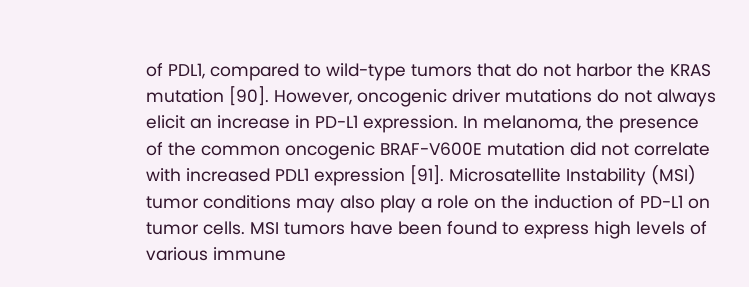of PDL1, compared to wild-type tumors that do not harbor the KRAS mutation [90]. However, oncogenic driver mutations do not always elicit an increase in PD-L1 expression. In melanoma, the presence of the common oncogenic BRAF-V600E mutation did not correlate with increased PDL1 expression [91]. Microsatellite Instability (MSI) tumor conditions may also play a role on the induction of PD-L1 on tumor cells. MSI tumors have been found to express high levels of various immune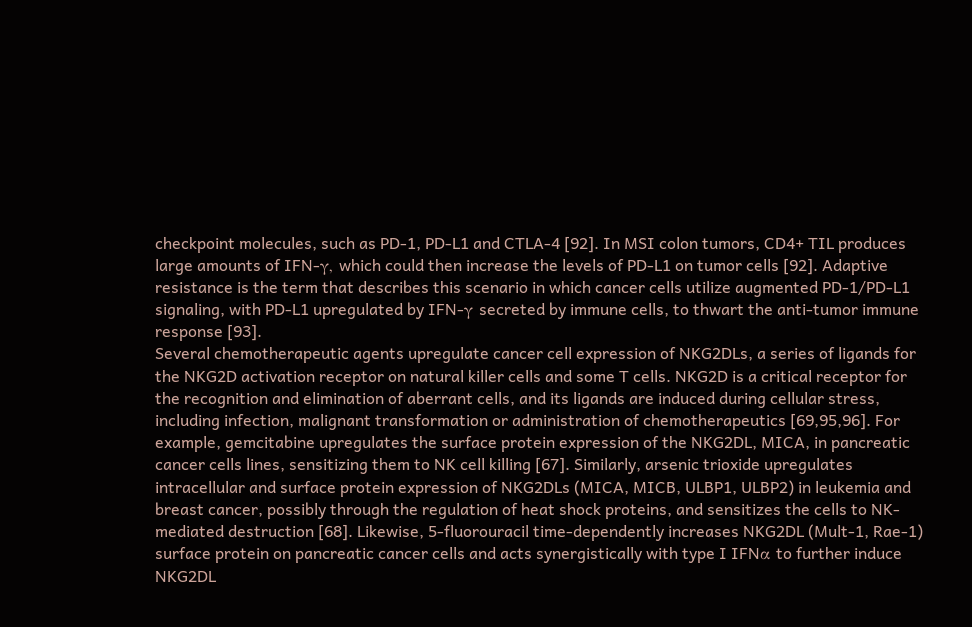checkpoint molecules, such as PD-1, PD-L1 and CTLA-4 [92]. In MSI colon tumors, CD4+ TIL produces large amounts of IFN-γ, which could then increase the levels of PD-L1 on tumor cells [92]. Adaptive resistance is the term that describes this scenario in which cancer cells utilize augmented PD-1/PD-L1 signaling, with PD-L1 upregulated by IFN-γ secreted by immune cells, to thwart the anti-tumor immune response [93].
Several chemotherapeutic agents upregulate cancer cell expression of NKG2DLs, a series of ligands for the NKG2D activation receptor on natural killer cells and some T cells. NKG2D is a critical receptor for the recognition and elimination of aberrant cells, and its ligands are induced during cellular stress, including infection, malignant transformation or administration of chemotherapeutics [69,95,96]. For example, gemcitabine upregulates the surface protein expression of the NKG2DL, MICA, in pancreatic cancer cells lines, sensitizing them to NK cell killing [67]. Similarly, arsenic trioxide upregulates intracellular and surface protein expression of NKG2DLs (MICA, MICB, ULBP1, ULBP2) in leukemia and breast cancer, possibly through the regulation of heat shock proteins, and sensitizes the cells to NK-mediated destruction [68]. Likewise, 5-fluorouracil time-dependently increases NKG2DL (Mult-1, Rae-1) surface protein on pancreatic cancer cells and acts synergistically with type I IFNα to further induce NKG2DL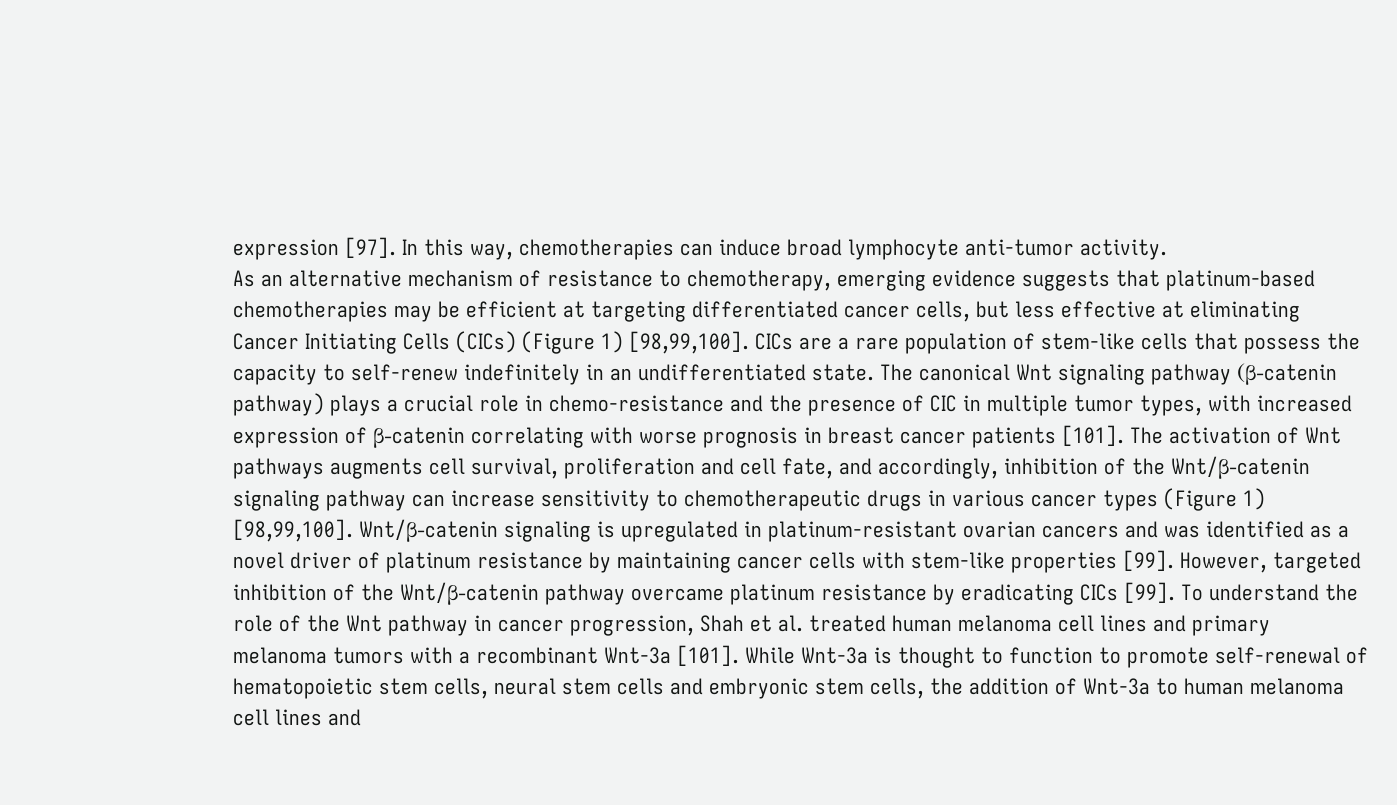expression [97]. In this way, chemotherapies can induce broad lymphocyte anti-tumor activity.
As an alternative mechanism of resistance to chemotherapy, emerging evidence suggests that platinum-based chemotherapies may be efficient at targeting differentiated cancer cells, but less effective at eliminating Cancer Initiating Cells (CICs) (Figure 1) [98,99,100]. CICs are a rare population of stem-like cells that possess the capacity to self-renew indefinitely in an undifferentiated state. The canonical Wnt signaling pathway (β-catenin pathway) plays a crucial role in chemo-resistance and the presence of CIC in multiple tumor types, with increased expression of β-catenin correlating with worse prognosis in breast cancer patients [101]. The activation of Wnt pathways augments cell survival, proliferation and cell fate, and accordingly, inhibition of the Wnt/β-catenin signaling pathway can increase sensitivity to chemotherapeutic drugs in various cancer types (Figure 1) [98,99,100]. Wnt/β-catenin signaling is upregulated in platinum-resistant ovarian cancers and was identified as a novel driver of platinum resistance by maintaining cancer cells with stem-like properties [99]. However, targeted inhibition of the Wnt/β-catenin pathway overcame platinum resistance by eradicating CICs [99]. To understand the role of the Wnt pathway in cancer progression, Shah et al. treated human melanoma cell lines and primary melanoma tumors with a recombinant Wnt-3a [101]. While Wnt-3a is thought to function to promote self-renewal of hematopoietic stem cells, neural stem cells and embryonic stem cells, the addition of Wnt-3a to human melanoma cell lines and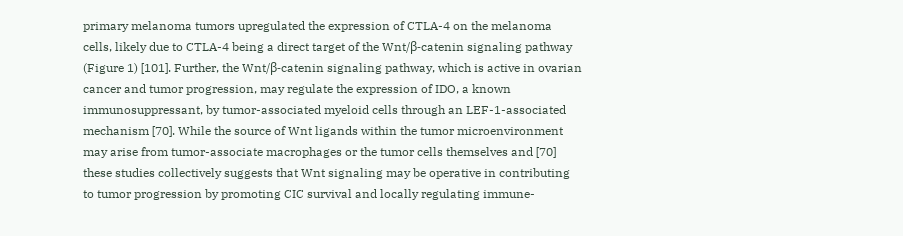primary melanoma tumors upregulated the expression of CTLA-4 on the melanoma cells, likely due to CTLA-4 being a direct target of the Wnt/β-catenin signaling pathway (Figure 1) [101]. Further, the Wnt/β-catenin signaling pathway, which is active in ovarian cancer and tumor progression, may regulate the expression of IDO, a known immunosuppressant, by tumor-associated myeloid cells through an LEF-1-associated mechanism [70]. While the source of Wnt ligands within the tumor microenvironment may arise from tumor-associate macrophages or the tumor cells themselves and [70] these studies collectively suggests that Wnt signaling may be operative in contributing to tumor progression by promoting CIC survival and locally regulating immune-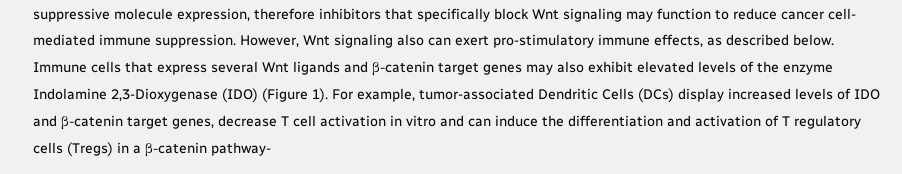suppressive molecule expression, therefore inhibitors that specifically block Wnt signaling may function to reduce cancer cell-mediated immune suppression. However, Wnt signaling also can exert pro-stimulatory immune effects, as described below.
Immune cells that express several Wnt ligands and β-catenin target genes may also exhibit elevated levels of the enzyme Indolamine 2,3-Dioxygenase (IDO) (Figure 1). For example, tumor-associated Dendritic Cells (DCs) display increased levels of IDO and β-catenin target genes, decrease T cell activation in vitro and can induce the differentiation and activation of T regulatory cells (Tregs) in a β-catenin pathway-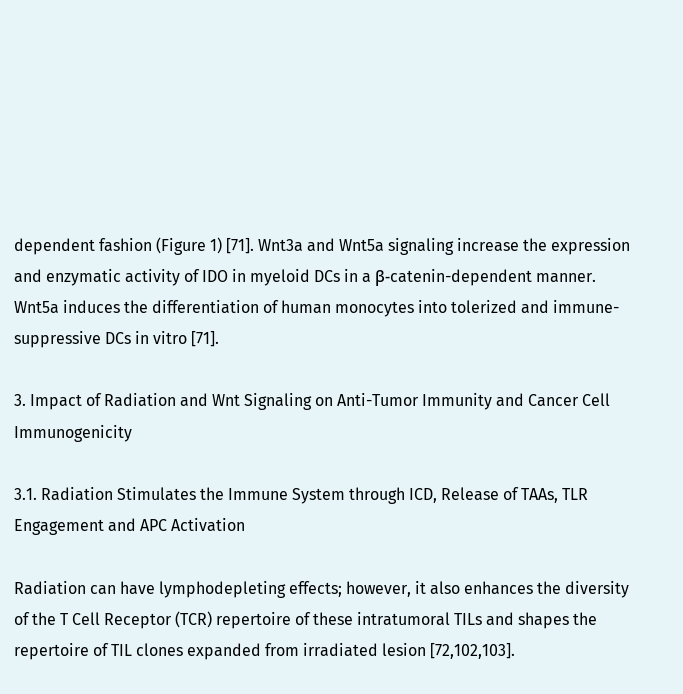dependent fashion (Figure 1) [71]. Wnt3a and Wnt5a signaling increase the expression and enzymatic activity of IDO in myeloid DCs in a β-catenin-dependent manner. Wnt5a induces the differentiation of human monocytes into tolerized and immune-suppressive DCs in vitro [71].

3. Impact of Radiation and Wnt Signaling on Anti-Tumor Immunity and Cancer Cell Immunogenicity

3.1. Radiation Stimulates the Immune System through ICD, Release of TAAs, TLR Engagement and APC Activation

Radiation can have lymphodepleting effects; however, it also enhances the diversity of the T Cell Receptor (TCR) repertoire of these intratumoral TILs and shapes the repertoire of TIL clones expanded from irradiated lesion [72,102,103].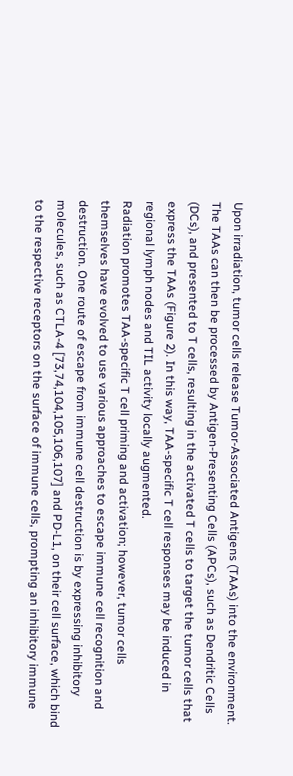Upon irradiation, tumor cells release Tumor-Associated Antigens (TAAs) into the environment. The TAAs can then be processed by Antigen-Presenting Cells (APCs), such as Dendritic Cells (DCs), and presented to T cells, resulting in the activated T cells to target the tumor cells that express the TAAs (Figure 2). In this way, TAA-specific T cell responses may be induced in regional lymph nodes and TIL activity locally augmented.
Radiation promotes TAA-specific T cell priming and activation; however, tumor cells themselves have evolved to use various approaches to escape immune cell recognition and destruction. One route of escape from immune cell destruction is by expressing inhibitory molecules, such as CTLA-4 [73,74,104,105,106,107] and PD-L1, on their cell surface, which bind to the respective receptors on the surface of immune cells, prompting an inhibitory immune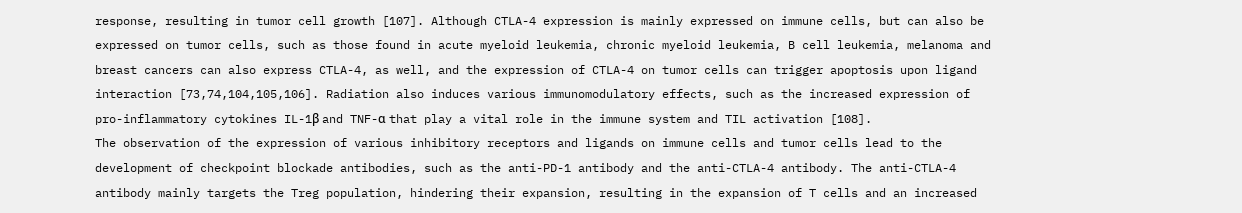response, resulting in tumor cell growth [107]. Although CTLA-4 expression is mainly expressed on immune cells, but can also be expressed on tumor cells, such as those found in acute myeloid leukemia, chronic myeloid leukemia, B cell leukemia, melanoma and breast cancers can also express CTLA-4, as well, and the expression of CTLA-4 on tumor cells can trigger apoptosis upon ligand interaction [73,74,104,105,106]. Radiation also induces various immunomodulatory effects, such as the increased expression of pro-inflammatory cytokines IL-1β and TNF-α that play a vital role in the immune system and TIL activation [108].
The observation of the expression of various inhibitory receptors and ligands on immune cells and tumor cells lead to the development of checkpoint blockade antibodies, such as the anti-PD-1 antibody and the anti-CTLA-4 antibody. The anti-CTLA-4 antibody mainly targets the Treg population, hindering their expansion, resulting in the expansion of T cells and an increased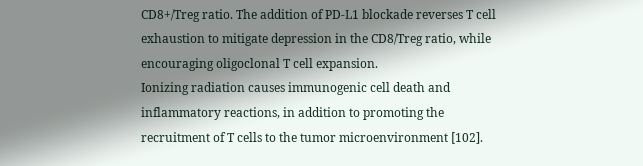CD8+/Treg ratio. The addition of PD-L1 blockade reverses T cell exhaustion to mitigate depression in the CD8/Treg ratio, while encouraging oligoclonal T cell expansion.
Ionizing radiation causes immunogenic cell death and inflammatory reactions, in addition to promoting the recruitment of T cells to the tumor microenvironment [102].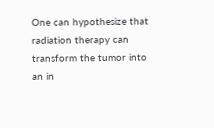One can hypothesize that radiation therapy can transform the tumor into an in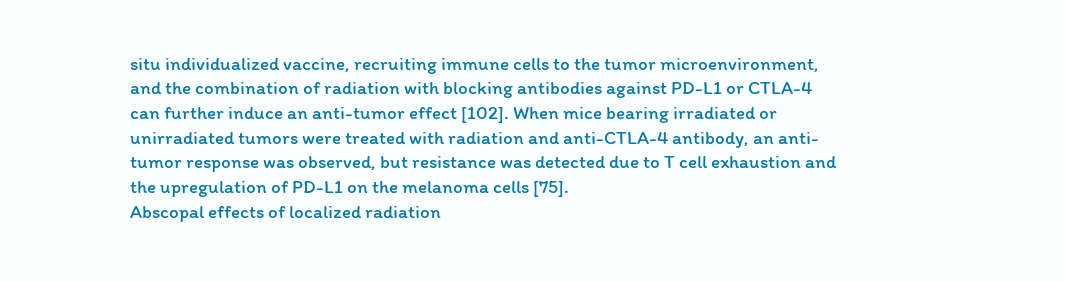situ individualized vaccine, recruiting immune cells to the tumor microenvironment, and the combination of radiation with blocking antibodies against PD-L1 or CTLA-4 can further induce an anti-tumor effect [102]. When mice bearing irradiated or unirradiated tumors were treated with radiation and anti-CTLA-4 antibody, an anti-tumor response was observed, but resistance was detected due to T cell exhaustion and the upregulation of PD-L1 on the melanoma cells [75].
Abscopal effects of localized radiation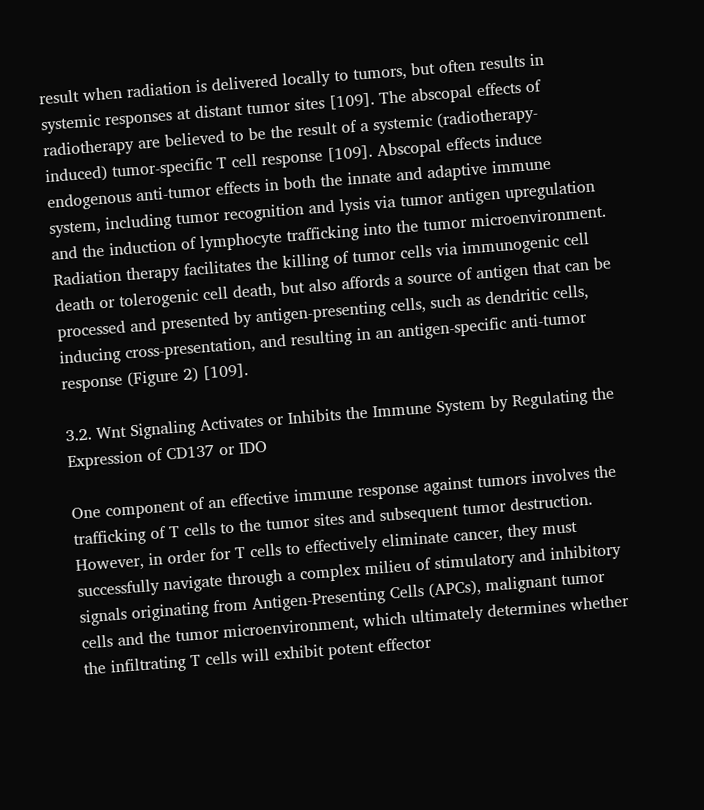result when radiation is delivered locally to tumors, but often results in systemic responses at distant tumor sites [109]. The abscopal effects of radiotherapy are believed to be the result of a systemic (radiotherapy-induced) tumor-specific T cell response [109]. Abscopal effects induce endogenous anti-tumor effects in both the innate and adaptive immune system, including tumor recognition and lysis via tumor antigen upregulation and the induction of lymphocyte trafficking into the tumor microenvironment. Radiation therapy facilitates the killing of tumor cells via immunogenic cell death or tolerogenic cell death, but also affords a source of antigen that can be processed and presented by antigen-presenting cells, such as dendritic cells, inducing cross-presentation, and resulting in an antigen-specific anti-tumor response (Figure 2) [109].

3.2. Wnt Signaling Activates or Inhibits the Immune System by Regulating the Expression of CD137 or IDO

One component of an effective immune response against tumors involves the trafficking of T cells to the tumor sites and subsequent tumor destruction. However, in order for T cells to effectively eliminate cancer, they must successfully navigate through a complex milieu of stimulatory and inhibitory signals originating from Antigen-Presenting Cells (APCs), malignant tumor cells and the tumor microenvironment, which ultimately determines whether the infiltrating T cells will exhibit potent effector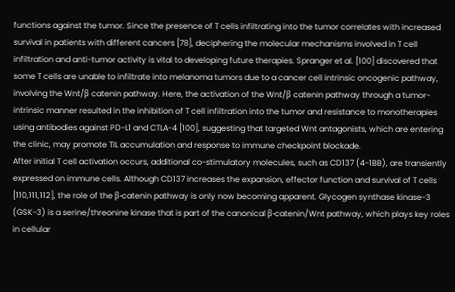functions against the tumor. Since the presence of T cells infiltrating into the tumor correlates with increased survival in patients with different cancers [78], deciphering the molecular mechanisms involved in T cell infiltration and anti-tumor activity is vital to developing future therapies. Spranger et al. [100] discovered that some T cells are unable to infiltrate into melanoma tumors due to a cancer cell intrinsic oncogenic pathway, involving the Wnt/β catenin pathway. Here, the activation of the Wnt/β catenin pathway through a tumor-intrinsic manner resulted in the inhibition of T cell infiltration into the tumor and resistance to monotherapies using antibodies against PD-L1 and CTLA-4 [100], suggesting that targeted Wnt antagonists, which are entering the clinic, may promote TIL accumulation and response to immune checkpoint blockade.
After initial T cell activation occurs, additional co-stimulatory molecules, such as CD137 (4-1BB), are transiently expressed on immune cells. Although CD137 increases the expansion, effector function and survival of T cells [110,111,112], the role of the β-catenin pathway is only now becoming apparent. Glycogen synthase kinase-3 (GSK-3) is a serine/threonine kinase that is part of the canonical β-catenin/Wnt pathway, which plays key roles in cellular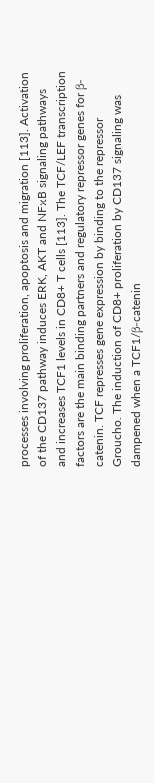processes involving proliferation, apoptosis and migration [113]. Activation of the CD137 pathway induces ERK, AKT and NFκB signaling pathways and increases TCF1 levels in CD8+ T cells [113]. The TCF/LEF transcription factors are the main binding partners and regulatory repressor genes for β-catenin. TCF represses gene expression by binding to the repressor Groucho. The induction of CD8+ proliferation by CD137 signaling was dampened when a TCF1/β-catenin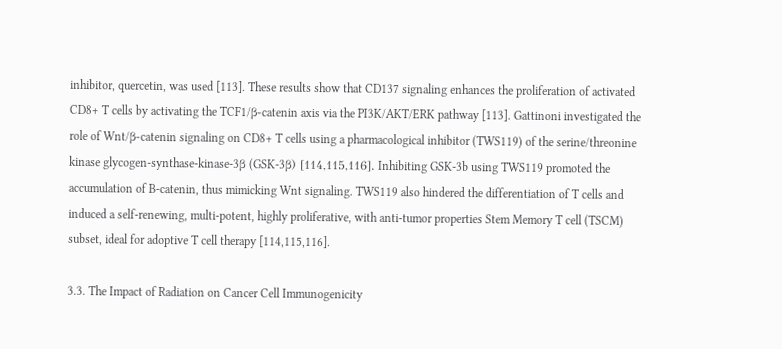inhibitor, quercetin, was used [113]. These results show that CD137 signaling enhances the proliferation of activated CD8+ T cells by activating the TCF1/β-catenin axis via the PI3K/AKT/ERK pathway [113]. Gattinoni investigated the role of Wnt/β-catenin signaling on CD8+ T cells using a pharmacological inhibitor (TWS119) of the serine/threonine kinase glycogen-synthase-kinase-3β (GSK-3β) [114,115,116]. Inhibiting GSK-3b using TWS119 promoted the accumulation of B-catenin, thus mimicking Wnt signaling. TWS119 also hindered the differentiation of T cells and induced a self-renewing, multi-potent, highly proliferative, with anti-tumor properties Stem Memory T cell (TSCM) subset, ideal for adoptive T cell therapy [114,115,116].

3.3. The Impact of Radiation on Cancer Cell Immunogenicity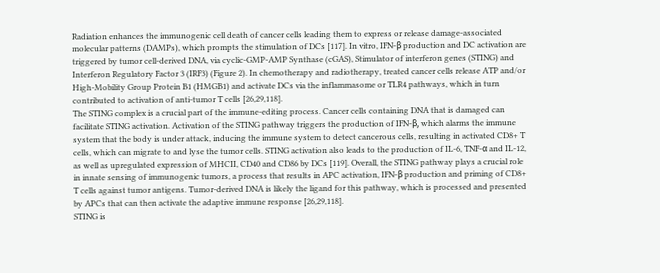Radiation enhances the immunogenic cell death of cancer cells leading them to express or release damage-associated molecular patterns (DAMPs), which prompts the stimulation of DCs [117]. In vitro, IFN-β production and DC activation are triggered by tumor cell-derived DNA, via cyclic-GMP-AMP Synthase (cGAS), Stimulator of interferon genes (STING) and Interferon Regulatory Factor 3 (IRF3) (Figure 2). In chemotherapy and radiotherapy, treated cancer cells release ATP and/or High-Mobility Group Protein B1 (HMGB1) and activate DCs via the inflammasome or TLR4 pathways, which in turn contributed to activation of anti-tumor T cells [26,29,118].
The STING complex is a crucial part of the immune-editing process. Cancer cells containing DNA that is damaged can facilitate STING activation. Activation of the STING pathway triggers the production of IFN-β, which alarms the immune system that the body is under attack, inducing the immune system to detect cancerous cells, resulting in activated CD8+ T cells, which can migrate to and lyse the tumor cells. STING activation also leads to the production of IL-6, TNF-α and IL-12, as well as upregulated expression of MHCII, CD40 and CD86 by DCs [119]. Overall, the STING pathway plays a crucial role in innate sensing of immunogenic tumors, a process that results in APC activation, IFN-β production and priming of CD8+ T cells against tumor antigens. Tumor-derived DNA is likely the ligand for this pathway, which is processed and presented by APCs that can then activate the adaptive immune response [26,29,118].
STING is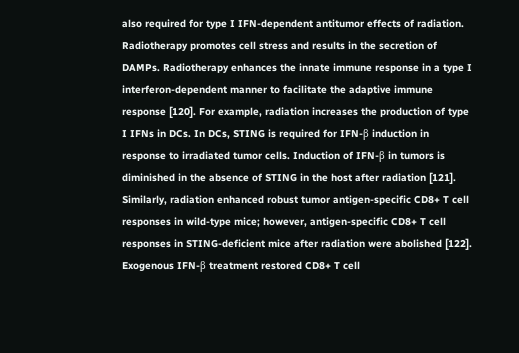also required for type I IFN-dependent antitumor effects of radiation. Radiotherapy promotes cell stress and results in the secretion of DAMPs. Radiotherapy enhances the innate immune response in a type I interferon-dependent manner to facilitate the adaptive immune response [120]. For example, radiation increases the production of type I IFNs in DCs. In DCs, STING is required for IFN-β induction in response to irradiated tumor cells. Induction of IFN-β in tumors is diminished in the absence of STING in the host after radiation [121]. Similarly, radiation enhanced robust tumor antigen-specific CD8+ T cell responses in wild-type mice; however, antigen-specific CD8+ T cell responses in STING-deficient mice after radiation were abolished [122]. Exogenous IFN-β treatment restored CD8+ T cell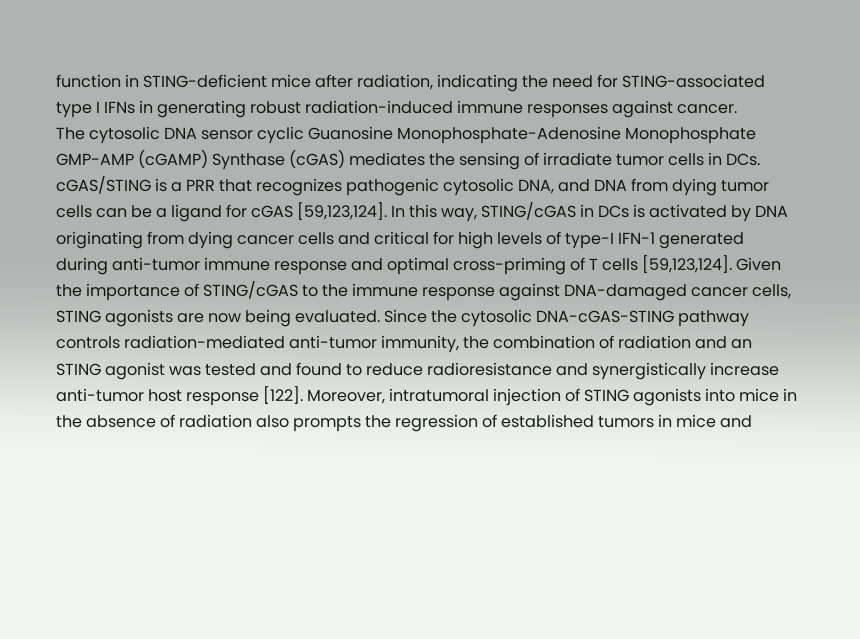function in STING-deficient mice after radiation, indicating the need for STING-associated type I IFNs in generating robust radiation-induced immune responses against cancer.
The cytosolic DNA sensor cyclic Guanosine Monophosphate-Adenosine Monophosphate GMP-AMP (cGAMP) Synthase (cGAS) mediates the sensing of irradiate tumor cells in DCs. cGAS/STING is a PRR that recognizes pathogenic cytosolic DNA, and DNA from dying tumor cells can be a ligand for cGAS [59,123,124]. In this way, STING/cGAS in DCs is activated by DNA originating from dying cancer cells and critical for high levels of type-I IFN-1 generated during anti-tumor immune response and optimal cross-priming of T cells [59,123,124]. Given the importance of STING/cGAS to the immune response against DNA-damaged cancer cells, STING agonists are now being evaluated. Since the cytosolic DNA-cGAS-STING pathway controls radiation-mediated anti-tumor immunity, the combination of radiation and an STING agonist was tested and found to reduce radioresistance and synergistically increase anti-tumor host response [122]. Moreover, intratumoral injection of STING agonists into mice in the absence of radiation also prompts the regression of established tumors in mice and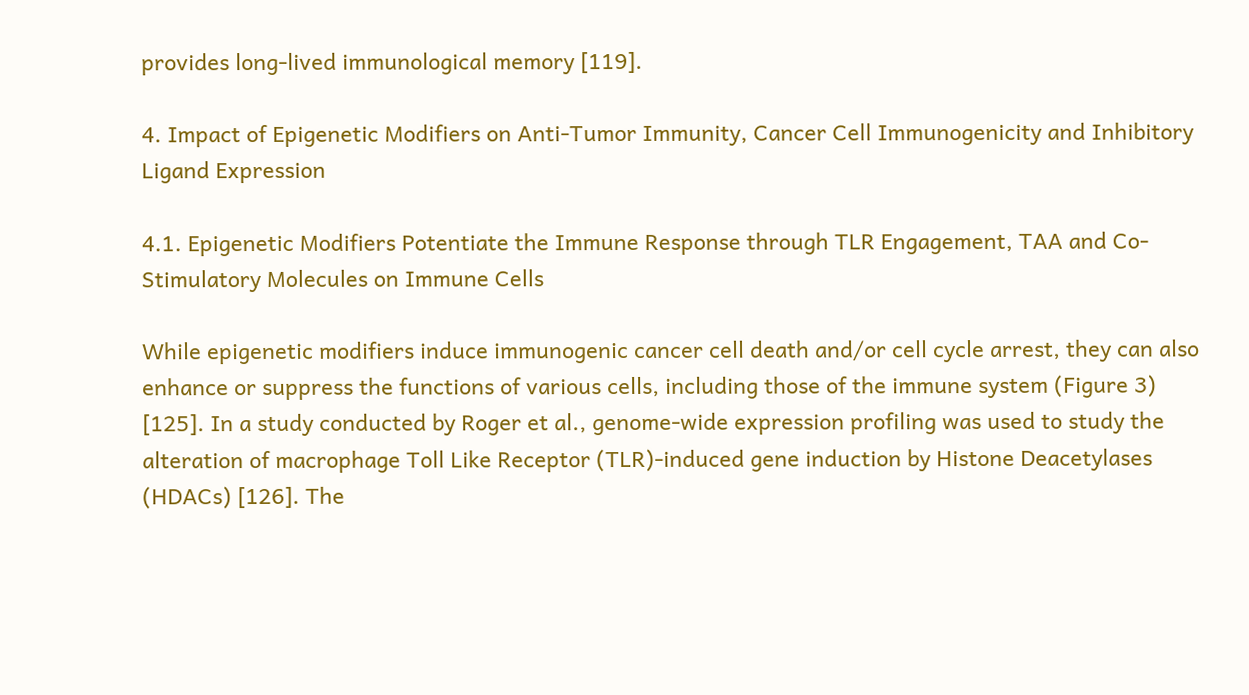provides long-lived immunological memory [119].

4. Impact of Epigenetic Modifiers on Anti-Tumor Immunity, Cancer Cell Immunogenicity and Inhibitory Ligand Expression

4.1. Epigenetic Modifiers Potentiate the Immune Response through TLR Engagement, TAA and Co-Stimulatory Molecules on Immune Cells

While epigenetic modifiers induce immunogenic cancer cell death and/or cell cycle arrest, they can also enhance or suppress the functions of various cells, including those of the immune system (Figure 3) [125]. In a study conducted by Roger et al., genome-wide expression profiling was used to study the alteration of macrophage Toll Like Receptor (TLR)-induced gene induction by Histone Deacetylases (HDACs) [126]. The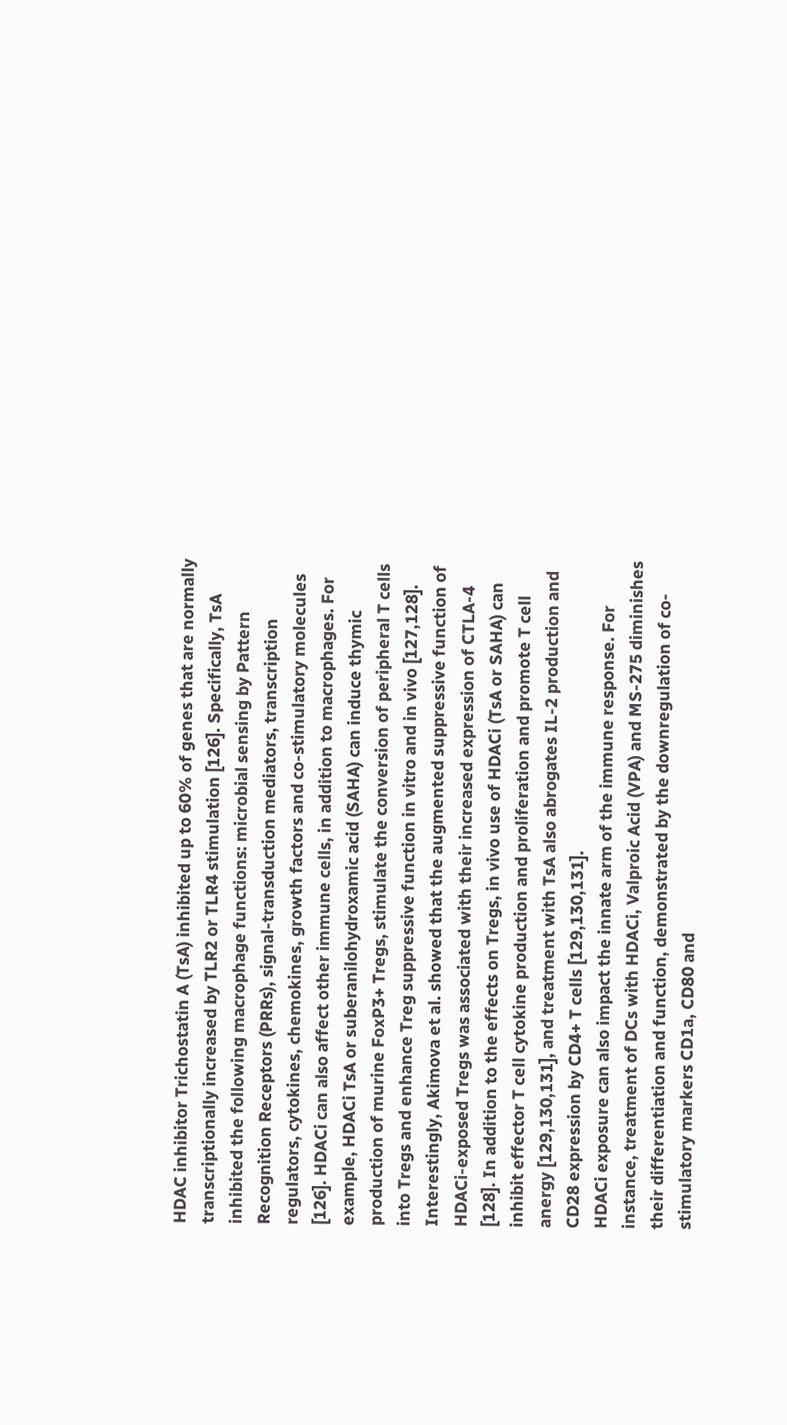HDAC inhibitor Trichostatin A (TsA) inhibited up to 60% of genes that are normally transcriptionally increased by TLR2 or TLR4 stimulation [126]. Specifically, TsA inhibited the following macrophage functions: microbial sensing by Pattern Recognition Receptors (PRRs), signal-transduction mediators, transcription regulators, cytokines, chemokines, growth factors and co-stimulatory molecules [126]. HDACi can also affect other immune cells, in addition to macrophages. For example, HDACi TsA or suberanilohydroxamic acid (SAHA) can induce thymic production of murine FoxP3+ Tregs, stimulate the conversion of peripheral T cells into Tregs and enhance Treg suppressive function in vitro and in vivo [127,128]. Interestingly, Akimova et al. showed that the augmented suppressive function of HDACi-exposed Tregs was associated with their increased expression of CTLA-4 [128]. In addition to the effects on Tregs, in vivo use of HDACi (TsA or SAHA) can inhibit effector T cell cytokine production and proliferation and promote T cell anergy [129,130,131], and treatment with TsA also abrogates IL-2 production and CD28 expression by CD4+ T cells [129,130,131].
HDACi exposure can also impact the innate arm of the immune response. For instance, treatment of DCs with HDACi, Valproic Acid (VPA) and MS-275 diminishes their differentiation and function, demonstrated by the downregulation of co-stimulatory markers CD1a, CD80 and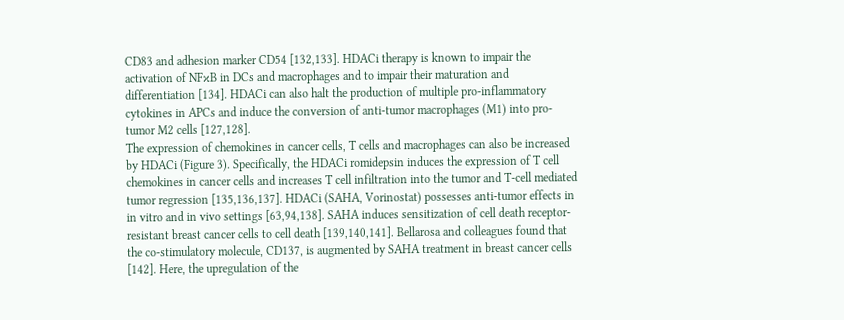CD83 and adhesion marker CD54 [132,133]. HDACi therapy is known to impair the activation of NFκB in DCs and macrophages and to impair their maturation and differentiation [134]. HDACi can also halt the production of multiple pro-inflammatory cytokines in APCs and induce the conversion of anti-tumor macrophages (M1) into pro-tumor M2 cells [127,128].
The expression of chemokines in cancer cells, T cells and macrophages can also be increased by HDACi (Figure 3). Specifically, the HDACi romidepsin induces the expression of T cell chemokines in cancer cells and increases T cell infiltration into the tumor and T-cell mediated tumor regression [135,136,137]. HDACi (SAHA, Vorinostat) possesses anti-tumor effects in in vitro and in vivo settings [63,94,138]. SAHA induces sensitization of cell death receptor-resistant breast cancer cells to cell death [139,140,141]. Bellarosa and colleagues found that the co-stimulatory molecule, CD137, is augmented by SAHA treatment in breast cancer cells [142]. Here, the upregulation of the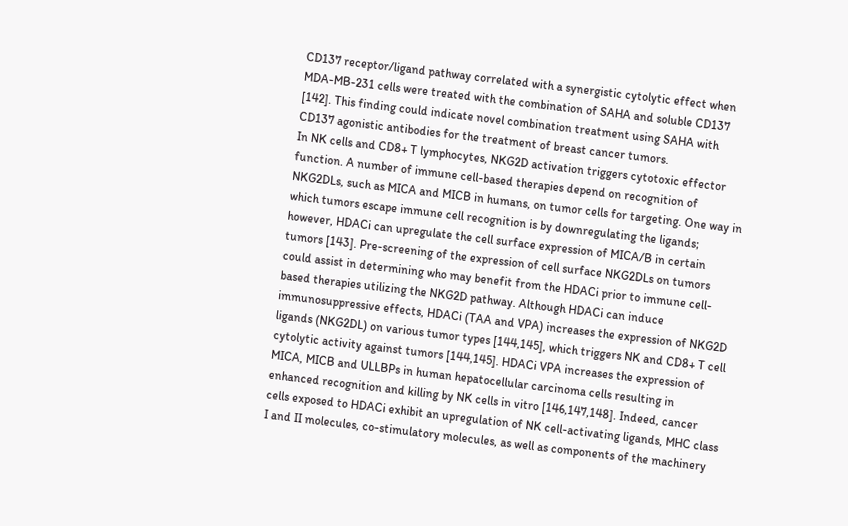CD137 receptor/ligand pathway correlated with a synergistic cytolytic effect when MDA-MB-231 cells were treated with the combination of SAHA and soluble CD137 [142]. This finding could indicate novel combination treatment using SAHA with CD137 agonistic antibodies for the treatment of breast cancer tumors.
In NK cells and CD8+ T lymphocytes, NKG2D activation triggers cytotoxic effector function. A number of immune cell-based therapies depend on recognition of NKG2DLs, such as MICA and MICB in humans, on tumor cells for targeting. One way in which tumors escape immune cell recognition is by downregulating the ligands; however, HDACi can upregulate the cell surface expression of MICA/B in certain tumors [143]. Pre-screening of the expression of cell surface NKG2DLs on tumors could assist in determining who may benefit from the HDACi prior to immune cell-based therapies utilizing the NKG2D pathway. Although HDACi can induce immunosuppressive effects, HDACi (TAA and VPA) increases the expression of NKG2D ligands (NKG2DL) on various tumor types [144,145], which triggers NK and CD8+ T cell cytolytic activity against tumors [144,145]. HDACi VPA increases the expression of MICA, MICB and ULLBPs in human hepatocellular carcinoma cells resulting in enhanced recognition and killing by NK cells in vitro [146,147,148]. Indeed, cancer cells exposed to HDACi exhibit an upregulation of NK cell-activating ligands, MHC class I and II molecules, co-stimulatory molecules, as well as components of the machinery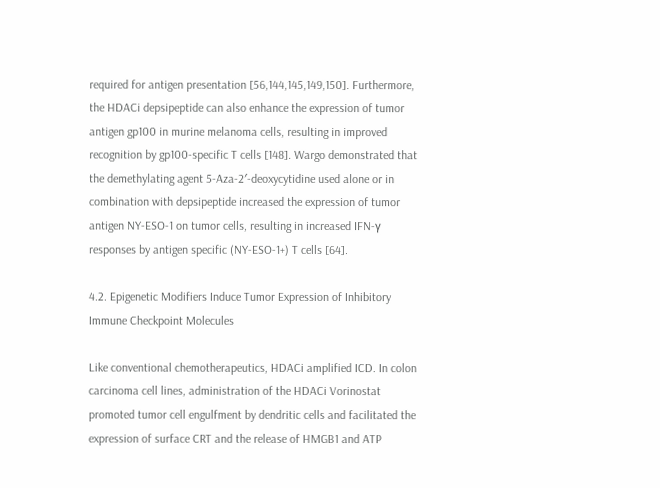required for antigen presentation [56,144,145,149,150]. Furthermore, the HDACi depsipeptide can also enhance the expression of tumor antigen gp100 in murine melanoma cells, resulting in improved recognition by gp100-specific T cells [148]. Wargo demonstrated that the demethylating agent 5-Aza-2′-deoxycytidine used alone or in combination with depsipeptide increased the expression of tumor antigen NY-ESO-1 on tumor cells, resulting in increased IFN-γ responses by antigen specific (NY-ESO-1+) T cells [64].

4.2. Epigenetic Modifiers Induce Tumor Expression of Inhibitory Immune Checkpoint Molecules

Like conventional chemotherapeutics, HDACi amplified ICD. In colon carcinoma cell lines, administration of the HDACi Vorinostat promoted tumor cell engulfment by dendritic cells and facilitated the expression of surface CRT and the release of HMGB1 and ATP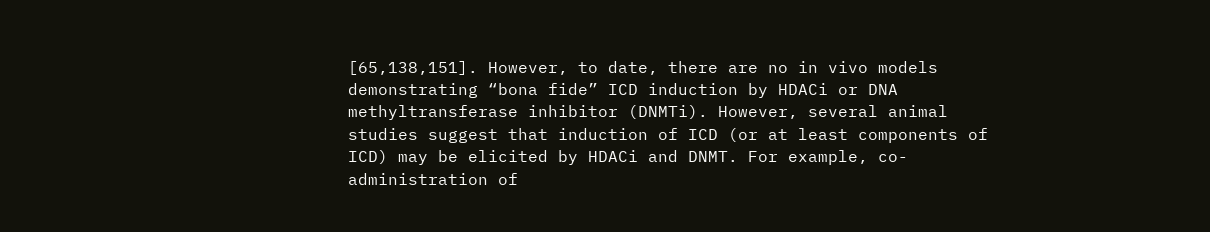[65,138,151]. However, to date, there are no in vivo models demonstrating “bona fide” ICD induction by HDACi or DNA methyltransferase inhibitor (DNMTi). However, several animal studies suggest that induction of ICD (or at least components of ICD) may be elicited by HDACi and DNMT. For example, co-administration of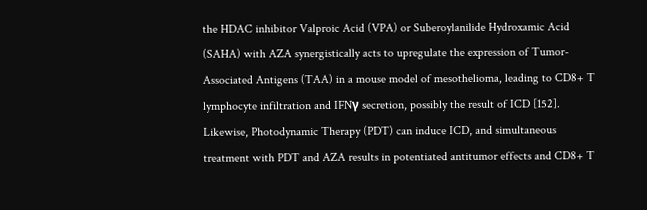the HDAC inhibitor Valproic Acid (VPA) or Suberoylanilide Hydroxamic Acid (SAHA) with AZA synergistically acts to upregulate the expression of Tumor-Associated Antigens (TAA) in a mouse model of mesothelioma, leading to CD8+ T lymphocyte infiltration and IFNγ secretion, possibly the result of ICD [152]. Likewise, Photodynamic Therapy (PDT) can induce ICD, and simultaneous treatment with PDT and AZA results in potentiated antitumor effects and CD8+ T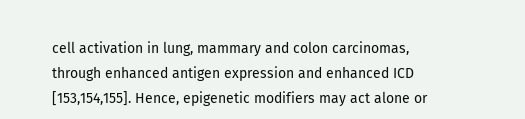cell activation in lung, mammary and colon carcinomas, through enhanced antigen expression and enhanced ICD [153,154,155]. Hence, epigenetic modifiers may act alone or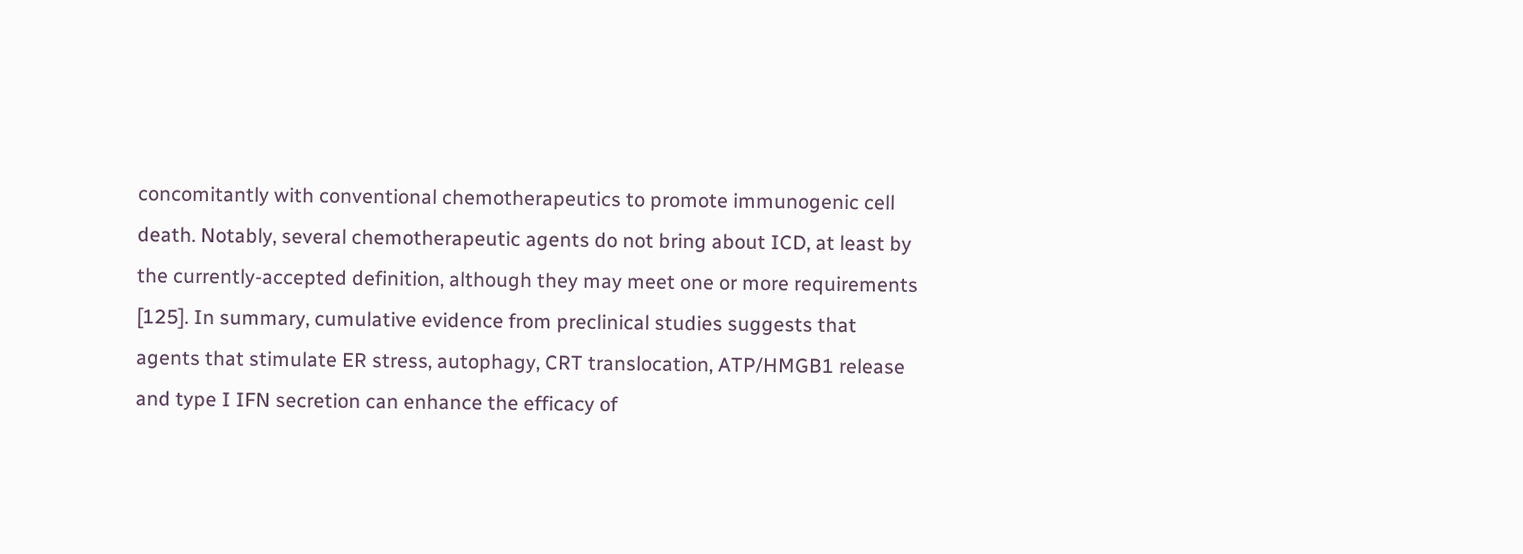concomitantly with conventional chemotherapeutics to promote immunogenic cell death. Notably, several chemotherapeutic agents do not bring about ICD, at least by the currently-accepted definition, although they may meet one or more requirements [125]. In summary, cumulative evidence from preclinical studies suggests that agents that stimulate ER stress, autophagy, CRT translocation, ATP/HMGB1 release and type I IFN secretion can enhance the efficacy of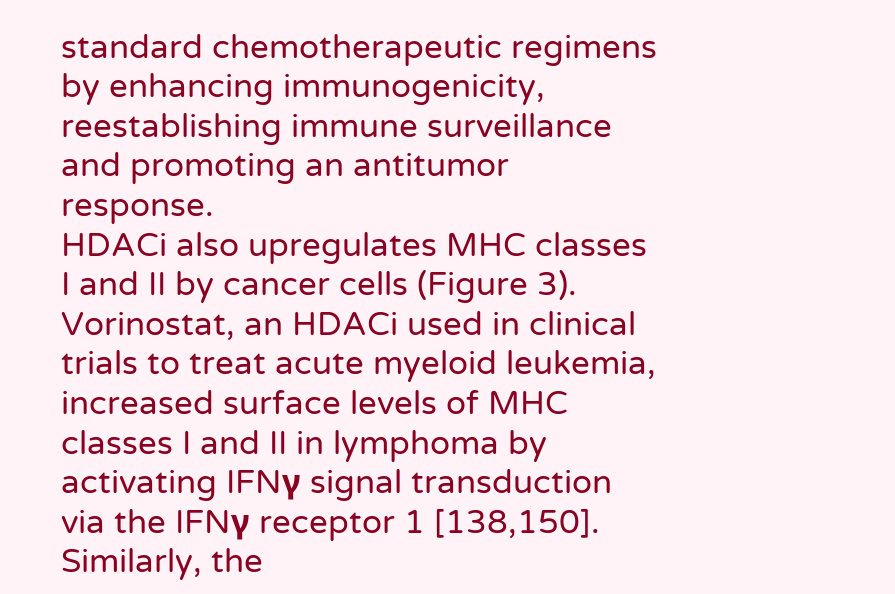standard chemotherapeutic regimens by enhancing immunogenicity, reestablishing immune surveillance and promoting an antitumor response.
HDACi also upregulates MHC classes I and II by cancer cells (Figure 3). Vorinostat, an HDACi used in clinical trials to treat acute myeloid leukemia, increased surface levels of MHC classes I and II in lymphoma by activating IFNγ signal transduction via the IFNγ receptor 1 [138,150]. Similarly, the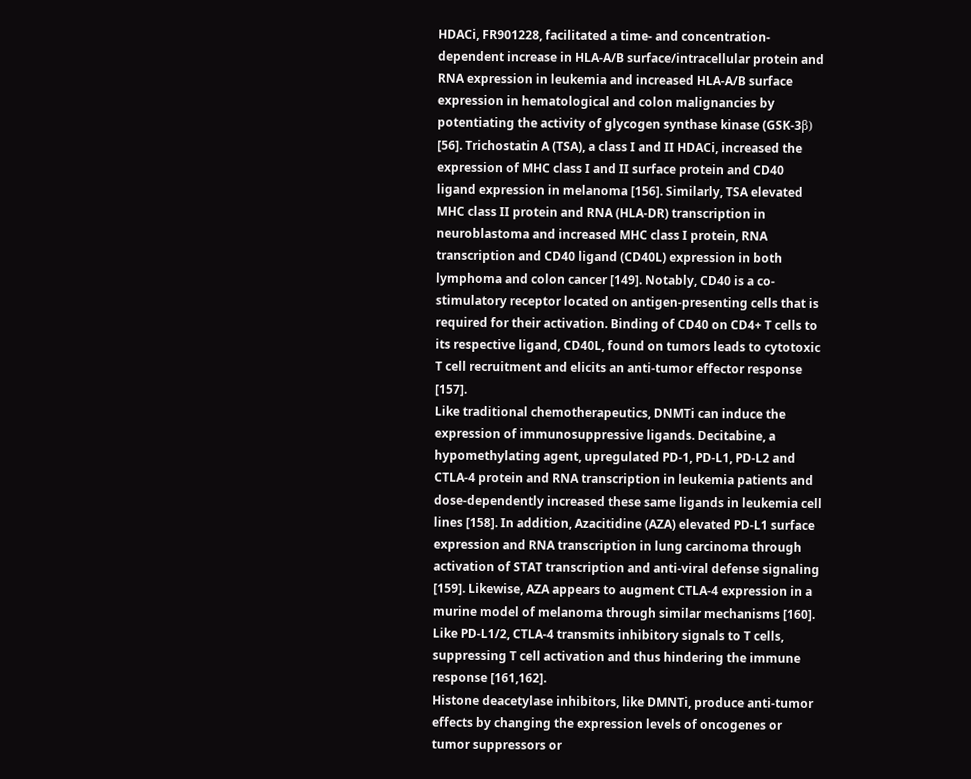HDACi, FR901228, facilitated a time- and concentration-dependent increase in HLA-A/B surface/intracellular protein and RNA expression in leukemia and increased HLA-A/B surface expression in hematological and colon malignancies by potentiating the activity of glycogen synthase kinase (GSK-3β) [56]. Trichostatin A (TSA), a class I and II HDACi, increased the expression of MHC class I and II surface protein and CD40 ligand expression in melanoma [156]. Similarly, TSA elevated MHC class II protein and RNA (HLA-DR) transcription in neuroblastoma and increased MHC class I protein, RNA transcription and CD40 ligand (CD40L) expression in both lymphoma and colon cancer [149]. Notably, CD40 is a co-stimulatory receptor located on antigen-presenting cells that is required for their activation. Binding of CD40 on CD4+ T cells to its respective ligand, CD40L, found on tumors leads to cytotoxic T cell recruitment and elicits an anti-tumor effector response [157].
Like traditional chemotherapeutics, DNMTi can induce the expression of immunosuppressive ligands. Decitabine, a hypomethylating agent, upregulated PD-1, PD-L1, PD-L2 and CTLA-4 protein and RNA transcription in leukemia patients and dose-dependently increased these same ligands in leukemia cell lines [158]. In addition, Azacitidine (AZA) elevated PD-L1 surface expression and RNA transcription in lung carcinoma through activation of STAT transcription and anti-viral defense signaling [159]. Likewise, AZA appears to augment CTLA-4 expression in a murine model of melanoma through similar mechanisms [160]. Like PD-L1/2, CTLA-4 transmits inhibitory signals to T cells, suppressing T cell activation and thus hindering the immune response [161,162].
Histone deacetylase inhibitors, like DMNTi, produce anti-tumor effects by changing the expression levels of oncogenes or tumor suppressors or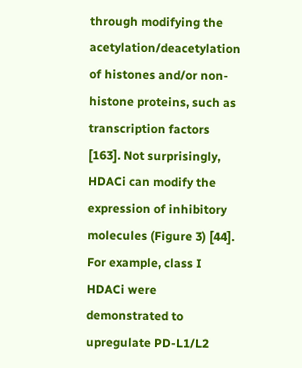through modifying the acetylation/deacetylation of histones and/or non-histone proteins, such as transcription factors [163]. Not surprisingly, HDACi can modify the expression of inhibitory molecules (Figure 3) [44]. For example, class I HDACi were demonstrated to upregulate PD-L1/L2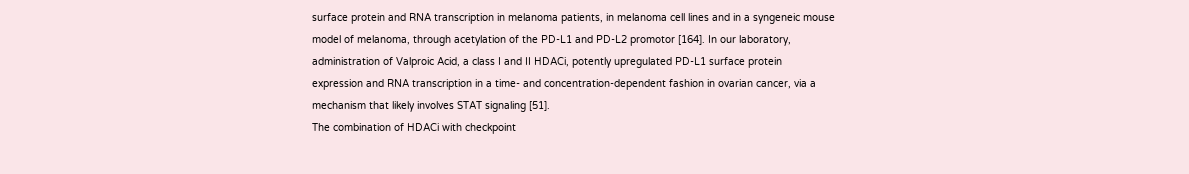surface protein and RNA transcription in melanoma patients, in melanoma cell lines and in a syngeneic mouse model of melanoma, through acetylation of the PD-L1 and PD-L2 promotor [164]. In our laboratory, administration of Valproic Acid, a class I and II HDACi, potently upregulated PD-L1 surface protein expression and RNA transcription in a time- and concentration-dependent fashion in ovarian cancer, via a mechanism that likely involves STAT signaling [51].
The combination of HDACi with checkpoint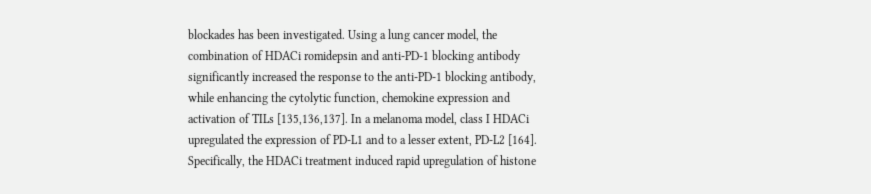blockades has been investigated. Using a lung cancer model, the combination of HDACi romidepsin and anti-PD-1 blocking antibody significantly increased the response to the anti-PD-1 blocking antibody, while enhancing the cytolytic function, chemokine expression and activation of TILs [135,136,137]. In a melanoma model, class I HDACi upregulated the expression of PD-L1 and to a lesser extent, PD-L2 [164]. Specifically, the HDACi treatment induced rapid upregulation of histone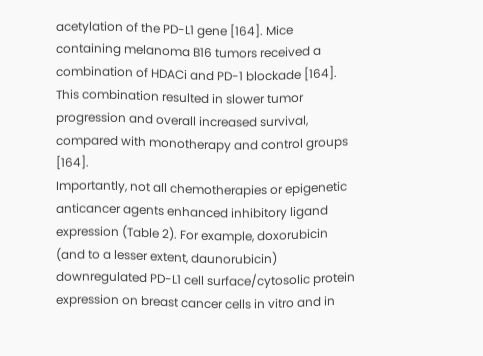acetylation of the PD-L1 gene [164]. Mice containing melanoma B16 tumors received a combination of HDACi and PD-1 blockade [164]. This combination resulted in slower tumor progression and overall increased survival, compared with monotherapy and control groups [164].
Importantly, not all chemotherapies or epigenetic anticancer agents enhanced inhibitory ligand expression (Table 2). For example, doxorubicin (and to a lesser extent, daunorubicin) downregulated PD-L1 cell surface/cytosolic protein expression on breast cancer cells in vitro and in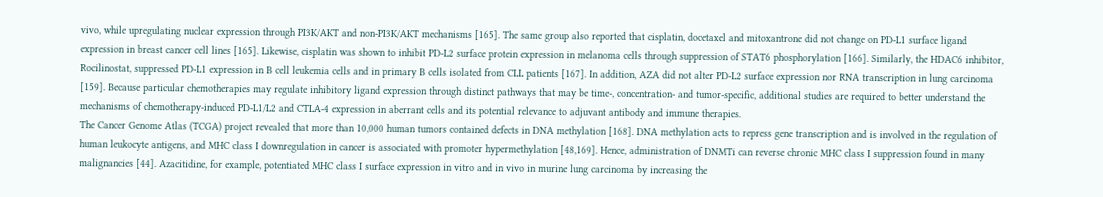vivo, while upregulating nuclear expression through PI3K/AKT and non-PI3K/AKT mechanisms [165]. The same group also reported that cisplatin, docetaxel and mitoxantrone did not change on PD-L1 surface ligand expression in breast cancer cell lines [165]. Likewise, cisplatin was shown to inhibit PD-L2 surface protein expression in melanoma cells through suppression of STAT6 phosphorylation [166]. Similarly, the HDAC6 inhibitor, Rocilinostat, suppressed PD-L1 expression in B cell leukemia cells and in primary B cells isolated from CLL patients [167]. In addition, AZA did not alter PD-L2 surface expression nor RNA transcription in lung carcinoma [159]. Because particular chemotherapies may regulate inhibitory ligand expression through distinct pathways that may be time-, concentration- and tumor-specific, additional studies are required to better understand the mechanisms of chemotherapy-induced PD-L1/L2 and CTLA-4 expression in aberrant cells and its potential relevance to adjuvant antibody and immune therapies.
The Cancer Genome Atlas (TCGA) project revealed that more than 10,000 human tumors contained defects in DNA methylation [168]. DNA methylation acts to repress gene transcription and is involved in the regulation of human leukocyte antigens, and MHC class I downregulation in cancer is associated with promoter hypermethylation [48,169]. Hence, administration of DNMTi can reverse chronic MHC class I suppression found in many malignancies [44]. Azacitidine, for example, potentiated MHC class I surface expression in vitro and in vivo in murine lung carcinoma by increasing the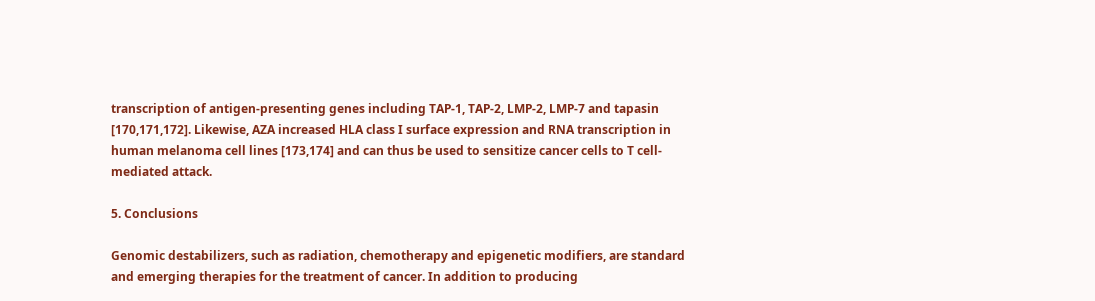transcription of antigen-presenting genes including TAP-1, TAP-2, LMP-2, LMP-7 and tapasin [170,171,172]. Likewise, AZA increased HLA class I surface expression and RNA transcription in human melanoma cell lines [173,174] and can thus be used to sensitize cancer cells to T cell-mediated attack.

5. Conclusions

Genomic destabilizers, such as radiation, chemotherapy and epigenetic modifiers, are standard and emerging therapies for the treatment of cancer. In addition to producing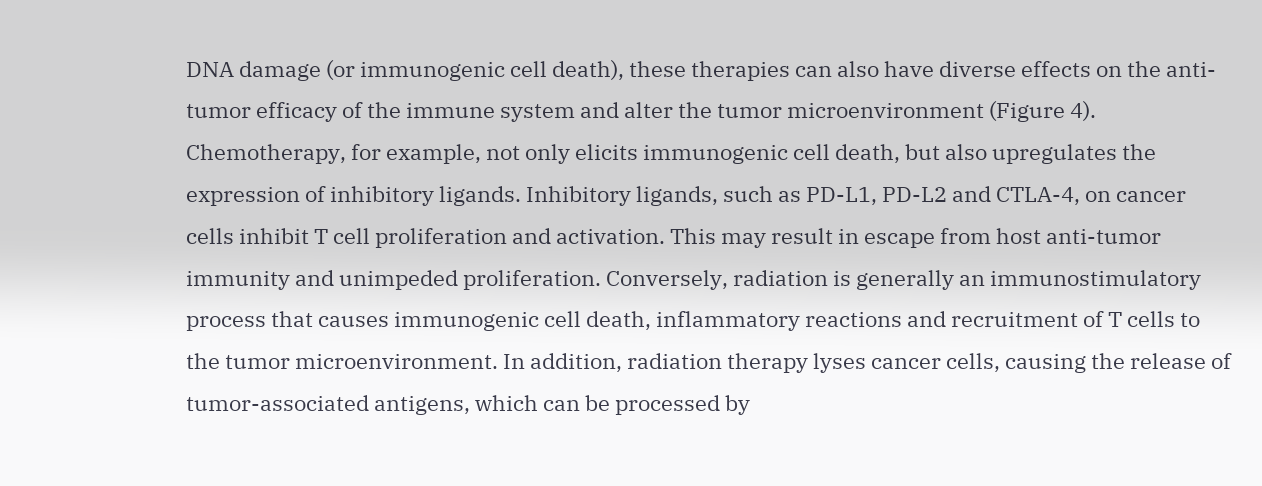DNA damage (or immunogenic cell death), these therapies can also have diverse effects on the anti-tumor efficacy of the immune system and alter the tumor microenvironment (Figure 4).
Chemotherapy, for example, not only elicits immunogenic cell death, but also upregulates the expression of inhibitory ligands. Inhibitory ligands, such as PD-L1, PD-L2 and CTLA-4, on cancer cells inhibit T cell proliferation and activation. This may result in escape from host anti-tumor immunity and unimpeded proliferation. Conversely, radiation is generally an immunostimulatory process that causes immunogenic cell death, inflammatory reactions and recruitment of T cells to the tumor microenvironment. In addition, radiation therapy lyses cancer cells, causing the release of tumor-associated antigens, which can be processed by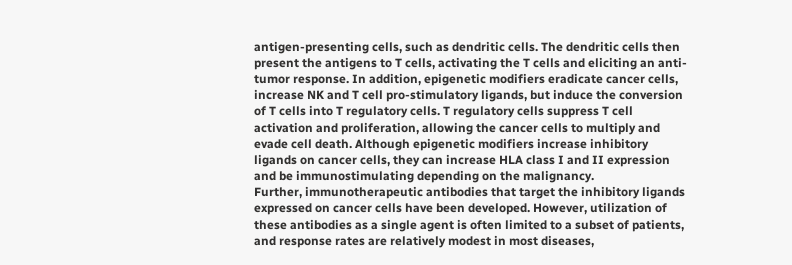antigen-presenting cells, such as dendritic cells. The dendritic cells then present the antigens to T cells, activating the T cells and eliciting an anti-tumor response. In addition, epigenetic modifiers eradicate cancer cells, increase NK and T cell pro-stimulatory ligands, but induce the conversion of T cells into T regulatory cells. T regulatory cells suppress T cell activation and proliferation, allowing the cancer cells to multiply and evade cell death. Although epigenetic modifiers increase inhibitory ligands on cancer cells, they can increase HLA class I and II expression and be immunostimulating depending on the malignancy.
Further, immunotherapeutic antibodies that target the inhibitory ligands expressed on cancer cells have been developed. However, utilization of these antibodies as a single agent is often limited to a subset of patients, and response rates are relatively modest in most diseases,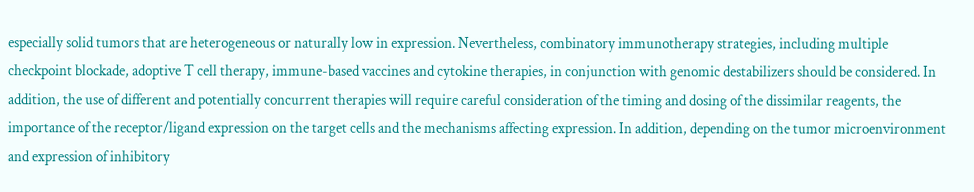especially solid tumors that are heterogeneous or naturally low in expression. Nevertheless, combinatory immunotherapy strategies, including multiple checkpoint blockade, adoptive T cell therapy, immune-based vaccines and cytokine therapies, in conjunction with genomic destabilizers should be considered. In addition, the use of different and potentially concurrent therapies will require careful consideration of the timing and dosing of the dissimilar reagents, the importance of the receptor/ligand expression on the target cells and the mechanisms affecting expression. In addition, depending on the tumor microenvironment and expression of inhibitory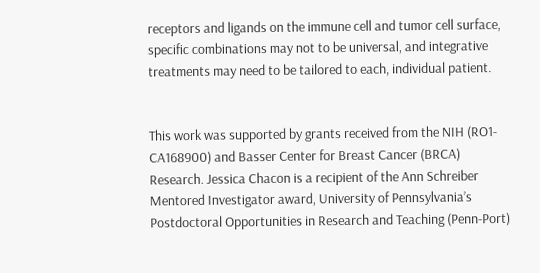receptors and ligands on the immune cell and tumor cell surface, specific combinations may not to be universal, and integrative treatments may need to be tailored to each, individual patient.


This work was supported by grants received from the NIH (RO1-CA168900) and Basser Center for Breast Cancer (BRCA) Research. Jessica Chacon is a recipient of the Ann Schreiber Mentored Investigator award, University of Pennsylvania’s Postdoctoral Opportunities in Research and Teaching (Penn-Port)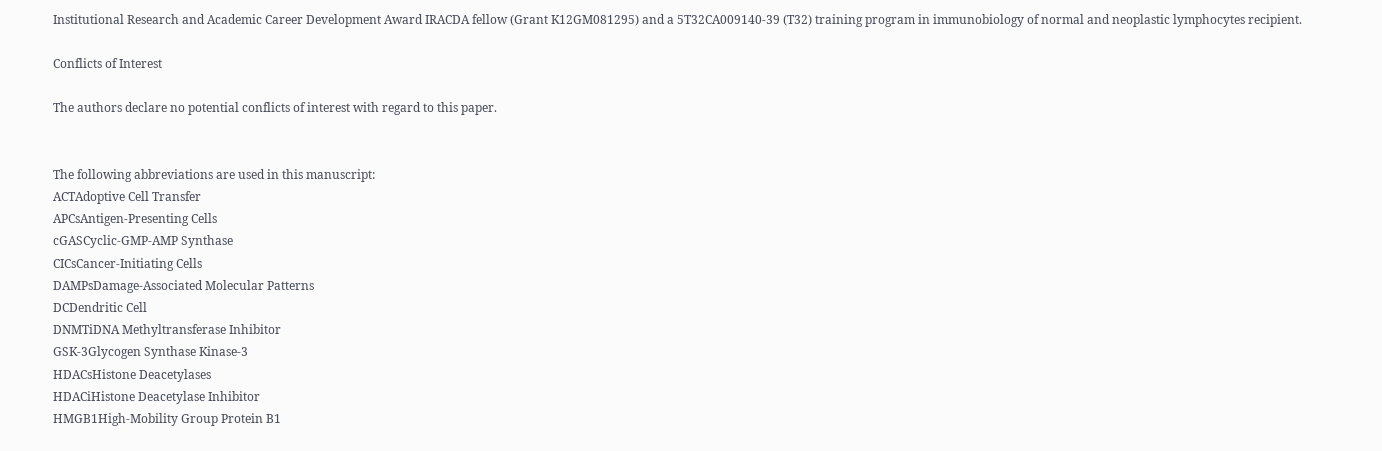Institutional Research and Academic Career Development Award IRACDA fellow (Grant K12GM081295) and a 5T32CA009140-39 (T32) training program in immunobiology of normal and neoplastic lymphocytes recipient.

Conflicts of Interest

The authors declare no potential conflicts of interest with regard to this paper.


The following abbreviations are used in this manuscript:
ACTAdoptive Cell Transfer
APCsAntigen-Presenting Cells
cGASCyclic-GMP-AMP Synthase
CICsCancer-Initiating Cells
DAMPsDamage-Associated Molecular Patterns
DCDendritic Cell
DNMTiDNA Methyltransferase Inhibitor
GSK-3Glycogen Synthase Kinase-3
HDACsHistone Deacetylases
HDACiHistone Deacetylase Inhibitor
HMGB1High-Mobility Group Protein B1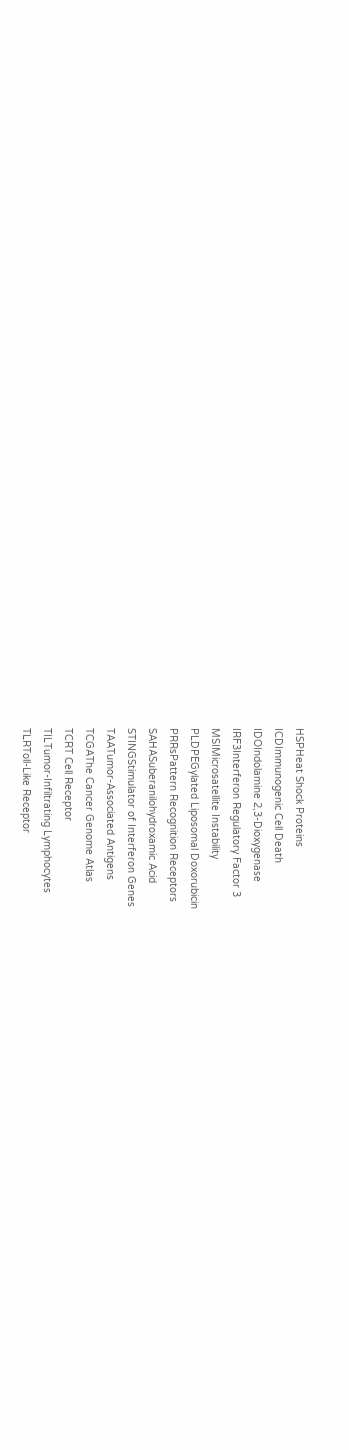HSPHeat Shock Proteins
ICDImmunogenic Cell Death
IDOIndolamine 2,3-Dioxygenase
IRF3Interferon Regulatory Factor 3
MSIMicrosatellite Instability
PLDPEGylated Liposomal Doxorubicin
PRRsPattern Recognition Receptors
SAHASuberanilohydroxamic Acid
STINGStimulator of Interferon Genes
TAATumor-Associated Antigens
TCGAThe Cancer Genome Atlas
TCRT Cell Receptor
TILTumor-Infiltrating Lymphocytes
TLRToll-Like Receptor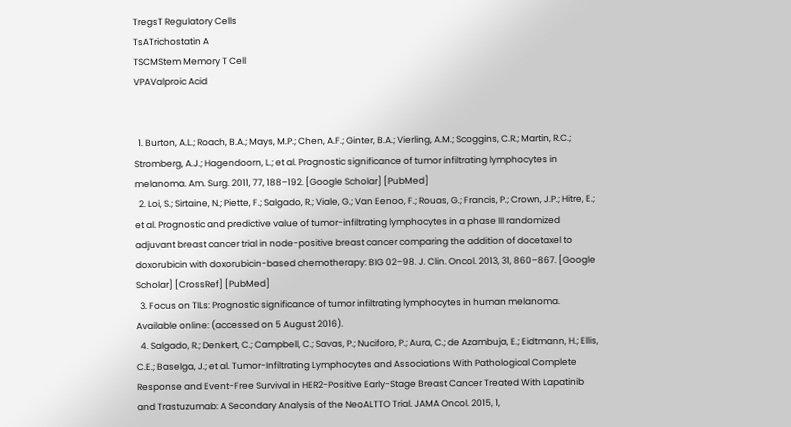TregsT Regulatory Cells
TsATrichostatin A
TSCMStem Memory T Cell
VPAValproic Acid


  1. Burton, A.L.; Roach, B.A.; Mays, M.P.; Chen, A.F.; Ginter, B.A.; Vierling, A.M.; Scoggins, C.R.; Martin, R.C.; Stromberg, A.J.; Hagendoorn, L.; et al. Prognostic significance of tumor infiltrating lymphocytes in melanoma. Am. Surg. 2011, 77, 188–192. [Google Scholar] [PubMed]
  2. Loi, S.; Sirtaine, N.; Piette, F.; Salgado, R.; Viale, G.; Van Eenoo, F.; Rouas, G.; Francis, P.; Crown, J.P.; Hitre, E.; et al. Prognostic and predictive value of tumor-infiltrating lymphocytes in a phase III randomized adjuvant breast cancer trial in node-positive breast cancer comparing the addition of docetaxel to doxorubicin with doxorubicin-based chemotherapy: BIG 02–98. J. Clin. Oncol. 2013, 31, 860–867. [Google Scholar] [CrossRef] [PubMed]
  3. Focus on TILs: Prognostic significance of tumor infiltrating lymphocytes in human melanoma. Available online: (accessed on 5 August 2016).
  4. Salgado, R.; Denkert, C.; Campbell, C.; Savas, P.; Nuciforo, P.; Aura, C.; de Azambuja, E.; Eidtmann, H.; Ellis, C.E.; Baselga, J.; et al. Tumor-Infiltrating Lymphocytes and Associations With Pathological Complete Response and Event-Free Survival in HER2-Positive Early-Stage Breast Cancer Treated With Lapatinib and Trastuzumab: A Secondary Analysis of the NeoALTTO Trial. JAMA Oncol. 2015, 1,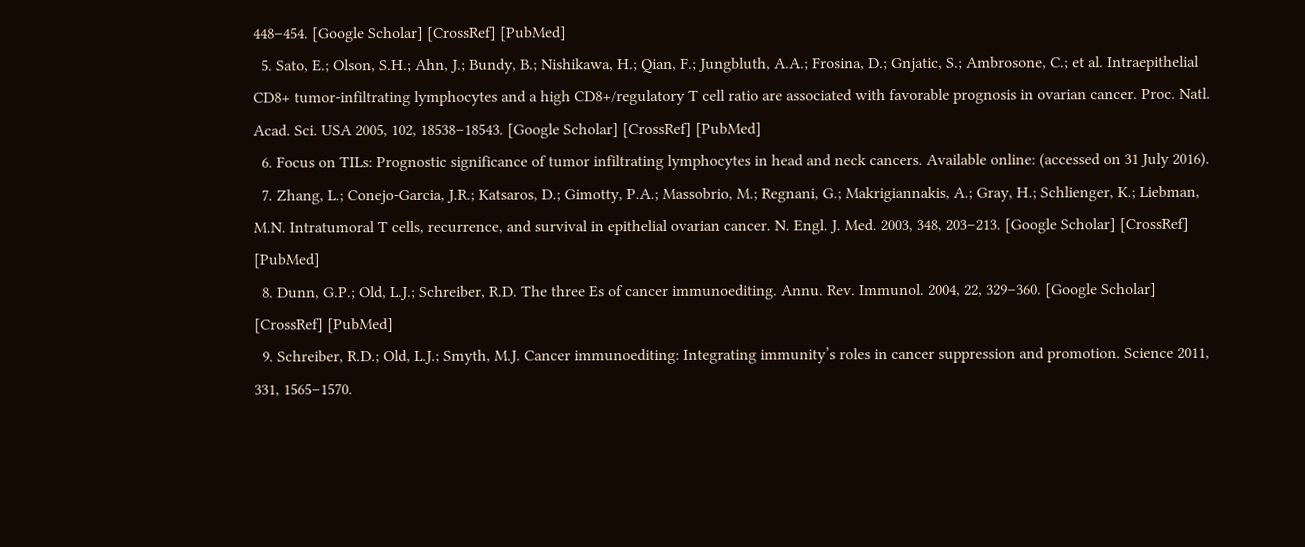448–454. [Google Scholar] [CrossRef] [PubMed]
  5. Sato, E.; Olson, S.H.; Ahn, J.; Bundy, B.; Nishikawa, H.; Qian, F.; Jungbluth, A.A.; Frosina, D.; Gnjatic, S.; Ambrosone, C.; et al. Intraepithelial CD8+ tumor-infiltrating lymphocytes and a high CD8+/regulatory T cell ratio are associated with favorable prognosis in ovarian cancer. Proc. Natl. Acad. Sci. USA 2005, 102, 18538–18543. [Google Scholar] [CrossRef] [PubMed]
  6. Focus on TILs: Prognostic significance of tumor infiltrating lymphocytes in head and neck cancers. Available online: (accessed on 31 July 2016).
  7. Zhang, L.; Conejo-Garcia, J.R.; Katsaros, D.; Gimotty, P.A.; Massobrio, M.; Regnani, G.; Makrigiannakis, A.; Gray, H.; Schlienger, K.; Liebman, M.N. Intratumoral T cells, recurrence, and survival in epithelial ovarian cancer. N. Engl. J. Med. 2003, 348, 203–213. [Google Scholar] [CrossRef] [PubMed]
  8. Dunn, G.P.; Old, L.J.; Schreiber, R.D. The three Es of cancer immunoediting. Annu. Rev. Immunol. 2004, 22, 329–360. [Google Scholar] [CrossRef] [PubMed]
  9. Schreiber, R.D.; Old, L.J.; Smyth, M.J. Cancer immunoediting: Integrating immunity’s roles in cancer suppression and promotion. Science 2011, 331, 1565–1570.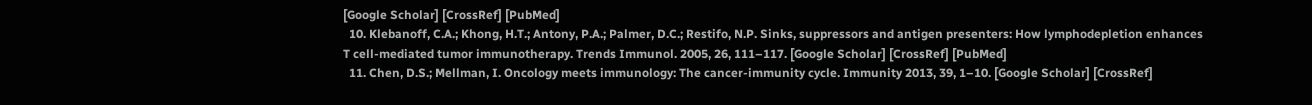[Google Scholar] [CrossRef] [PubMed]
  10. Klebanoff, C.A.; Khong, H.T.; Antony, P.A.; Palmer, D.C.; Restifo, N.P. Sinks, suppressors and antigen presenters: How lymphodepletion enhances T cell-mediated tumor immunotherapy. Trends Immunol. 2005, 26, 111–117. [Google Scholar] [CrossRef] [PubMed]
  11. Chen, D.S.; Mellman, I. Oncology meets immunology: The cancer-immunity cycle. Immunity 2013, 39, 1–10. [Google Scholar] [CrossRef]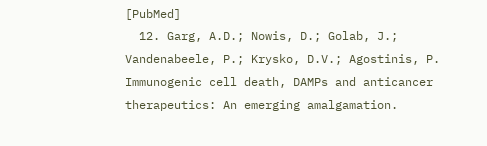[PubMed]
  12. Garg, A.D.; Nowis, D.; Golab, J.; Vandenabeele, P.; Krysko, D.V.; Agostinis, P. Immunogenic cell death, DAMPs and anticancer therapeutics: An emerging amalgamation.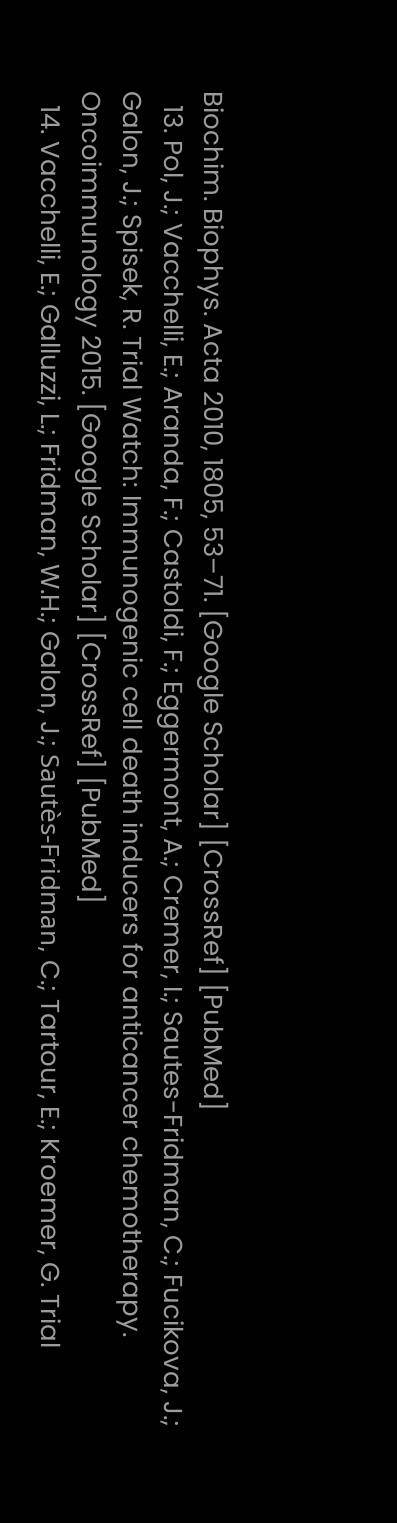Biochim. Biophys. Acta 2010, 1805, 53–71. [Google Scholar] [CrossRef] [PubMed]
  13. Pol, J.; Vacchelli, E.; Aranda, F.; Castoldi, F.; Eggermont, A.; Cremer, I.; Sautes-Fridman, C.; Fucikova, J.; Galon, J.; Spisek, R. Trial Watch: Immunogenic cell death inducers for anticancer chemotherapy. Oncoimmunology 2015. [Google Scholar] [CrossRef] [PubMed]
  14. Vacchelli, E.; Galluzzi, L.; Fridman, W.H.; Galon, J.; Sautès-Fridman, C.; Tartour, E.; Kroemer, G. Trial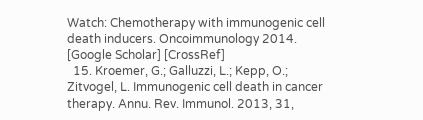Watch: Chemotherapy with immunogenic cell death inducers. Oncoimmunology 2014. [Google Scholar] [CrossRef]
  15. Kroemer, G.; Galluzzi, L.; Kepp, O.; Zitvogel, L. Immunogenic cell death in cancer therapy. Annu. Rev. Immunol. 2013, 31,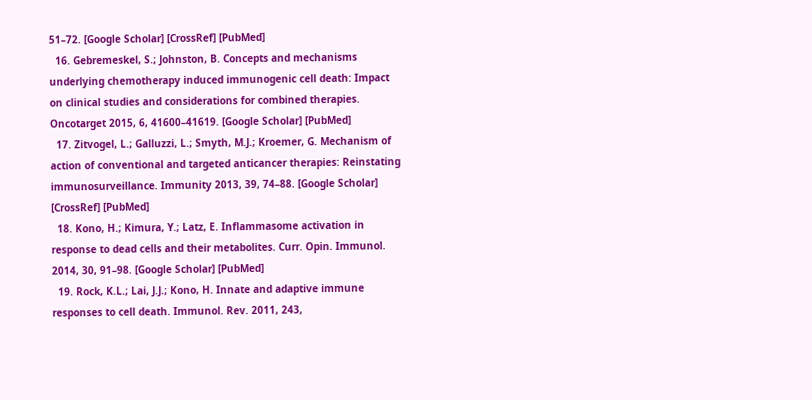51–72. [Google Scholar] [CrossRef] [PubMed]
  16. Gebremeskel, S.; Johnston, B. Concepts and mechanisms underlying chemotherapy induced immunogenic cell death: Impact on clinical studies and considerations for combined therapies. Oncotarget 2015, 6, 41600–41619. [Google Scholar] [PubMed]
  17. Zitvogel, L.; Galluzzi, L.; Smyth, M.J.; Kroemer, G. Mechanism of action of conventional and targeted anticancer therapies: Reinstating immunosurveillance. Immunity 2013, 39, 74–88. [Google Scholar] [CrossRef] [PubMed]
  18. Kono, H.; Kimura, Y.; Latz, E. Inflammasome activation in response to dead cells and their metabolites. Curr. Opin. Immunol. 2014, 30, 91–98. [Google Scholar] [PubMed]
  19. Rock, K.L.; Lai, J.J.; Kono, H. Innate and adaptive immune responses to cell death. Immunol. Rev. 2011, 243,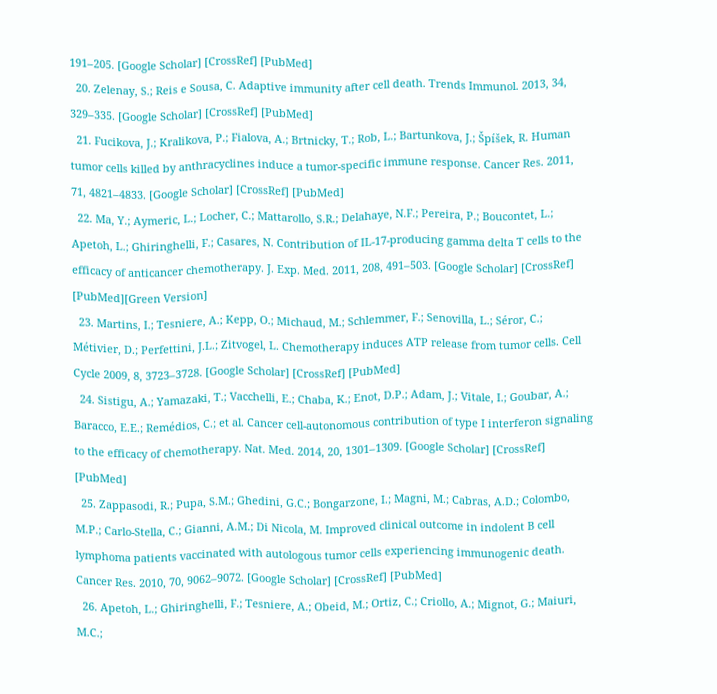191–205. [Google Scholar] [CrossRef] [PubMed]
  20. Zelenay, S.; Reis e Sousa, C. Adaptive immunity after cell death. Trends Immunol. 2013, 34, 329–335. [Google Scholar] [CrossRef] [PubMed]
  21. Fucikova, J.; Kralikova, P.; Fialova, A.; Brtnicky, T.; Rob, L.; Bartunkova, J.; Špíšek, R. Human tumor cells killed by anthracyclines induce a tumor-specific immune response. Cancer Res. 2011, 71, 4821–4833. [Google Scholar] [CrossRef] [PubMed]
  22. Ma, Y.; Aymeric, L.; Locher, C.; Mattarollo, S.R.; Delahaye, N.F.; Pereira, P.; Boucontet, L.; Apetoh, L.; Ghiringhelli, F.; Casares, N. Contribution of IL-17-producing gamma delta T cells to the efficacy of anticancer chemotherapy. J. Exp. Med. 2011, 208, 491–503. [Google Scholar] [CrossRef] [PubMed][Green Version]
  23. Martins, I.; Tesniere, A.; Kepp, O.; Michaud, M.; Schlemmer, F.; Senovilla, L.; Séror, C.; Métivier, D.; Perfettini, J.L.; Zitvogel, L. Chemotherapy induces ATP release from tumor cells. Cell Cycle 2009, 8, 3723–3728. [Google Scholar] [CrossRef] [PubMed]
  24. Sistigu, A.; Yamazaki, T.; Vacchelli, E.; Chaba, K.; Enot, D.P.; Adam, J.; Vitale, I.; Goubar, A.; Baracco, E.E.; Remédios, C.; et al. Cancer cell-autonomous contribution of type I interferon signaling to the efficacy of chemotherapy. Nat. Med. 2014, 20, 1301–1309. [Google Scholar] [CrossRef] [PubMed]
  25. Zappasodi, R.; Pupa, S.M.; Ghedini, G.C.; Bongarzone, I.; Magni, M.; Cabras, A.D.; Colombo, M.P.; Carlo-Stella, C.; Gianni, A.M.; Di Nicola, M. Improved clinical outcome in indolent B cell lymphoma patients vaccinated with autologous tumor cells experiencing immunogenic death. Cancer Res. 2010, 70, 9062–9072. [Google Scholar] [CrossRef] [PubMed]
  26. Apetoh, L.; Ghiringhelli, F.; Tesniere, A.; Obeid, M.; Ortiz, C.; Criollo, A.; Mignot, G.; Maiuri, M.C.;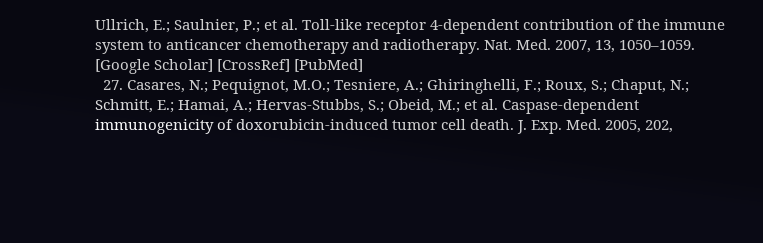Ullrich, E.; Saulnier, P.; et al. Toll-like receptor 4-dependent contribution of the immune system to anticancer chemotherapy and radiotherapy. Nat. Med. 2007, 13, 1050–1059. [Google Scholar] [CrossRef] [PubMed]
  27. Casares, N.; Pequignot, M.O.; Tesniere, A.; Ghiringhelli, F.; Roux, S.; Chaput, N.; Schmitt, E.; Hamai, A.; Hervas-Stubbs, S.; Obeid, M.; et al. Caspase-dependent immunogenicity of doxorubicin-induced tumor cell death. J. Exp. Med. 2005, 202,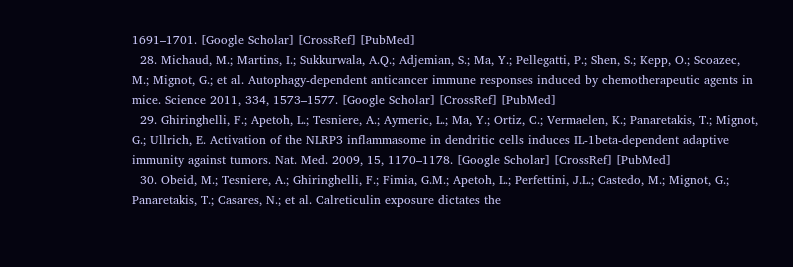1691–1701. [Google Scholar] [CrossRef] [PubMed]
  28. Michaud, M.; Martins, I.; Sukkurwala, A.Q.; Adjemian, S.; Ma, Y.; Pellegatti, P.; Shen, S.; Kepp, O.; Scoazec, M.; Mignot, G.; et al. Autophagy-dependent anticancer immune responses induced by chemotherapeutic agents in mice. Science 2011, 334, 1573–1577. [Google Scholar] [CrossRef] [PubMed]
  29. Ghiringhelli, F.; Apetoh, L.; Tesniere, A.; Aymeric, L.; Ma, Y.; Ortiz, C.; Vermaelen, K.; Panaretakis, T.; Mignot, G.; Ullrich, E. Activation of the NLRP3 inflammasome in dendritic cells induces IL-1beta-dependent adaptive immunity against tumors. Nat. Med. 2009, 15, 1170–1178. [Google Scholar] [CrossRef] [PubMed]
  30. Obeid, M.; Tesniere, A.; Ghiringhelli, F.; Fimia, G.M.; Apetoh, L.; Perfettini, J.L.; Castedo, M.; Mignot, G.; Panaretakis, T.; Casares, N.; et al. Calreticulin exposure dictates the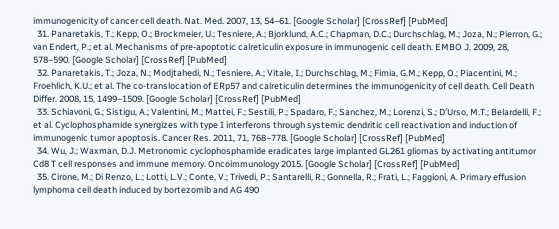immunogenicity of cancer cell death. Nat. Med. 2007, 13, 54–61. [Google Scholar] [CrossRef] [PubMed]
  31. Panaretakis, T.; Kepp, O.; Brockmeier, U.; Tesniere, A.; Bjorklund, A.C.; Chapman, D.C.; Durchschlag, M.; Joza, N.; Pierron, G.; van Endert, P.; et al. Mechanisms of pre-apoptotic calreticulin exposure in immunogenic cell death. EMBO J. 2009, 28, 578–590. [Google Scholar] [CrossRef] [PubMed]
  32. Panaretakis, T.; Joza, N.; Modjtahedi, N.; Tesniere, A.; Vitale, I.; Durchschlag, M.; Fimia, G.M.; Kepp, O.; Piacentini, M.; Froehlich, K.U.; et al. The co-translocation of ERp57 and calreticulin determines the immunogenicity of cell death. Cell Death Differ. 2008, 15, 1499–1509. [Google Scholar] [CrossRef] [PubMed]
  33. Schiavoni, G.; Sistigu, A.; Valentini, M.; Mattei, F.; Sestili, P.; Spadaro, F.; Sanchez, M.; Lorenzi, S.; D′Urso, M.T.; Belardelli, F.; et al. Cyclophosphamide synergizes with type I interferons through systemic dendritic cell reactivation and induction of immunogenic tumor apoptosis. Cancer Res. 2011, 71, 768–778. [Google Scholar] [CrossRef] [PubMed]
  34. Wu, J.; Waxman, D.J. Metronomic cyclophosphamide eradicates large implanted GL261 gliomas by activating antitumor Cd8 T cell responses and immune memory. Oncoimmunology 2015. [Google Scholar] [CrossRef] [PubMed]
  35. Cirone, M.; Di Renzo, L.; Lotti, L.V.; Conte, V.; Trivedi, P.; Santarelli, R.; Gonnella, R.; Frati, L.; Faggioni, A. Primary effusion lymphoma cell death induced by bortezomib and AG 490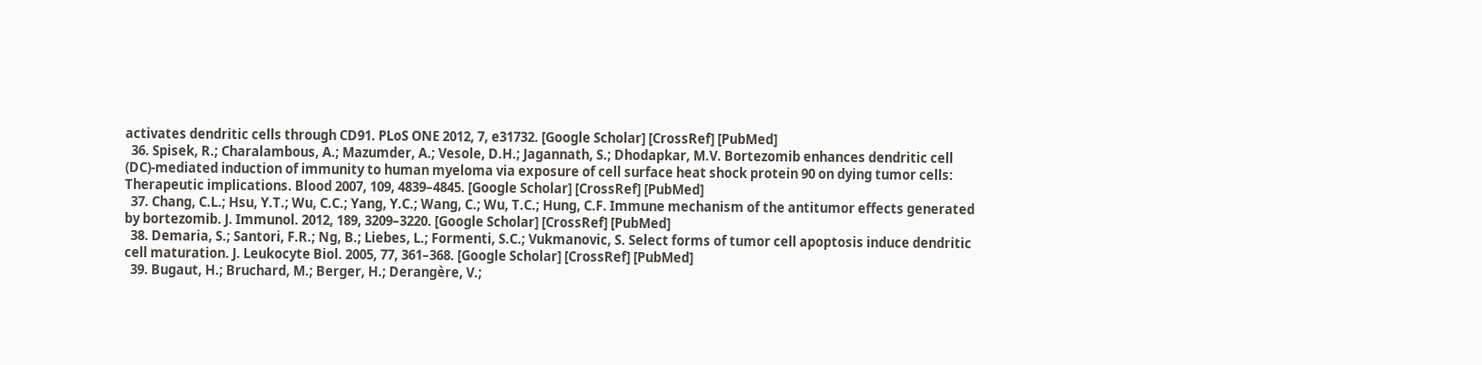activates dendritic cells through CD91. PLoS ONE 2012, 7, e31732. [Google Scholar] [CrossRef] [PubMed]
  36. Spisek, R.; Charalambous, A.; Mazumder, A.; Vesole, D.H.; Jagannath, S.; Dhodapkar, M.V. Bortezomib enhances dendritic cell (DC)-mediated induction of immunity to human myeloma via exposure of cell surface heat shock protein 90 on dying tumor cells: Therapeutic implications. Blood 2007, 109, 4839–4845. [Google Scholar] [CrossRef] [PubMed]
  37. Chang, C.L.; Hsu, Y.T.; Wu, C.C.; Yang, Y.C.; Wang, C.; Wu, T.C.; Hung, C.F. Immune mechanism of the antitumor effects generated by bortezomib. J. Immunol. 2012, 189, 3209–3220. [Google Scholar] [CrossRef] [PubMed]
  38. Demaria, S.; Santori, F.R.; Ng, B.; Liebes, L.; Formenti, S.C.; Vukmanovic, S. Select forms of tumor cell apoptosis induce dendritic cell maturation. J. Leukocyte Biol. 2005, 77, 361–368. [Google Scholar] [CrossRef] [PubMed]
  39. Bugaut, H.; Bruchard, M.; Berger, H.; Derangère, V.;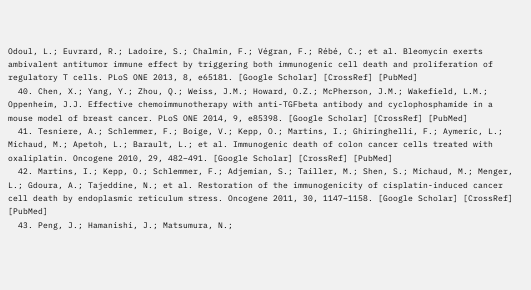Odoul, L.; Euvrard, R.; Ladoire, S.; Chalmin, F.; Végran, F.; Rébé, C.; et al. Bleomycin exerts ambivalent antitumor immune effect by triggering both immunogenic cell death and proliferation of regulatory T cells. PLoS ONE 2013, 8, e65181. [Google Scholar] [CrossRef] [PubMed]
  40. Chen, X.; Yang, Y.; Zhou, Q.; Weiss, J.M.; Howard, O.Z.; McPherson, J.M.; Wakefield, L.M.; Oppenheim, J.J. Effective chemoimmunotherapy with anti-TGFbeta antibody and cyclophosphamide in a mouse model of breast cancer. PLoS ONE 2014, 9, e85398. [Google Scholar] [CrossRef] [PubMed]
  41. Tesniere, A.; Schlemmer, F.; Boige, V.; Kepp, O.; Martins, I.; Ghiringhelli, F.; Aymeric, L.; Michaud, M.; Apetoh, L.; Barault, L.; et al. Immunogenic death of colon cancer cells treated with oxaliplatin. Oncogene 2010, 29, 482–491. [Google Scholar] [CrossRef] [PubMed]
  42. Martins, I.; Kepp, O.; Schlemmer, F.; Adjemian, S.; Tailler, M.; Shen, S.; Michaud, M.; Menger, L.; Gdoura, A.; Tajeddine, N.; et al. Restoration of the immunogenicity of cisplatin-induced cancer cell death by endoplasmic reticulum stress. Oncogene 2011, 30, 1147–1158. [Google Scholar] [CrossRef] [PubMed]
  43. Peng, J.; Hamanishi, J.; Matsumura, N.;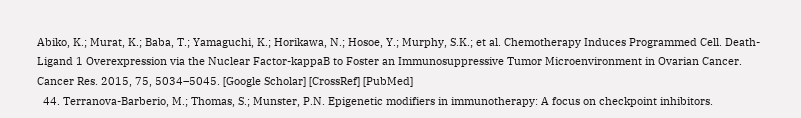Abiko, K.; Murat, K.; Baba, T.; Yamaguchi, K.; Horikawa, N.; Hosoe, Y.; Murphy, S.K.; et al. Chemotherapy Induces Programmed Cell. Death-Ligand 1 Overexpression via the Nuclear Factor-kappaB to Foster an Immunosuppressive Tumor Microenvironment in Ovarian Cancer. Cancer Res. 2015, 75, 5034–5045. [Google Scholar] [CrossRef] [PubMed]
  44. Terranova-Barberio, M.; Thomas, S.; Munster, P.N. Epigenetic modifiers in immunotherapy: A focus on checkpoint inhibitors.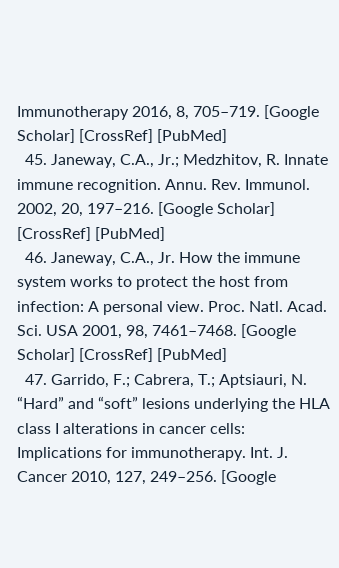Immunotherapy 2016, 8, 705–719. [Google Scholar] [CrossRef] [PubMed]
  45. Janeway, C.A., Jr.; Medzhitov, R. Innate immune recognition. Annu. Rev. Immunol. 2002, 20, 197–216. [Google Scholar] [CrossRef] [PubMed]
  46. Janeway, C.A., Jr. How the immune system works to protect the host from infection: A personal view. Proc. Natl. Acad. Sci. USA 2001, 98, 7461–7468. [Google Scholar] [CrossRef] [PubMed]
  47. Garrido, F.; Cabrera, T.; Aptsiauri, N. “Hard” and “soft” lesions underlying the HLA class I alterations in cancer cells: Implications for immunotherapy. Int. J. Cancer 2010, 127, 249–256. [Google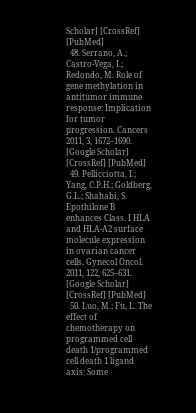Scholar] [CrossRef] [PubMed]
  48. Serrano, A.; Castro-Vega, I.; Redondo, M. Role of gene methylation in antitumor immune response: Implication for tumor progression. Cancers 2011, 3, 1672–1690. [Google Scholar] [CrossRef] [PubMed]
  49. Pellicciotta, I.; Yang, C.P.H.; Goldberg, G.L.; Shahabi, S. Epothilone B enhances Class. I HLA and HLA-A2 surface molecule expression in ovarian cancer cells. Gynecol Oncol. 2011, 122, 625–631. [Google Scholar] [CrossRef] [PubMed]
  50. Luo, M.; Fu, L. The effect of chemotherapy on programmed cell death 1/programmed cell death 1 ligand axis: Some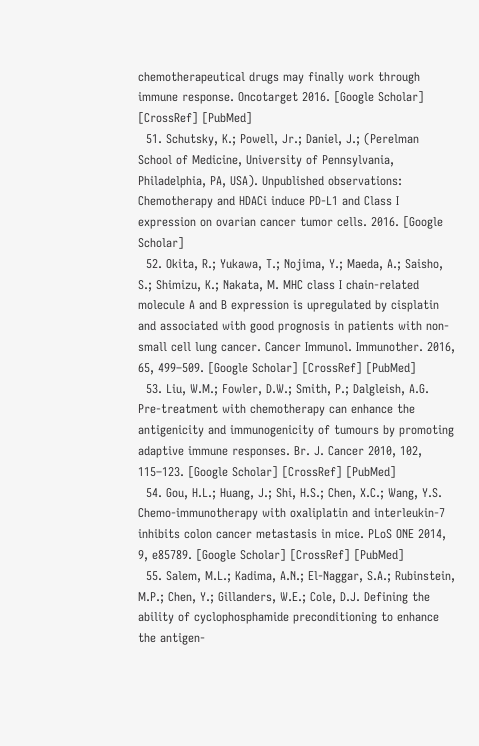chemotherapeutical drugs may finally work through immune response. Oncotarget 2016. [Google Scholar] [CrossRef] [PubMed]
  51. Schutsky, K.; Powell, Jr.; Daniel, J.; (Perelman School of Medicine, University of Pennsylvania, Philadelphia, PA, USA). Unpublished observations: Chemotherapy and HDACi induce PD-L1 and Class I expression on ovarian cancer tumor cells. 2016. [Google Scholar]
  52. Okita, R.; Yukawa, T.; Nojima, Y.; Maeda, A.; Saisho, S.; Shimizu, K.; Nakata, M. MHC class I chain-related molecule A and B expression is upregulated by cisplatin and associated with good prognosis in patients with non-small cell lung cancer. Cancer Immunol. Immunother. 2016, 65, 499–509. [Google Scholar] [CrossRef] [PubMed]
  53. Liu, W.M.; Fowler, D.W.; Smith, P.; Dalgleish, A.G. Pre-treatment with chemotherapy can enhance the antigenicity and immunogenicity of tumours by promoting adaptive immune responses. Br. J. Cancer 2010, 102, 115–123. [Google Scholar] [CrossRef] [PubMed]
  54. Gou, H.L.; Huang, J.; Shi, H.S.; Chen, X.C.; Wang, Y.S. Chemo-immunotherapy with oxaliplatin and interleukin-7 inhibits colon cancer metastasis in mice. PLoS ONE 2014, 9, e85789. [Google Scholar] [CrossRef] [PubMed]
  55. Salem, M.L.; Kadima, A.N.; El-Naggar, S.A.; Rubinstein, M.P.; Chen, Y.; Gillanders, W.E.; Cole, D.J. Defining the ability of cyclophosphamide preconditioning to enhance the antigen-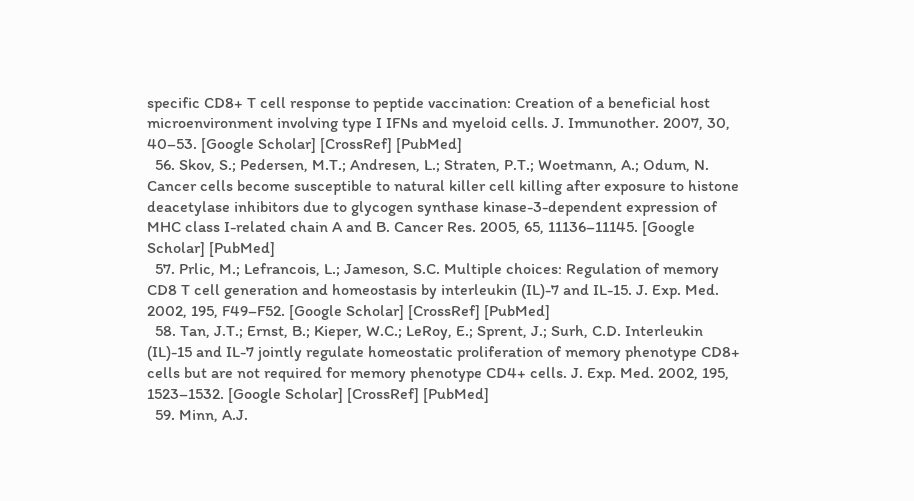specific CD8+ T cell response to peptide vaccination: Creation of a beneficial host microenvironment involving type I IFNs and myeloid cells. J. Immunother. 2007, 30, 40–53. [Google Scholar] [CrossRef] [PubMed]
  56. Skov, S.; Pedersen, M.T.; Andresen, L.; Straten, P.T.; Woetmann, A.; Odum, N. Cancer cells become susceptible to natural killer cell killing after exposure to histone deacetylase inhibitors due to glycogen synthase kinase-3-dependent expression of MHC class I-related chain A and B. Cancer Res. 2005, 65, 11136–11145. [Google Scholar] [PubMed]
  57. Prlic, M.; Lefrancois, L.; Jameson, S.C. Multiple choices: Regulation of memory CD8 T cell generation and homeostasis by interleukin (IL)-7 and IL-15. J. Exp. Med. 2002, 195, F49–F52. [Google Scholar] [CrossRef] [PubMed]
  58. Tan, J.T.; Ernst, B.; Kieper, W.C.; LeRoy, E.; Sprent, J.; Surh, C.D. Interleukin (IL)-15 and IL-7 jointly regulate homeostatic proliferation of memory phenotype CD8+ cells but are not required for memory phenotype CD4+ cells. J. Exp. Med. 2002, 195, 1523–1532. [Google Scholar] [CrossRef] [PubMed]
  59. Minn, A.J.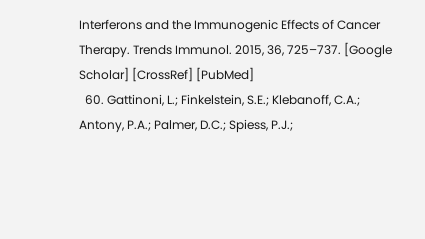Interferons and the Immunogenic Effects of Cancer Therapy. Trends Immunol. 2015, 36, 725–737. [Google Scholar] [CrossRef] [PubMed]
  60. Gattinoni, L.; Finkelstein, S.E.; Klebanoff, C.A.; Antony, P.A.; Palmer, D.C.; Spiess, P.J.;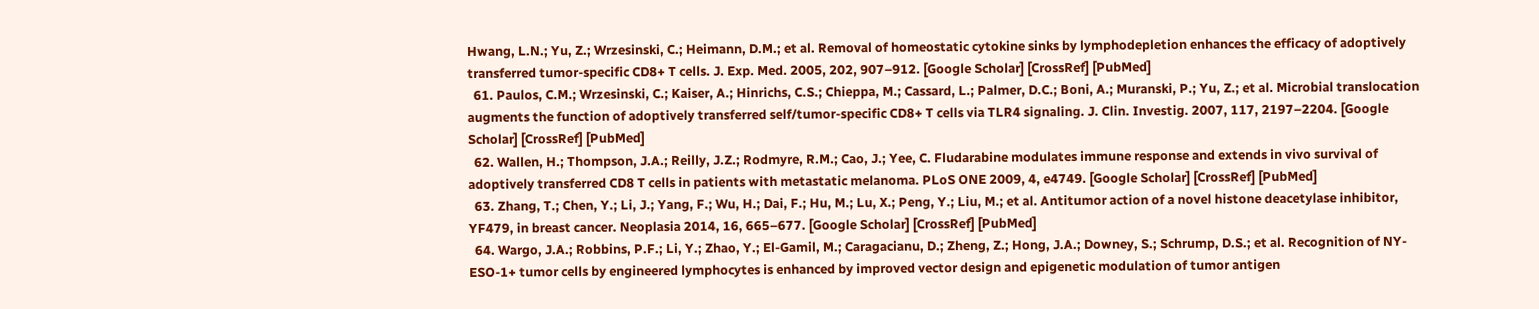Hwang, L.N.; Yu, Z.; Wrzesinski, C.; Heimann, D.M.; et al. Removal of homeostatic cytokine sinks by lymphodepletion enhances the efficacy of adoptively transferred tumor-specific CD8+ T cells. J. Exp. Med. 2005, 202, 907–912. [Google Scholar] [CrossRef] [PubMed]
  61. Paulos, C.M.; Wrzesinski, C.; Kaiser, A.; Hinrichs, C.S.; Chieppa, M.; Cassard, L.; Palmer, D.C.; Boni, A.; Muranski, P.; Yu, Z.; et al. Microbial translocation augments the function of adoptively transferred self/tumor-specific CD8+ T cells via TLR4 signaling. J. Clin. Investig. 2007, 117, 2197–2204. [Google Scholar] [CrossRef] [PubMed]
  62. Wallen, H.; Thompson, J.A.; Reilly, J.Z.; Rodmyre, R.M.; Cao, J.; Yee, C. Fludarabine modulates immune response and extends in vivo survival of adoptively transferred CD8 T cells in patients with metastatic melanoma. PLoS ONE 2009, 4, e4749. [Google Scholar] [CrossRef] [PubMed]
  63. Zhang, T.; Chen, Y.; Li, J.; Yang, F.; Wu, H.; Dai, F.; Hu, M.; Lu, X.; Peng, Y.; Liu, M.; et al. Antitumor action of a novel histone deacetylase inhibitor, YF479, in breast cancer. Neoplasia 2014, 16, 665–677. [Google Scholar] [CrossRef] [PubMed]
  64. Wargo, J.A.; Robbins, P.F.; Li, Y.; Zhao, Y.; El-Gamil, M.; Caragacianu, D.; Zheng, Z.; Hong, J.A.; Downey, S.; Schrump, D.S.; et al. Recognition of NY-ESO-1+ tumor cells by engineered lymphocytes is enhanced by improved vector design and epigenetic modulation of tumor antigen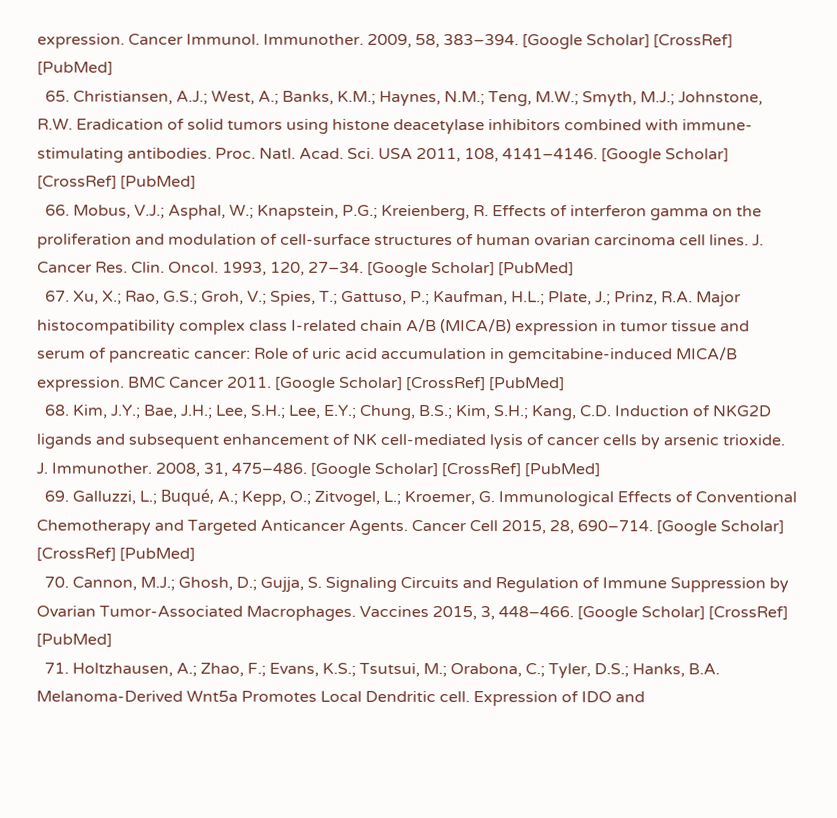expression. Cancer Immunol. Immunother. 2009, 58, 383–394. [Google Scholar] [CrossRef] [PubMed]
  65. Christiansen, A.J.; West, A.; Banks, K.M.; Haynes, N.M.; Teng, M.W.; Smyth, M.J.; Johnstone, R.W. Eradication of solid tumors using histone deacetylase inhibitors combined with immune-stimulating antibodies. Proc. Natl. Acad. Sci. USA 2011, 108, 4141–4146. [Google Scholar] [CrossRef] [PubMed]
  66. Mobus, V.J.; Asphal, W.; Knapstein, P.G.; Kreienberg, R. Effects of interferon gamma on the proliferation and modulation of cell-surface structures of human ovarian carcinoma cell lines. J. Cancer Res. Clin. Oncol. 1993, 120, 27–34. [Google Scholar] [PubMed]
  67. Xu, X.; Rao, G.S.; Groh, V.; Spies, T.; Gattuso, P.; Kaufman, H.L.; Plate, J.; Prinz, R.A. Major histocompatibility complex class I-related chain A/B (MICA/B) expression in tumor tissue and serum of pancreatic cancer: Role of uric acid accumulation in gemcitabine-induced MICA/B expression. BMC Cancer 2011. [Google Scholar] [CrossRef] [PubMed]
  68. Kim, J.Y.; Bae, J.H.; Lee, S.H.; Lee, E.Y.; Chung, B.S.; Kim, S.H.; Kang, C.D. Induction of NKG2D ligands and subsequent enhancement of NK cell-mediated lysis of cancer cells by arsenic trioxide. J. Immunother. 2008, 31, 475–486. [Google Scholar] [CrossRef] [PubMed]
  69. Galluzzi, L.; Buqué, A.; Kepp, O.; Zitvogel, L.; Kroemer, G. Immunological Effects of Conventional Chemotherapy and Targeted Anticancer Agents. Cancer Cell 2015, 28, 690–714. [Google Scholar] [CrossRef] [PubMed]
  70. Cannon, M.J.; Ghosh, D.; Gujja, S. Signaling Circuits and Regulation of Immune Suppression by Ovarian Tumor-Associated Macrophages. Vaccines 2015, 3, 448–466. [Google Scholar] [CrossRef] [PubMed]
  71. Holtzhausen, A.; Zhao, F.; Evans, K.S.; Tsutsui, M.; Orabona, C.; Tyler, D.S.; Hanks, B.A. Melanoma-Derived Wnt5a Promotes Local Dendritic cell. Expression of IDO and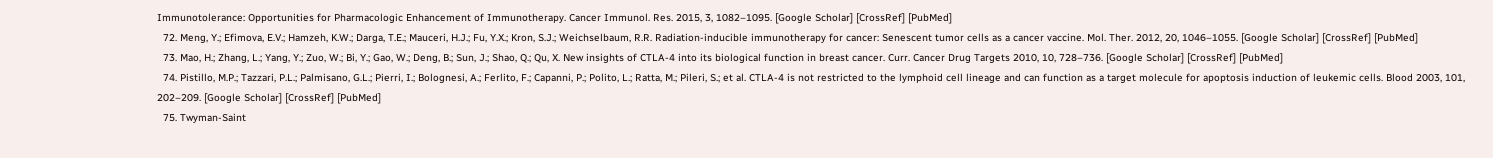Immunotolerance: Opportunities for Pharmacologic Enhancement of Immunotherapy. Cancer Immunol. Res. 2015, 3, 1082–1095. [Google Scholar] [CrossRef] [PubMed]
  72. Meng, Y.; Efimova, E.V.; Hamzeh, K.W.; Darga, T.E.; Mauceri, H.J.; Fu, Y.X.; Kron, S.J.; Weichselbaum, R.R. Radiation-inducible immunotherapy for cancer: Senescent tumor cells as a cancer vaccine. Mol. Ther. 2012, 20, 1046–1055. [Google Scholar] [CrossRef] [PubMed]
  73. Mao, H.; Zhang, L.; Yang, Y.; Zuo, W.; Bi, Y.; Gao, W.; Deng, B.; Sun, J.; Shao, Q.; Qu, X. New insights of CTLA-4 into its biological function in breast cancer. Curr. Cancer Drug Targets 2010, 10, 728–736. [Google Scholar] [CrossRef] [PubMed]
  74. Pistillo, M.P.; Tazzari, P.L.; Palmisano, G.L.; Pierri, I.; Bolognesi, A.; Ferlito, F.; Capanni, P.; Polito, L.; Ratta, M.; Pileri, S.; et al. CTLA-4 is not restricted to the lymphoid cell lineage and can function as a target molecule for apoptosis induction of leukemic cells. Blood 2003, 101, 202–209. [Google Scholar] [CrossRef] [PubMed]
  75. Twyman-Saint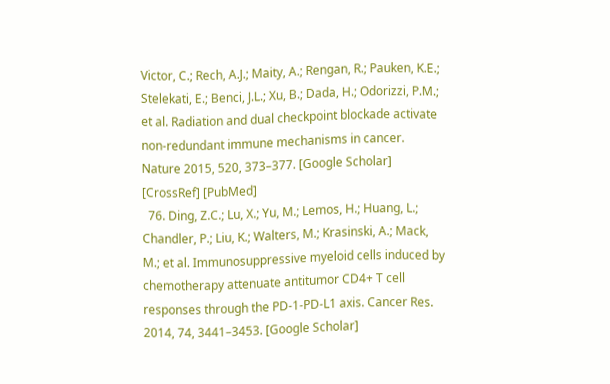Victor, C.; Rech, A.J.; Maity, A.; Rengan, R.; Pauken, K.E.; Stelekati, E.; Benci, J.L.; Xu, B.; Dada, H.; Odorizzi, P.M.; et al. Radiation and dual checkpoint blockade activate non-redundant immune mechanisms in cancer. Nature 2015, 520, 373–377. [Google Scholar] [CrossRef] [PubMed]
  76. Ding, Z.C.; Lu, X.; Yu, M.; Lemos, H.; Huang, L.; Chandler, P.; Liu, K.; Walters, M.; Krasinski, A.; Mack, M.; et al. Immunosuppressive myeloid cells induced by chemotherapy attenuate antitumor CD4+ T cell responses through the PD-1-PD-L1 axis. Cancer Res. 2014, 74, 3441–3453. [Google Scholar]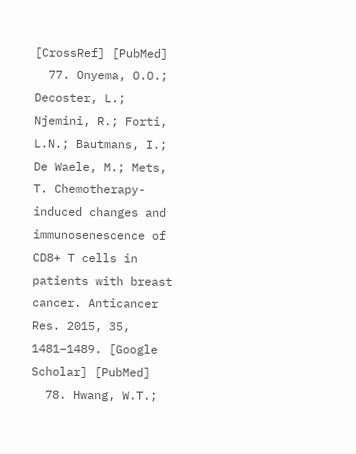[CrossRef] [PubMed]
  77. Onyema, O.O.; Decoster, L.; Njemini, R.; Forti, L.N.; Bautmans, I.; De Waele, M.; Mets, T. Chemotherapy-induced changes and immunosenescence of CD8+ T cells in patients with breast cancer. Anticancer Res. 2015, 35, 1481–1489. [Google Scholar] [PubMed]
  78. Hwang, W.T.;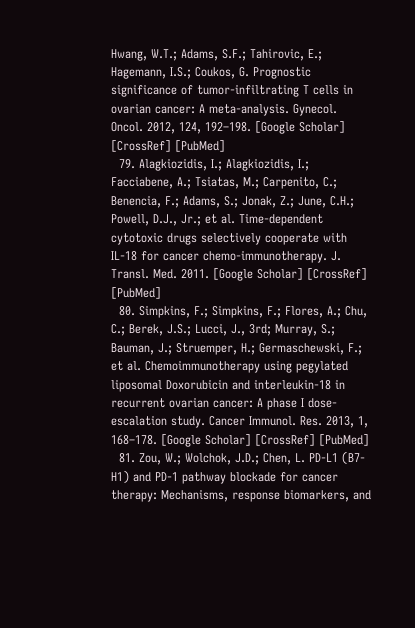Hwang, W.T.; Adams, S.F.; Tahirovic, E.; Hagemann, I.S.; Coukos, G. Prognostic significance of tumor-infiltrating T cells in ovarian cancer: A meta-analysis. Gynecol. Oncol. 2012, 124, 192–198. [Google Scholar] [CrossRef] [PubMed]
  79. Alagkiozidis, I.; Alagkiozidis, I.; Facciabene, A.; Tsiatas, M.; Carpenito, C.; Benencia, F.; Adams, S.; Jonak, Z.; June, C.H.; Powell, D.J., Jr.; et al. Time-dependent cytotoxic drugs selectively cooperate with IL-18 for cancer chemo-immunotherapy. J. Transl. Med. 2011. [Google Scholar] [CrossRef] [PubMed]
  80. Simpkins, F.; Simpkins, F.; Flores, A.; Chu, C.; Berek, J.S.; Lucci, J., 3rd; Murray, S.; Bauman, J.; Struemper, H.; Germaschewski, F.; et al. Chemoimmunotherapy using pegylated liposomal Doxorubicin and interleukin-18 in recurrent ovarian cancer: A phase I dose-escalation study. Cancer Immunol. Res. 2013, 1, 168–178. [Google Scholar] [CrossRef] [PubMed]
  81. Zou, W.; Wolchok, J.D.; Chen, L. PD-L1 (B7-H1) and PD-1 pathway blockade for cancer therapy: Mechanisms, response biomarkers, and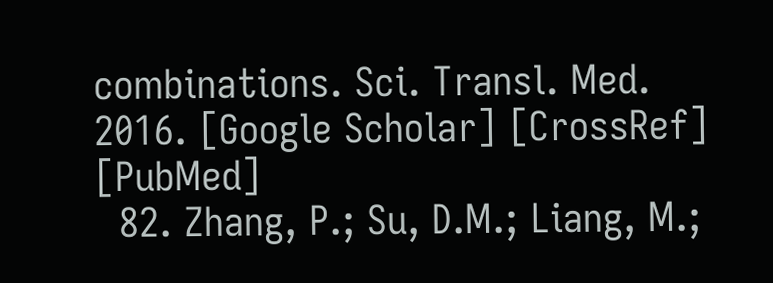combinations. Sci. Transl. Med. 2016. [Google Scholar] [CrossRef] [PubMed]
  82. Zhang, P.; Su, D.M.; Liang, M.;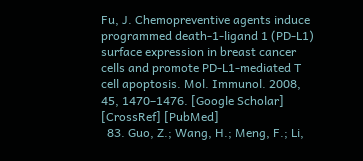Fu, J. Chemopreventive agents induce programmed death-1-ligand 1 (PD-L1) surface expression in breast cancer cells and promote PD-L1-mediated T cell apoptosis. Mol. Immunol. 2008, 45, 1470–1476. [Google Scholar] [CrossRef] [PubMed]
  83. Guo, Z.; Wang, H.; Meng, F.; Li,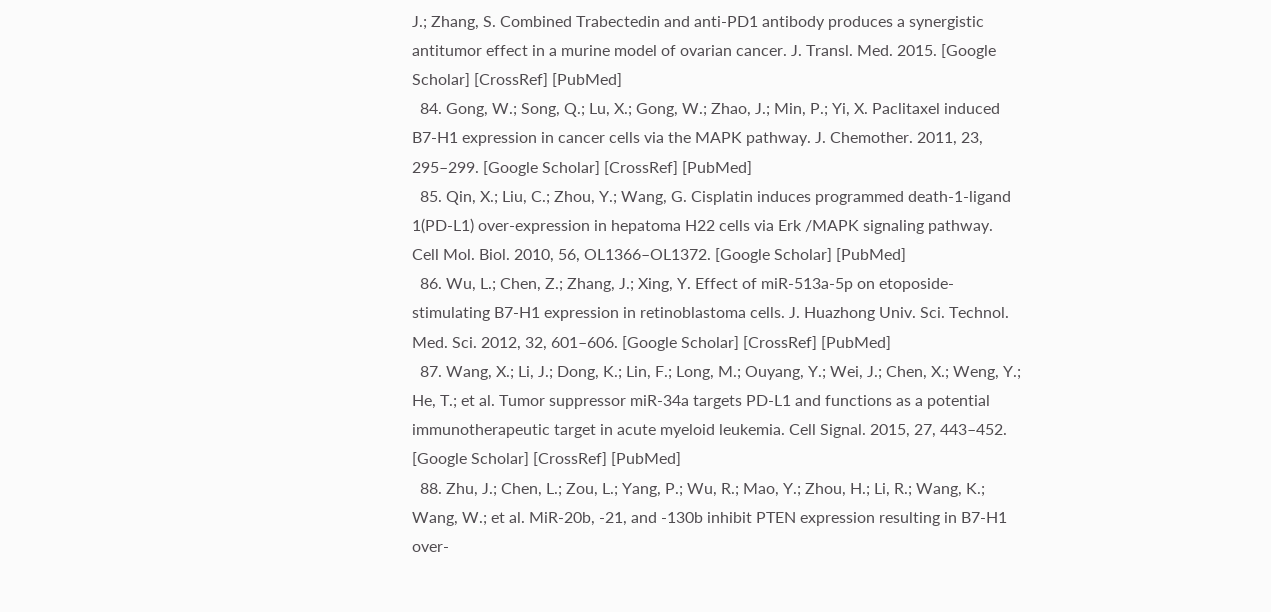J.; Zhang, S. Combined Trabectedin and anti-PD1 antibody produces a synergistic antitumor effect in a murine model of ovarian cancer. J. Transl. Med. 2015. [Google Scholar] [CrossRef] [PubMed]
  84. Gong, W.; Song, Q.; Lu, X.; Gong, W.; Zhao, J.; Min, P.; Yi, X. Paclitaxel induced B7-H1 expression in cancer cells via the MAPK pathway. J. Chemother. 2011, 23, 295–299. [Google Scholar] [CrossRef] [PubMed]
  85. Qin, X.; Liu, C.; Zhou, Y.; Wang, G. Cisplatin induces programmed death-1-ligand 1(PD-L1) over-expression in hepatoma H22 cells via Erk /MAPK signaling pathway. Cell Mol. Biol. 2010, 56, OL1366–OL1372. [Google Scholar] [PubMed]
  86. Wu, L.; Chen, Z.; Zhang, J.; Xing, Y. Effect of miR-513a-5p on etoposide-stimulating B7-H1 expression in retinoblastoma cells. J. Huazhong Univ. Sci. Technol. Med. Sci. 2012, 32, 601–606. [Google Scholar] [CrossRef] [PubMed]
  87. Wang, X.; Li, J.; Dong, K.; Lin, F.; Long, M.; Ouyang, Y.; Wei, J.; Chen, X.; Weng, Y.; He, T.; et al. Tumor suppressor miR-34a targets PD-L1 and functions as a potential immunotherapeutic target in acute myeloid leukemia. Cell Signal. 2015, 27, 443–452. [Google Scholar] [CrossRef] [PubMed]
  88. Zhu, J.; Chen, L.; Zou, L.; Yang, P.; Wu, R.; Mao, Y.; Zhou, H.; Li, R.; Wang, K.; Wang, W.; et al. MiR-20b, -21, and -130b inhibit PTEN expression resulting in B7-H1 over-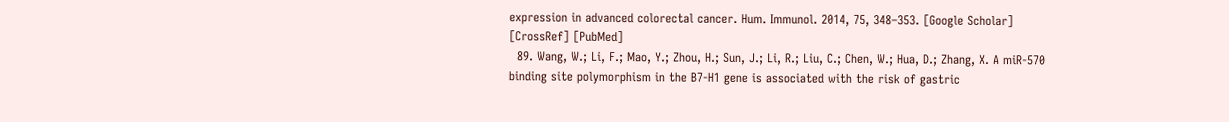expression in advanced colorectal cancer. Hum. Immunol. 2014, 75, 348–353. [Google Scholar] [CrossRef] [PubMed]
  89. Wang, W.; Li, F.; Mao, Y.; Zhou, H.; Sun, J.; Li, R.; Liu, C.; Chen, W.; Hua, D.; Zhang, X. A miR-570 binding site polymorphism in the B7-H1 gene is associated with the risk of gastric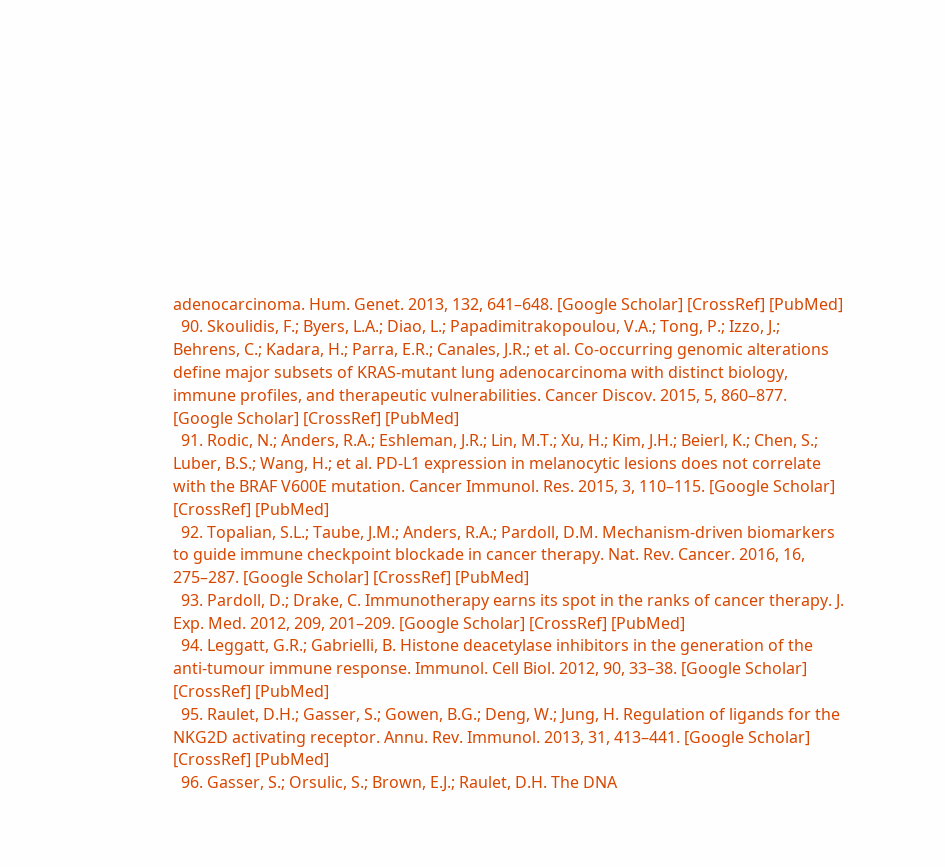adenocarcinoma. Hum. Genet. 2013, 132, 641–648. [Google Scholar] [CrossRef] [PubMed]
  90. Skoulidis, F.; Byers, L.A.; Diao, L.; Papadimitrakopoulou, V.A.; Tong, P.; Izzo, J.; Behrens, C.; Kadara, H.; Parra, E.R.; Canales, J.R.; et al. Co-occurring genomic alterations define major subsets of KRAS-mutant lung adenocarcinoma with distinct biology, immune profiles, and therapeutic vulnerabilities. Cancer Discov. 2015, 5, 860–877. [Google Scholar] [CrossRef] [PubMed]
  91. Rodic, N.; Anders, R.A.; Eshleman, J.R.; Lin, M.T.; Xu, H.; Kim, J.H.; Beierl, K.; Chen, S.; Luber, B.S.; Wang, H.; et al. PD-L1 expression in melanocytic lesions does not correlate with the BRAF V600E mutation. Cancer Immunol. Res. 2015, 3, 110–115. [Google Scholar] [CrossRef] [PubMed]
  92. Topalian, S.L.; Taube, J.M.; Anders, R.A.; Pardoll, D.M. Mechanism-driven biomarkers to guide immune checkpoint blockade in cancer therapy. Nat. Rev. Cancer. 2016, 16, 275–287. [Google Scholar] [CrossRef] [PubMed]
  93. Pardoll, D.; Drake, C. Immunotherapy earns its spot in the ranks of cancer therapy. J. Exp. Med. 2012, 209, 201–209. [Google Scholar] [CrossRef] [PubMed]
  94. Leggatt, G.R.; Gabrielli, B. Histone deacetylase inhibitors in the generation of the anti-tumour immune response. Immunol. Cell Biol. 2012, 90, 33–38. [Google Scholar] [CrossRef] [PubMed]
  95. Raulet, D.H.; Gasser, S.; Gowen, B.G.; Deng, W.; Jung, H. Regulation of ligands for the NKG2D activating receptor. Annu. Rev. Immunol. 2013, 31, 413–441. [Google Scholar] [CrossRef] [PubMed]
  96. Gasser, S.; Orsulic, S.; Brown, E.J.; Raulet, D.H. The DNA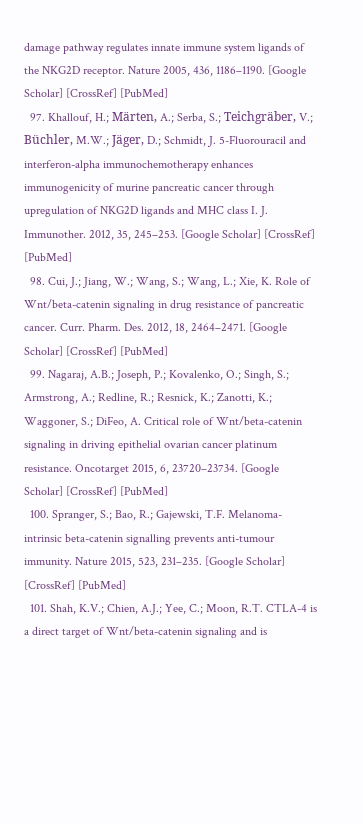damage pathway regulates innate immune system ligands of the NKG2D receptor. Nature 2005, 436, 1186–1190. [Google Scholar] [CrossRef] [PubMed]
  97. Khallouf, H.; Märten, A.; Serba, S.; Teichgräber, V.; Büchler, M.W.; Jäger, D.; Schmidt, J. 5-Fluorouracil and interferon-alpha immunochemotherapy enhances immunogenicity of murine pancreatic cancer through upregulation of NKG2D ligands and MHC class I. J. Immunother. 2012, 35, 245–253. [Google Scholar] [CrossRef] [PubMed]
  98. Cui, J.; Jiang, W.; Wang, S.; Wang, L.; Xie, K. Role of Wnt/beta-catenin signaling in drug resistance of pancreatic cancer. Curr. Pharm. Des. 2012, 18, 2464–2471. [Google Scholar] [CrossRef] [PubMed]
  99. Nagaraj, A.B.; Joseph, P.; Kovalenko, O.; Singh, S.; Armstrong, A.; Redline, R.; Resnick, K.; Zanotti, K.; Waggoner, S.; DiFeo, A. Critical role of Wnt/beta-catenin signaling in driving epithelial ovarian cancer platinum resistance. Oncotarget 2015, 6, 23720–23734. [Google Scholar] [CrossRef] [PubMed]
  100. Spranger, S.; Bao, R.; Gajewski, T.F. Melanoma-intrinsic beta-catenin signalling prevents anti-tumour immunity. Nature 2015, 523, 231–235. [Google Scholar] [CrossRef] [PubMed]
  101. Shah, K.V.; Chien, A.J.; Yee, C.; Moon, R.T. CTLA-4 is a direct target of Wnt/beta-catenin signaling and is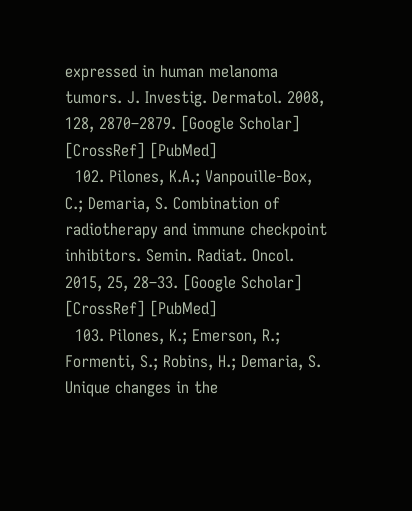expressed in human melanoma tumors. J. Investig. Dermatol. 2008, 128, 2870–2879. [Google Scholar] [CrossRef] [PubMed]
  102. Pilones, K.A.; Vanpouille-Box, C.; Demaria, S. Combination of radiotherapy and immune checkpoint inhibitors. Semin. Radiat. Oncol. 2015, 25, 28–33. [Google Scholar] [CrossRef] [PubMed]
  103. Pilones, K.; Emerson, R.; Formenti, S.; Robins, H.; Demaria, S. Unique changes in the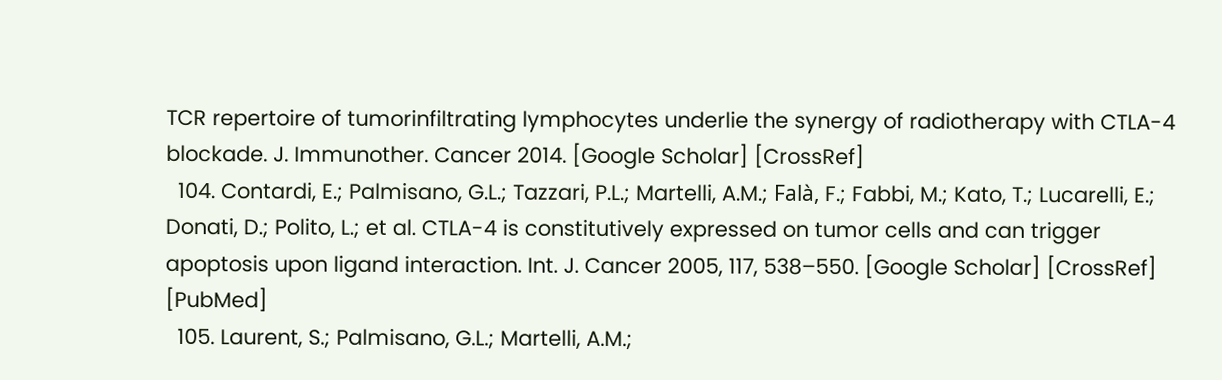TCR repertoire of tumorinfiltrating lymphocytes underlie the synergy of radiotherapy with CTLA-4 blockade. J. Immunother. Cancer 2014. [Google Scholar] [CrossRef]
  104. Contardi, E.; Palmisano, G.L.; Tazzari, P.L.; Martelli, A.M.; Falà, F.; Fabbi, M.; Kato, T.; Lucarelli, E.; Donati, D.; Polito, L.; et al. CTLA-4 is constitutively expressed on tumor cells and can trigger apoptosis upon ligand interaction. Int. J. Cancer 2005, 117, 538–550. [Google Scholar] [CrossRef] [PubMed]
  105. Laurent, S.; Palmisano, G.L.; Martelli, A.M.;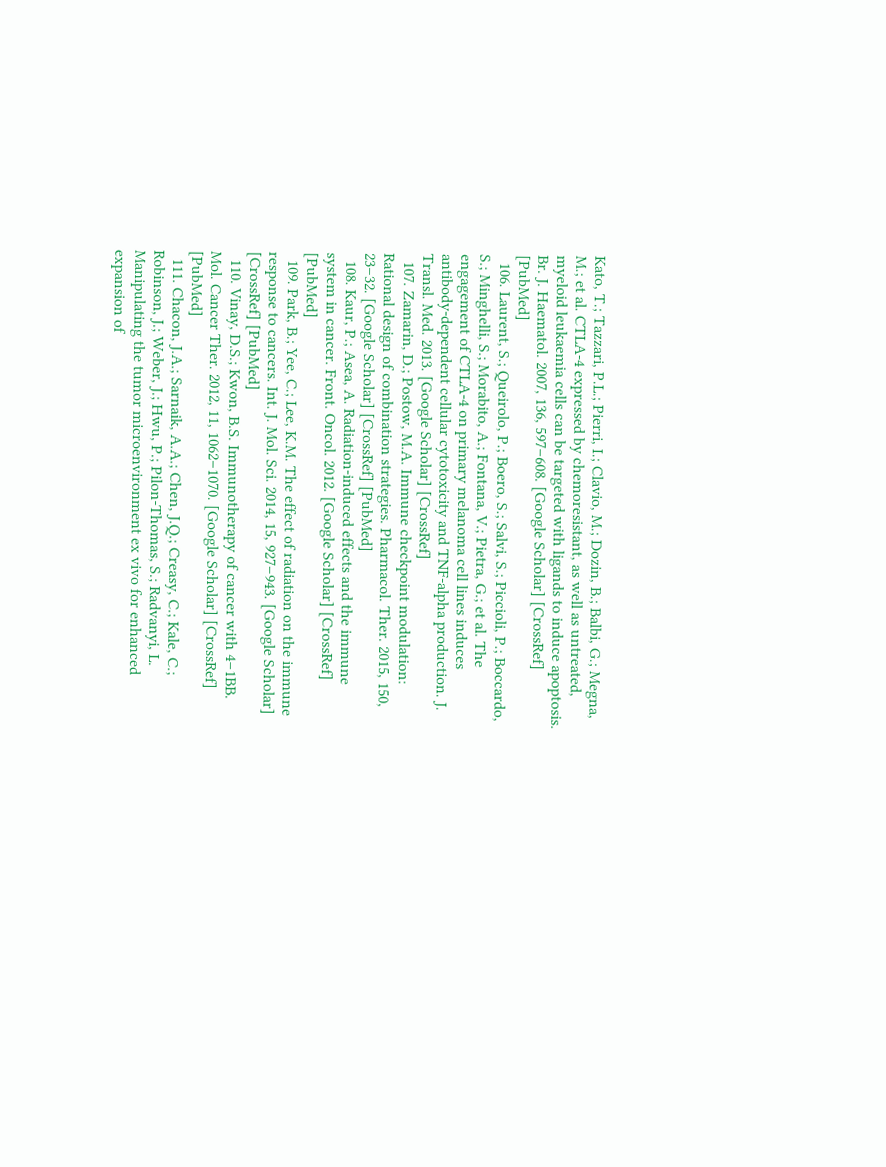Kato, T.; Tazzari, P.L.; Pierri, I.; Clavio, M.; Dozin, B.; Balbi, G.; Megna, M.; et al. CTLA-4 expressed by chemoresistant, as well as untreated, myeloid leukaemia cells can be targeted with ligands to induce apoptosis. Br. J. Haematol. 2007, 136, 597–608. [Google Scholar] [CrossRef] [PubMed]
  106. Laurent, S.; Queirolo, P.; Boero, S.; Salvi, S.; Piccioli, P.; Boccardo, S.; Minghelli, S.; Morabito, A.; Fontana, V.; Pietra, G.; et al. The engagement of CTLA-4 on primary melanoma cell lines induces antibody-dependent cellular cytotoxicity and TNF-alpha production. J. Transl. Med. 2013. [Google Scholar] [CrossRef]
  107. Zamarin, D.; Postow, M.A. Immune checkpoint modulation: Rational design of combination strategies. Pharmacol. Ther. 2015, 150, 23–32. [Google Scholar] [CrossRef] [PubMed]
  108. Kaur, P.; Asea, A. Radiation-induced effects and the immune system in cancer. Front. Oncol. 2012. [Google Scholar] [CrossRef] [PubMed]
  109. Park, B.; Yee, C.; Lee, K.M. The effect of radiation on the immune response to cancers. Int. J. Mol. Sci. 2014, 15, 927–943. [Google Scholar] [CrossRef] [PubMed]
  110. Vinay, D.S.; Kwon, B.S. Immunotherapy of cancer with 4–1BB. Mol. Cancer Ther. 2012, 11, 1062–1070. [Google Scholar] [CrossRef] [PubMed]
  111. Chacon, J.A.; Sarnaik, A.A.; Chen, J.Q.; Creasy, C.; Kale, C.; Robinson, J.; Weber, J.; Hwu, P.; Pilon-Thomas, S.; Radvanyi, L. Manipulating the tumor microenvironment ex vivo for enhanced expansion of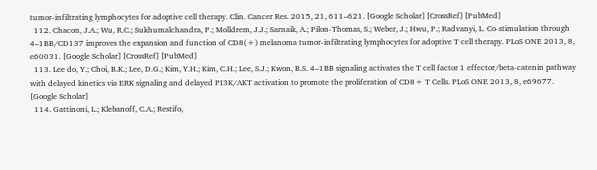tumor-infiltrating lymphocytes for adoptive cell therapy. Clin. Cancer Res. 2015, 21, 611–621. [Google Scholar] [CrossRef] [PubMed]
  112. Chacon, J.A.; Wu, R.C.; Sukhumalchandra, P.; Molldrem, J.J.; Sarnaik, A.; Pilon-Thomas, S.; Weber, J.; Hwu, P.; Radvanyi, L. Co-stimulation through 4–1BB/CD137 improves the expansion and function of CD8(+) melanoma tumor-infiltrating lymphocytes for adoptive T cell therapy. PLoS ONE 2013, 8, e60031. [Google Scholar] [CrossRef] [PubMed]
  113. Lee do, Y.; Choi, B.K.; Lee, D.G.; Kim, Y.H.; Kim, C.H.; Lee, S.J.; Kwon, B.S. 4–1BB signaling activates the T cell factor 1 effector/beta-catenin pathway with delayed kinetics via ERK signaling and delayed PI3K/AKT activation to promote the proliferation of CD8+ T Cells. PLoS ONE 2013, 8, e69677. [Google Scholar]
  114. Gattinoni, L.; Klebanoff, C.A.; Restifo,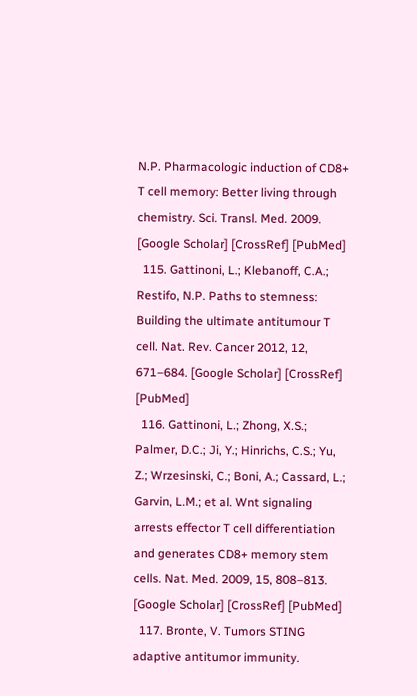N.P. Pharmacologic induction of CD8+ T cell memory: Better living through chemistry. Sci. Transl. Med. 2009. [Google Scholar] [CrossRef] [PubMed]
  115. Gattinoni, L.; Klebanoff, C.A.; Restifo, N.P. Paths to stemness: Building the ultimate antitumour T cell. Nat. Rev. Cancer 2012, 12, 671–684. [Google Scholar] [CrossRef] [PubMed]
  116. Gattinoni, L.; Zhong, X.S.; Palmer, D.C.; Ji, Y.; Hinrichs, C.S.; Yu, Z.; Wrzesinski, C.; Boni, A.; Cassard, L.; Garvin, L.M.; et al. Wnt signaling arrests effector T cell differentiation and generates CD8+ memory stem cells. Nat. Med. 2009, 15, 808–813. [Google Scholar] [CrossRef] [PubMed]
  117. Bronte, V. Tumors STING adaptive antitumor immunity.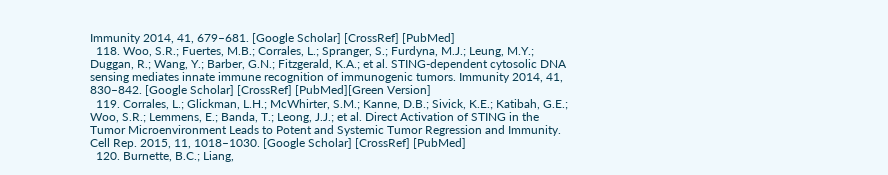Immunity 2014, 41, 679–681. [Google Scholar] [CrossRef] [PubMed]
  118. Woo, S.R.; Fuertes, M.B.; Corrales, L.; Spranger, S.; Furdyna, M.J.; Leung, M.Y.; Duggan, R.; Wang, Y.; Barber, G.N.; Fitzgerald, K.A.; et al. STING-dependent cytosolic DNA sensing mediates innate immune recognition of immunogenic tumors. Immunity 2014, 41, 830–842. [Google Scholar] [CrossRef] [PubMed][Green Version]
  119. Corrales, L.; Glickman, L.H.; McWhirter, S.M.; Kanne, D.B.; Sivick, K.E.; Katibah, G.E.; Woo, S.R.; Lemmens, E.; Banda, T.; Leong, J.J.; et al. Direct Activation of STING in the Tumor Microenvironment Leads to Potent and Systemic Tumor Regression and Immunity. Cell Rep. 2015, 11, 1018–1030. [Google Scholar] [CrossRef] [PubMed]
  120. Burnette, B.C.; Liang,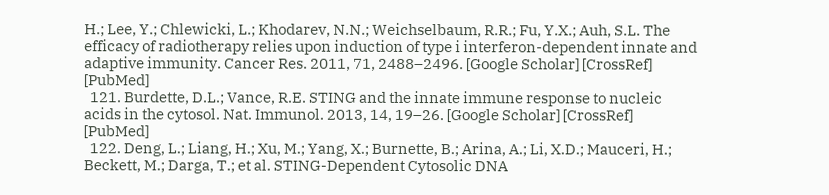H.; Lee, Y.; Chlewicki, L.; Khodarev, N.N.; Weichselbaum, R.R.; Fu, Y.X.; Auh, S.L. The efficacy of radiotherapy relies upon induction of type i interferon-dependent innate and adaptive immunity. Cancer Res. 2011, 71, 2488–2496. [Google Scholar] [CrossRef] [PubMed]
  121. Burdette, D.L.; Vance, R.E. STING and the innate immune response to nucleic acids in the cytosol. Nat. Immunol. 2013, 14, 19–26. [Google Scholar] [CrossRef] [PubMed]
  122. Deng, L.; Liang, H.; Xu, M.; Yang, X.; Burnette, B.; Arina, A.; Li, X.D.; Mauceri, H.; Beckett, M.; Darga, T.; et al. STING-Dependent Cytosolic DNA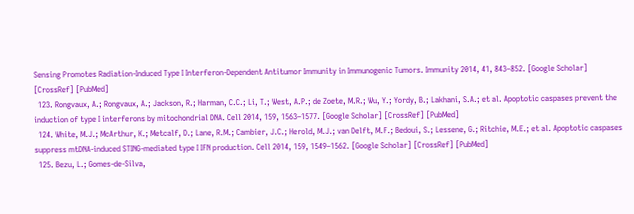Sensing Promotes Radiation-Induced Type I Interferon-Dependent Antitumor Immunity in Immunogenic Tumors. Immunity 2014, 41, 843–852. [Google Scholar] [CrossRef] [PubMed]
  123. Rongvaux, A.; Rongvaux, A.; Jackson, R.; Harman, C.C.; Li, T.; West, A.P.; de Zoete, M.R.; Wu, Y.; Yordy, B.; Lakhani, S.A.; et al. Apoptotic caspases prevent the induction of type I interferons by mitochondrial DNA. Cell 2014, 159, 1563–1577. [Google Scholar] [CrossRef] [PubMed]
  124. White, M.J.; McArthur, K.; Metcalf, D.; Lane, R.M.; Cambier, J.C.; Herold, M.J.; van Delft, M.F.; Bedoui, S.; Lessene, G.; Ritchie, M.E.; et al. Apoptotic caspases suppress mtDNA-induced STING-mediated type I IFN production. Cell 2014, 159, 1549–1562. [Google Scholar] [CrossRef] [PubMed]
  125. Bezu, L.; Gomes-de-Silva,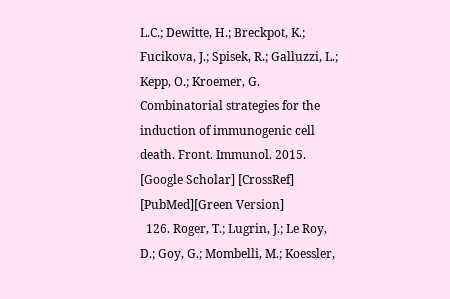L.C.; Dewitte, H.; Breckpot, K.; Fucikova, J.; Spisek, R.; Galluzzi, L.; Kepp, O.; Kroemer, G. Combinatorial strategies for the induction of immunogenic cell death. Front. Immunol. 2015. [Google Scholar] [CrossRef] [PubMed][Green Version]
  126. Roger, T.; Lugrin, J.; Le Roy, D.; Goy, G.; Mombelli, M.; Koessler,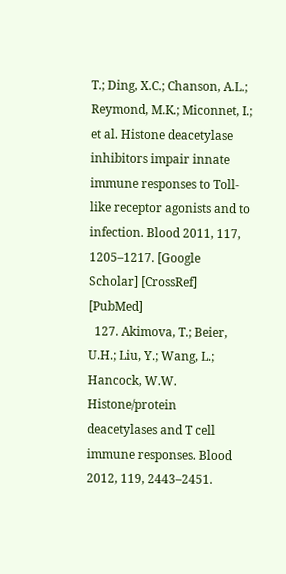T.; Ding, X.C.; Chanson, A.L.; Reymond, M.K.; Miconnet, I.; et al. Histone deacetylase inhibitors impair innate immune responses to Toll-like receptor agonists and to infection. Blood 2011, 117, 1205–1217. [Google Scholar] [CrossRef] [PubMed]
  127. Akimova, T.; Beier, U.H.; Liu, Y.; Wang, L.; Hancock, W.W. Histone/protein deacetylases and T cell immune responses. Blood 2012, 119, 2443–2451.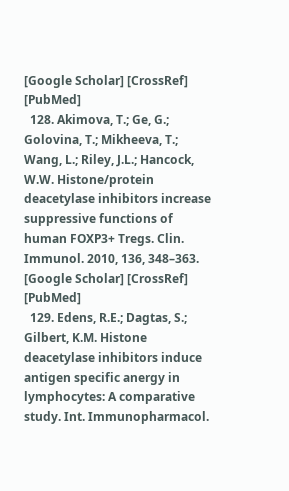[Google Scholar] [CrossRef] [PubMed]
  128. Akimova, T.; Ge, G.; Golovina, T.; Mikheeva, T.; Wang, L.; Riley, J.L.; Hancock, W.W. Histone/protein deacetylase inhibitors increase suppressive functions of human FOXP3+ Tregs. Clin. Immunol. 2010, 136, 348–363. [Google Scholar] [CrossRef] [PubMed]
  129. Edens, R.E.; Dagtas, S.; Gilbert, K.M. Histone deacetylase inhibitors induce antigen specific anergy in lymphocytes: A comparative study. Int. Immunopharmacol.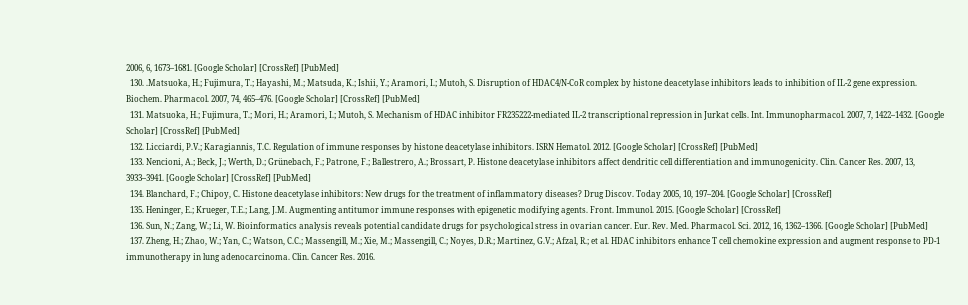2006, 6, 1673–1681. [Google Scholar] [CrossRef] [PubMed]
  130. .Matsuoka, H.; Fujimura, T.; Hayashi, M.; Matsuda, K.; Ishii, Y.; Aramori, I.; Mutoh, S. Disruption of HDAC4/N-CoR complex by histone deacetylase inhibitors leads to inhibition of IL-2 gene expression. Biochem. Pharmacol. 2007, 74, 465–476. [Google Scholar] [CrossRef] [PubMed]
  131. Matsuoka, H.; Fujimura, T.; Mori, H.; Aramori, I.; Mutoh, S. Mechanism of HDAC inhibitor FR235222-mediated IL-2 transcriptional repression in Jurkat cells. Int. Immunopharmacol. 2007, 7, 1422–1432. [Google Scholar] [CrossRef] [PubMed]
  132. Licciardi, P.V.; Karagiannis, T.C. Regulation of immune responses by histone deacetylase inhibitors. ISRN Hematol. 2012. [Google Scholar] [CrossRef] [PubMed]
  133. Nencioni, A.; Beck, J.; Werth, D.; Grünebach, F.; Patrone, F.; Ballestrero, A.; Brossart, P. Histone deacetylase inhibitors affect dendritic cell differentiation and immunogenicity. Clin. Cancer Res. 2007, 13, 3933–3941. [Google Scholar] [CrossRef] [PubMed]
  134. Blanchard, F.; Chipoy, C. Histone deacetylase inhibitors: New drugs for the treatment of inflammatory diseases? Drug Discov. Today 2005, 10, 197–204. [Google Scholar] [CrossRef]
  135. Heninger, E.; Krueger, T.E.; Lang, J.M. Augmenting antitumor immune responses with epigenetic modifying agents. Front. Immunol. 2015. [Google Scholar] [CrossRef]
  136. Sun, N.; Zang, W.; Li, W. Bioinformatics analysis reveals potential candidate drugs for psychological stress in ovarian cancer. Eur. Rev. Med. Pharmacol. Sci. 2012, 16, 1362–1366. [Google Scholar] [PubMed]
  137. Zheng, H.; Zhao, W.; Yan, C.; Watson, C.C.; Massengill, M.; Xie, M.; Massengill, C.; Noyes, D.R.; Martinez, G.V.; Afzal, R.; et al. HDAC inhibitors enhance T cell chemokine expression and augment response to PD-1 immunotherapy in lung adenocarcinoma. Clin. Cancer Res. 2016.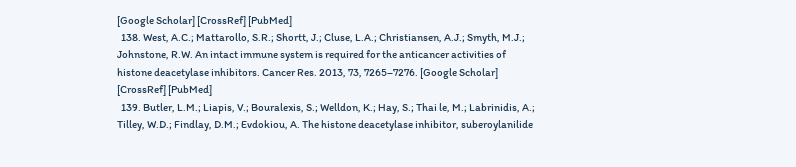[Google Scholar] [CrossRef] [PubMed]
  138. West, A.C.; Mattarollo, S.R.; Shortt, J.; Cluse, L.A.; Christiansen, A.J.; Smyth, M.J.; Johnstone, R.W. An intact immune system is required for the anticancer activities of histone deacetylase inhibitors. Cancer Res. 2013, 73, 7265–7276. [Google Scholar] [CrossRef] [PubMed]
  139. Butler, L.M.; Liapis, V.; Bouralexis, S.; Welldon, K.; Hay, S.; Thai le, M.; Labrinidis, A.; Tilley, W.D.; Findlay, D.M.; Evdokiou, A. The histone deacetylase inhibitor, suberoylanilide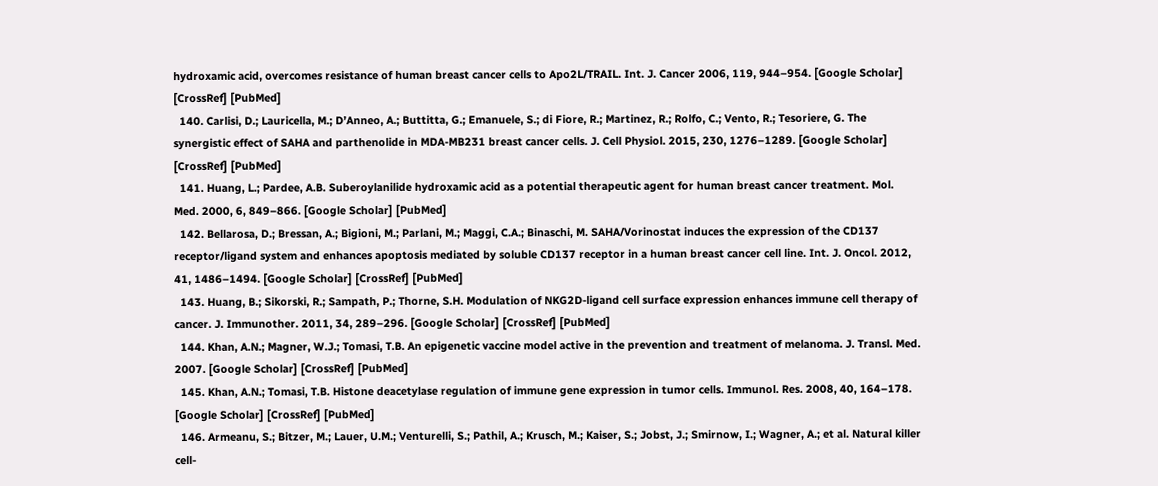hydroxamic acid, overcomes resistance of human breast cancer cells to Apo2L/TRAIL. Int. J. Cancer 2006, 119, 944–954. [Google Scholar] [CrossRef] [PubMed]
  140. Carlisi, D.; Lauricella, M.; D’Anneo, A.; Buttitta, G.; Emanuele, S.; di Fiore, R.; Martinez, R.; Rolfo, C.; Vento, R.; Tesoriere, G. The synergistic effect of SAHA and parthenolide in MDA-MB231 breast cancer cells. J. Cell Physiol. 2015, 230, 1276–1289. [Google Scholar] [CrossRef] [PubMed]
  141. Huang, L.; Pardee, A.B. Suberoylanilide hydroxamic acid as a potential therapeutic agent for human breast cancer treatment. Mol. Med. 2000, 6, 849–866. [Google Scholar] [PubMed]
  142. Bellarosa, D.; Bressan, A.; Bigioni, M.; Parlani, M.; Maggi, C.A.; Binaschi, M. SAHA/Vorinostat induces the expression of the CD137 receptor/ligand system and enhances apoptosis mediated by soluble CD137 receptor in a human breast cancer cell line. Int. J. Oncol. 2012, 41, 1486–1494. [Google Scholar] [CrossRef] [PubMed]
  143. Huang, B.; Sikorski, R.; Sampath, P.; Thorne, S.H. Modulation of NKG2D-ligand cell surface expression enhances immune cell therapy of cancer. J. Immunother. 2011, 34, 289–296. [Google Scholar] [CrossRef] [PubMed]
  144. Khan, A.N.; Magner, W.J.; Tomasi, T.B. An epigenetic vaccine model active in the prevention and treatment of melanoma. J. Transl. Med. 2007. [Google Scholar] [CrossRef] [PubMed]
  145. Khan, A.N.; Tomasi, T.B. Histone deacetylase regulation of immune gene expression in tumor cells. Immunol. Res. 2008, 40, 164–178. [Google Scholar] [CrossRef] [PubMed]
  146. Armeanu, S.; Bitzer, M.; Lauer, U.M.; Venturelli, S.; Pathil, A.; Krusch, M.; Kaiser, S.; Jobst, J.; Smirnow, I.; Wagner, A.; et al. Natural killer cell-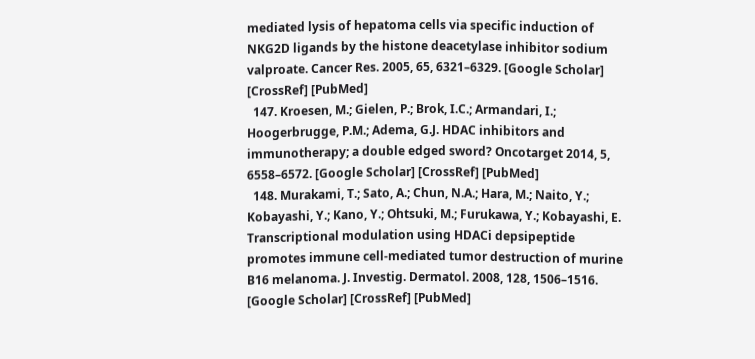mediated lysis of hepatoma cells via specific induction of NKG2D ligands by the histone deacetylase inhibitor sodium valproate. Cancer Res. 2005, 65, 6321–6329. [Google Scholar] [CrossRef] [PubMed]
  147. Kroesen, M.; Gielen, P.; Brok, I.C.; Armandari, I.; Hoogerbrugge, P.M.; Adema, G.J. HDAC inhibitors and immunotherapy; a double edged sword? Oncotarget 2014, 5, 6558–6572. [Google Scholar] [CrossRef] [PubMed]
  148. Murakami, T.; Sato, A.; Chun, N.A.; Hara, M.; Naito, Y.; Kobayashi, Y.; Kano, Y.; Ohtsuki, M.; Furukawa, Y.; Kobayashi, E. Transcriptional modulation using HDACi depsipeptide promotes immune cell-mediated tumor destruction of murine B16 melanoma. J. Investig. Dermatol. 2008, 128, 1506–1516. [Google Scholar] [CrossRef] [PubMed]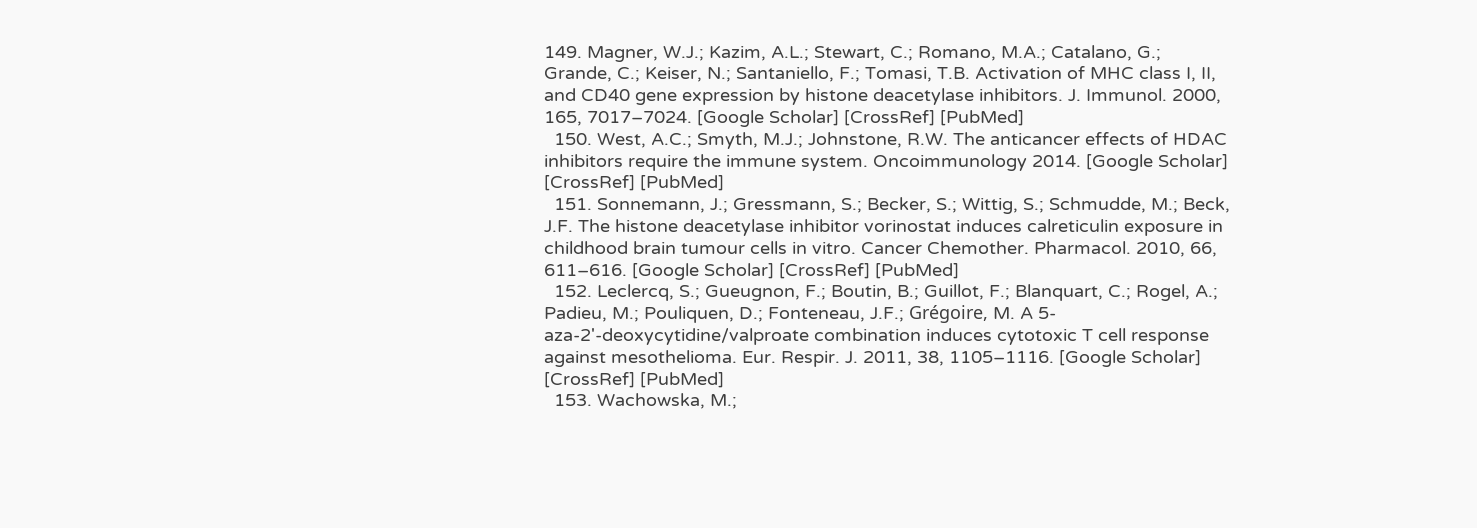149. Magner, W.J.; Kazim, A.L.; Stewart, C.; Romano, M.A.; Catalano, G.; Grande, C.; Keiser, N.; Santaniello, F.; Tomasi, T.B. Activation of MHC class I, II, and CD40 gene expression by histone deacetylase inhibitors. J. Immunol. 2000, 165, 7017–7024. [Google Scholar] [CrossRef] [PubMed]
  150. West, A.C.; Smyth, M.J.; Johnstone, R.W. The anticancer effects of HDAC inhibitors require the immune system. Oncoimmunology 2014. [Google Scholar] [CrossRef] [PubMed]
  151. Sonnemann, J.; Gressmann, S.; Becker, S.; Wittig, S.; Schmudde, M.; Beck, J.F. The histone deacetylase inhibitor vorinostat induces calreticulin exposure in childhood brain tumour cells in vitro. Cancer Chemother. Pharmacol. 2010, 66, 611–616. [Google Scholar] [CrossRef] [PubMed]
  152. Leclercq, S.; Gueugnon, F.; Boutin, B.; Guillot, F.; Blanquart, C.; Rogel, A.; Padieu, M.; Pouliquen, D.; Fonteneau, J.F.; Grégoire, M. A 5-aza-2'-deoxycytidine/valproate combination induces cytotoxic T cell response against mesothelioma. Eur. Respir. J. 2011, 38, 1105–1116. [Google Scholar] [CrossRef] [PubMed]
  153. Wachowska, M.;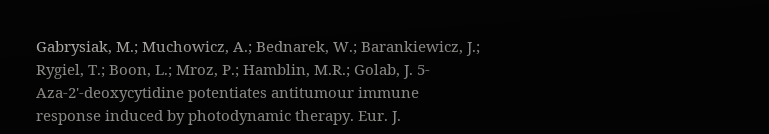Gabrysiak, M.; Muchowicz, A.; Bednarek, W.; Barankiewicz, J.; Rygiel, T.; Boon, L.; Mroz, P.; Hamblin, M.R.; Golab, J. 5-Aza-2'-deoxycytidine potentiates antitumour immune response induced by photodynamic therapy. Eur. J.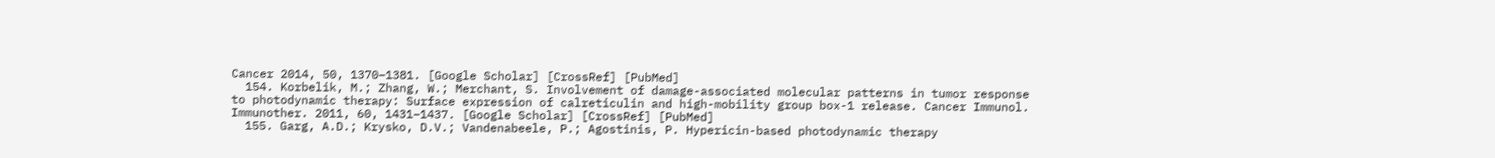Cancer 2014, 50, 1370–1381. [Google Scholar] [CrossRef] [PubMed]
  154. Korbelik, M.; Zhang, W.; Merchant, S. Involvement of damage-associated molecular patterns in tumor response to photodynamic therapy: Surface expression of calreticulin and high-mobility group box-1 release. Cancer Immunol. Immunother. 2011, 60, 1431–1437. [Google Scholar] [CrossRef] [PubMed]
  155. Garg, A.D.; Krysko, D.V.; Vandenabeele, P.; Agostinis, P. Hypericin-based photodynamic therapy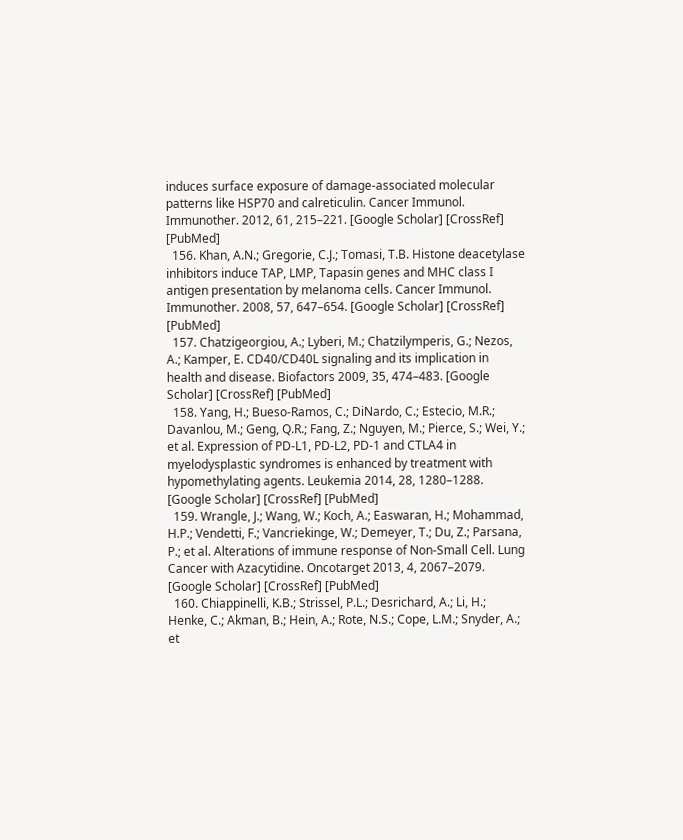induces surface exposure of damage-associated molecular patterns like HSP70 and calreticulin. Cancer Immunol. Immunother. 2012, 61, 215–221. [Google Scholar] [CrossRef] [PubMed]
  156. Khan, A.N.; Gregorie, C.J.; Tomasi, T.B. Histone deacetylase inhibitors induce TAP, LMP, Tapasin genes and MHC class I antigen presentation by melanoma cells. Cancer Immunol. Immunother. 2008, 57, 647–654. [Google Scholar] [CrossRef] [PubMed]
  157. Chatzigeorgiou, A.; Lyberi, M.; Chatzilymperis, G.; Nezos, A.; Kamper, E. CD40/CD40L signaling and its implication in health and disease. Biofactors 2009, 35, 474–483. [Google Scholar] [CrossRef] [PubMed]
  158. Yang, H.; Bueso-Ramos, C.; DiNardo, C.; Estecio, M.R.; Davanlou, M.; Geng, Q.R.; Fang, Z.; Nguyen, M.; Pierce, S.; Wei, Y.; et al. Expression of PD-L1, PD-L2, PD-1 and CTLA4 in myelodysplastic syndromes is enhanced by treatment with hypomethylating agents. Leukemia 2014, 28, 1280–1288. [Google Scholar] [CrossRef] [PubMed]
  159. Wrangle, J.; Wang, W.; Koch, A.; Easwaran, H.; Mohammad, H.P.; Vendetti, F.; Vancriekinge, W.; Demeyer, T.; Du, Z.; Parsana, P.; et al. Alterations of immune response of Non-Small Cell. Lung Cancer with Azacytidine. Oncotarget 2013, 4, 2067–2079. [Google Scholar] [CrossRef] [PubMed]
  160. Chiappinelli, K.B.; Strissel, P.L.; Desrichard, A.; Li, H.; Henke, C.; Akman, B.; Hein, A.; Rote, N.S.; Cope, L.M.; Snyder, A.; et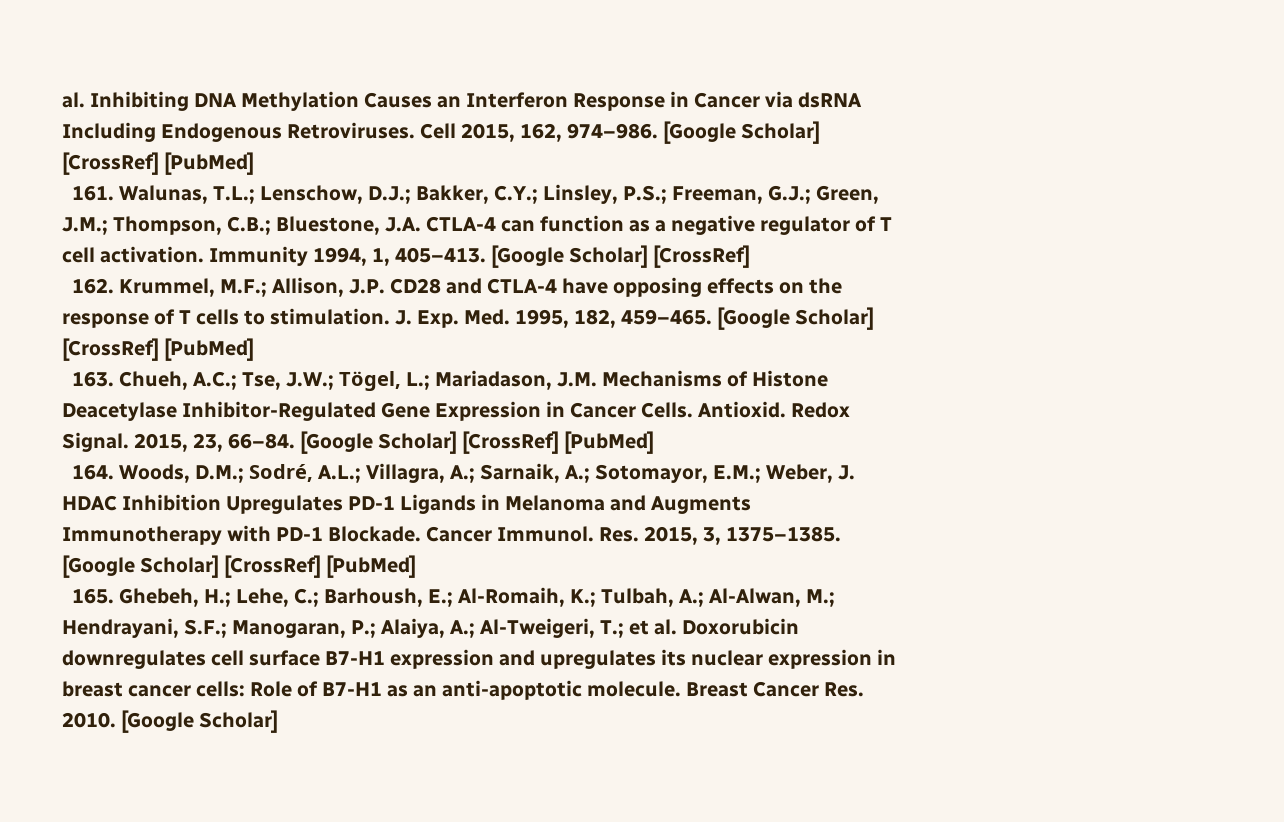al. Inhibiting DNA Methylation Causes an Interferon Response in Cancer via dsRNA Including Endogenous Retroviruses. Cell 2015, 162, 974–986. [Google Scholar] [CrossRef] [PubMed]
  161. Walunas, T.L.; Lenschow, D.J.; Bakker, C.Y.; Linsley, P.S.; Freeman, G.J.; Green, J.M.; Thompson, C.B.; Bluestone, J.A. CTLA-4 can function as a negative regulator of T cell activation. Immunity 1994, 1, 405–413. [Google Scholar] [CrossRef]
  162. Krummel, M.F.; Allison, J.P. CD28 and CTLA-4 have opposing effects on the response of T cells to stimulation. J. Exp. Med. 1995, 182, 459–465. [Google Scholar] [CrossRef] [PubMed]
  163. Chueh, A.C.; Tse, J.W.; Tögel, L.; Mariadason, J.M. Mechanisms of Histone Deacetylase Inhibitor-Regulated Gene Expression in Cancer Cells. Antioxid. Redox Signal. 2015, 23, 66–84. [Google Scholar] [CrossRef] [PubMed]
  164. Woods, D.M.; Sodré, A.L.; Villagra, A.; Sarnaik, A.; Sotomayor, E.M.; Weber, J. HDAC Inhibition Upregulates PD-1 Ligands in Melanoma and Augments Immunotherapy with PD-1 Blockade. Cancer Immunol. Res. 2015, 3, 1375–1385. [Google Scholar] [CrossRef] [PubMed]
  165. Ghebeh, H.; Lehe, C.; Barhoush, E.; Al-Romaih, K.; Tulbah, A.; Al-Alwan, M.; Hendrayani, S.F.; Manogaran, P.; Alaiya, A.; Al-Tweigeri, T.; et al. Doxorubicin downregulates cell surface B7-H1 expression and upregulates its nuclear expression in breast cancer cells: Role of B7-H1 as an anti-apoptotic molecule. Breast Cancer Res. 2010. [Google Scholar]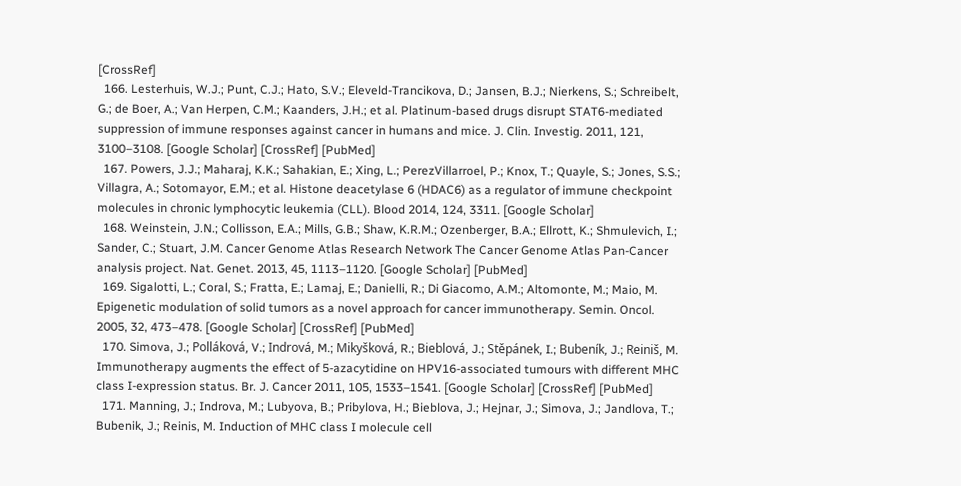[CrossRef]
  166. Lesterhuis, W.J.; Punt, C.J.; Hato, S.V.; Eleveld-Trancikova, D.; Jansen, B.J.; Nierkens, S.; Schreibelt, G.; de Boer, A.; Van Herpen, C.M.; Kaanders, J.H.; et al. Platinum-based drugs disrupt STAT6-mediated suppression of immune responses against cancer in humans and mice. J. Clin. Investig. 2011, 121, 3100–3108. [Google Scholar] [CrossRef] [PubMed]
  167. Powers, J.J.; Maharaj, K.K.; Sahakian, E.; Xing, L.; PerezVillarroel, P.; Knox, T.; Quayle, S.; Jones, S.S.; Villagra, A.; Sotomayor, E.M.; et al. Histone deacetylase 6 (HDAC6) as a regulator of immune checkpoint molecules in chronic lymphocytic leukemia (CLL). Blood 2014, 124, 3311. [Google Scholar]
  168. Weinstein, J.N.; Collisson, E.A.; Mills, G.B.; Shaw, K.R.M.; Ozenberger, B.A.; Ellrott, K.; Shmulevich, I.; Sander, C.; Stuart, J.M. Cancer Genome Atlas Research Network The Cancer Genome Atlas Pan-Cancer analysis project. Nat. Genet. 2013, 45, 1113–1120. [Google Scholar] [PubMed]
  169. Sigalotti, L.; Coral, S.; Fratta, E.; Lamaj, E.; Danielli, R.; Di Giacomo, A.M.; Altomonte, M.; Maio, M. Epigenetic modulation of solid tumors as a novel approach for cancer immunotherapy. Semin. Oncol. 2005, 32, 473–478. [Google Scholar] [CrossRef] [PubMed]
  170. Simova, J.; Polláková, V.; Indrová, M.; Mikyšková, R.; Bieblová, J.; Stěpánek, I.; Bubeník, J.; Reiniš, M. Immunotherapy augments the effect of 5-azacytidine on HPV16-associated tumours with different MHC class I-expression status. Br. J. Cancer 2011, 105, 1533–1541. [Google Scholar] [CrossRef] [PubMed]
  171. Manning, J.; Indrova, M.; Lubyova, B.; Pribylova, H.; Bieblova, J.; Hejnar, J.; Simova, J.; Jandlova, T.; Bubenik, J.; Reinis, M. Induction of MHC class I molecule cell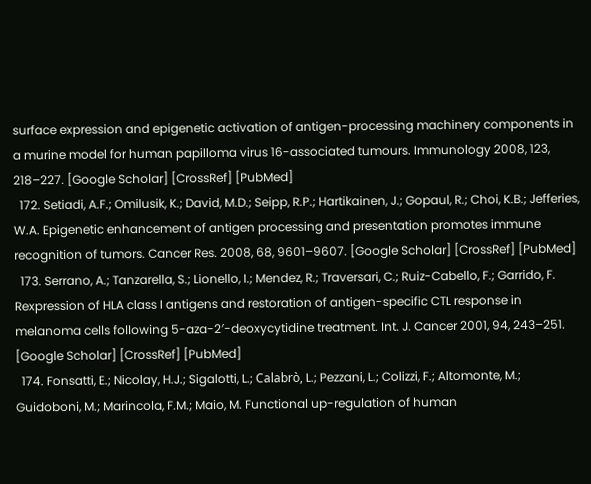surface expression and epigenetic activation of antigen-processing machinery components in a murine model for human papilloma virus 16-associated tumours. Immunology 2008, 123, 218–227. [Google Scholar] [CrossRef] [PubMed]
  172. Setiadi, A.F.; Omilusik, K.; David, M.D.; Seipp, R.P.; Hartikainen, J.; Gopaul, R.; Choi, K.B.; Jefferies, W.A. Epigenetic enhancement of antigen processing and presentation promotes immune recognition of tumors. Cancer Res. 2008, 68, 9601–9607. [Google Scholar] [CrossRef] [PubMed]
  173. Serrano, A.; Tanzarella, S.; Lionello, I.; Mendez, R.; Traversari, C.; Ruiz-Cabello, F.; Garrido, F. Rexpression of HLA class I antigens and restoration of antigen-specific CTL response in melanoma cells following 5-aza-2′-deoxycytidine treatment. Int. J. Cancer 2001, 94, 243–251. [Google Scholar] [CrossRef] [PubMed]
  174. Fonsatti, E.; Nicolay, H.J.; Sigalotti, L.; Calabrò, L.; Pezzani, L.; Colizzi, F.; Altomonte, M.; Guidoboni, M.; Marincola, F.M.; Maio, M. Functional up-regulation of human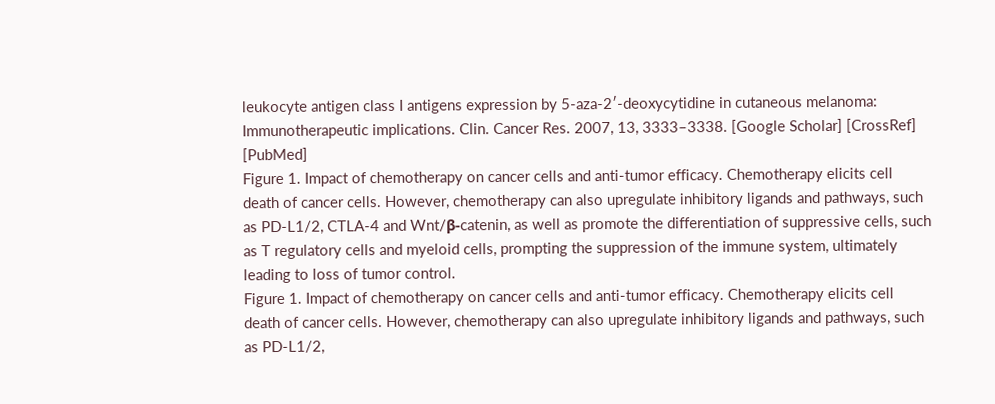leukocyte antigen class I antigens expression by 5-aza-2′-deoxycytidine in cutaneous melanoma: Immunotherapeutic implications. Clin. Cancer Res. 2007, 13, 3333–3338. [Google Scholar] [CrossRef] [PubMed]
Figure 1. Impact of chemotherapy on cancer cells and anti-tumor efficacy. Chemotherapy elicits cell death of cancer cells. However, chemotherapy can also upregulate inhibitory ligands and pathways, such as PD-L1/2, CTLA-4 and Wnt/β-catenin, as well as promote the differentiation of suppressive cells, such as T regulatory cells and myeloid cells, prompting the suppression of the immune system, ultimately leading to loss of tumor control.
Figure 1. Impact of chemotherapy on cancer cells and anti-tumor efficacy. Chemotherapy elicits cell death of cancer cells. However, chemotherapy can also upregulate inhibitory ligands and pathways, such as PD-L1/2,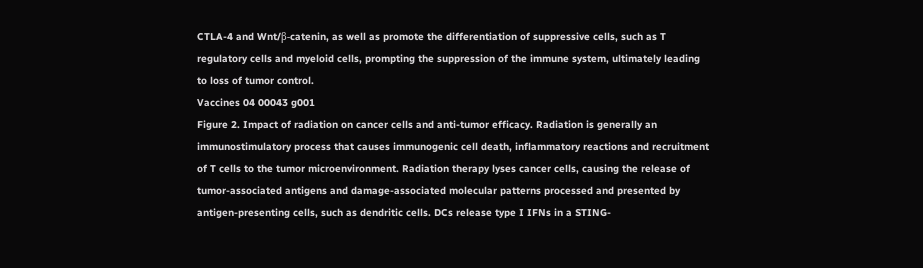CTLA-4 and Wnt/β-catenin, as well as promote the differentiation of suppressive cells, such as T regulatory cells and myeloid cells, prompting the suppression of the immune system, ultimately leading to loss of tumor control.
Vaccines 04 00043 g001
Figure 2. Impact of radiation on cancer cells and anti-tumor efficacy. Radiation is generally an immunostimulatory process that causes immunogenic cell death, inflammatory reactions and recruitment of T cells to the tumor microenvironment. Radiation therapy lyses cancer cells, causing the release of tumor-associated antigens and damage-associated molecular patterns processed and presented by antigen-presenting cells, such as dendritic cells. DCs release type I IFNs in a STING-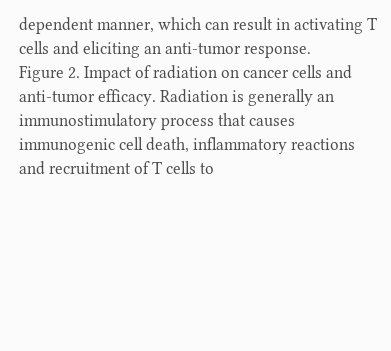dependent manner, which can result in activating T cells and eliciting an anti-tumor response.
Figure 2. Impact of radiation on cancer cells and anti-tumor efficacy. Radiation is generally an immunostimulatory process that causes immunogenic cell death, inflammatory reactions and recruitment of T cells to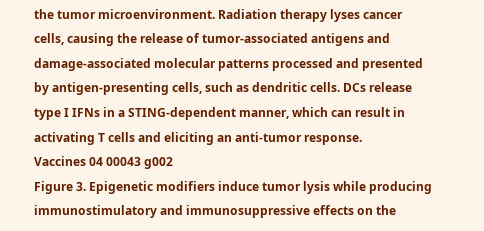the tumor microenvironment. Radiation therapy lyses cancer cells, causing the release of tumor-associated antigens and damage-associated molecular patterns processed and presented by antigen-presenting cells, such as dendritic cells. DCs release type I IFNs in a STING-dependent manner, which can result in activating T cells and eliciting an anti-tumor response.
Vaccines 04 00043 g002
Figure 3. Epigenetic modifiers induce tumor lysis while producing immunostimulatory and immunosuppressive effects on the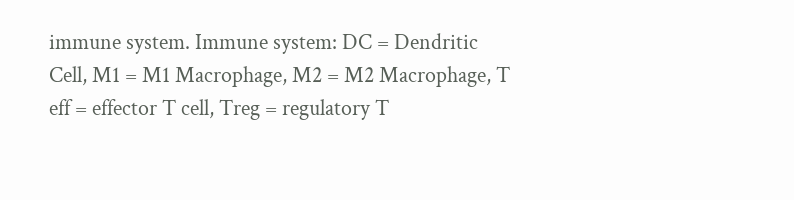immune system. Immune system: DC = Dendritic Cell, M1 = M1 Macrophage, M2 = M2 Macrophage, T eff = effector T cell, Treg = regulatory T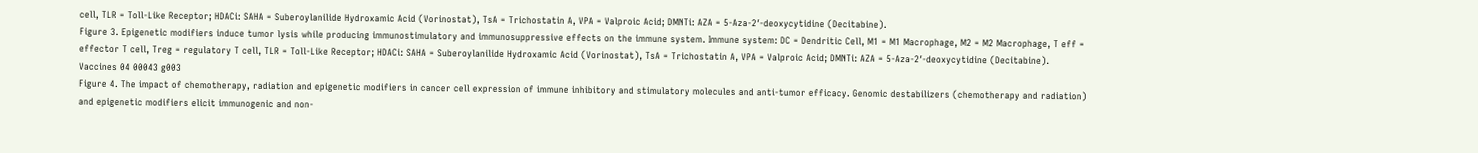cell, TLR = Toll-Like Receptor; HDACi: SAHA = Suberoylanilide Hydroxamic Acid (Vorinostat), TsA = Trichostatin A, VPA = Valproic Acid; DMNTi: AZA = 5-Aza-2′-deoxycytidine (Decitabine).
Figure 3. Epigenetic modifiers induce tumor lysis while producing immunostimulatory and immunosuppressive effects on the immune system. Immune system: DC = Dendritic Cell, M1 = M1 Macrophage, M2 = M2 Macrophage, T eff = effector T cell, Treg = regulatory T cell, TLR = Toll-Like Receptor; HDACi: SAHA = Suberoylanilide Hydroxamic Acid (Vorinostat), TsA = Trichostatin A, VPA = Valproic Acid; DMNTi: AZA = 5-Aza-2′-deoxycytidine (Decitabine).
Vaccines 04 00043 g003
Figure 4. The impact of chemotherapy, radiation and epigenetic modifiers in cancer cell expression of immune inhibitory and stimulatory molecules and anti-tumor efficacy. Genomic destabilizers (chemotherapy and radiation) and epigenetic modifiers elicit immunogenic and non-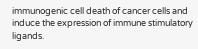immunogenic cell death of cancer cells and induce the expression of immune stimulatory ligands.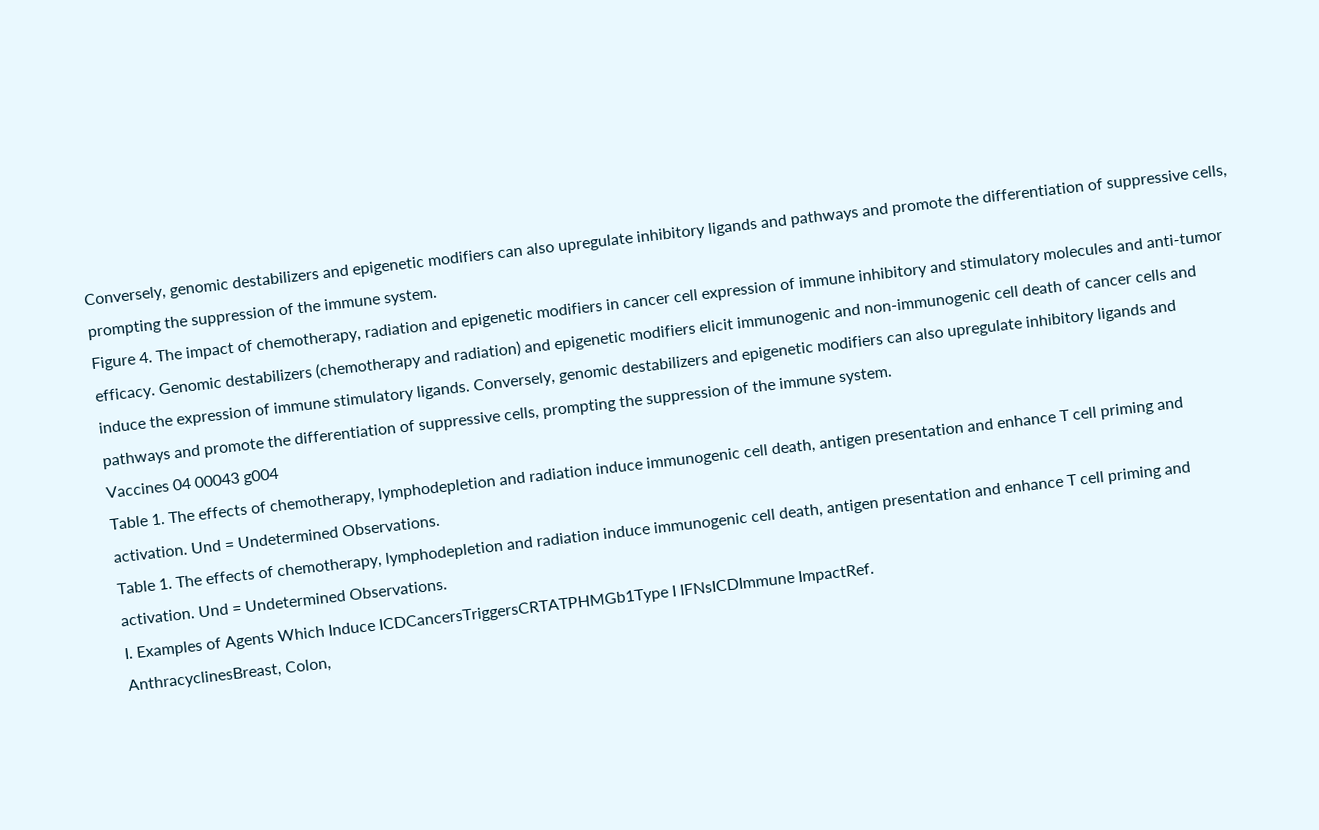Conversely, genomic destabilizers and epigenetic modifiers can also upregulate inhibitory ligands and pathways and promote the differentiation of suppressive cells, prompting the suppression of the immune system.
Figure 4. The impact of chemotherapy, radiation and epigenetic modifiers in cancer cell expression of immune inhibitory and stimulatory molecules and anti-tumor efficacy. Genomic destabilizers (chemotherapy and radiation) and epigenetic modifiers elicit immunogenic and non-immunogenic cell death of cancer cells and induce the expression of immune stimulatory ligands. Conversely, genomic destabilizers and epigenetic modifiers can also upregulate inhibitory ligands and pathways and promote the differentiation of suppressive cells, prompting the suppression of the immune system.
Vaccines 04 00043 g004
Table 1. The effects of chemotherapy, lymphodepletion and radiation induce immunogenic cell death, antigen presentation and enhance T cell priming and activation. Und = Undetermined Observations.
Table 1. The effects of chemotherapy, lymphodepletion and radiation induce immunogenic cell death, antigen presentation and enhance T cell priming and activation. Und = Undetermined Observations.
I. Examples of Agents Which Induce ICDCancersTriggersCRTATPHMGb1Type I IFNsICDImmune ImpactRef.
AnthracyclinesBreast, Colon,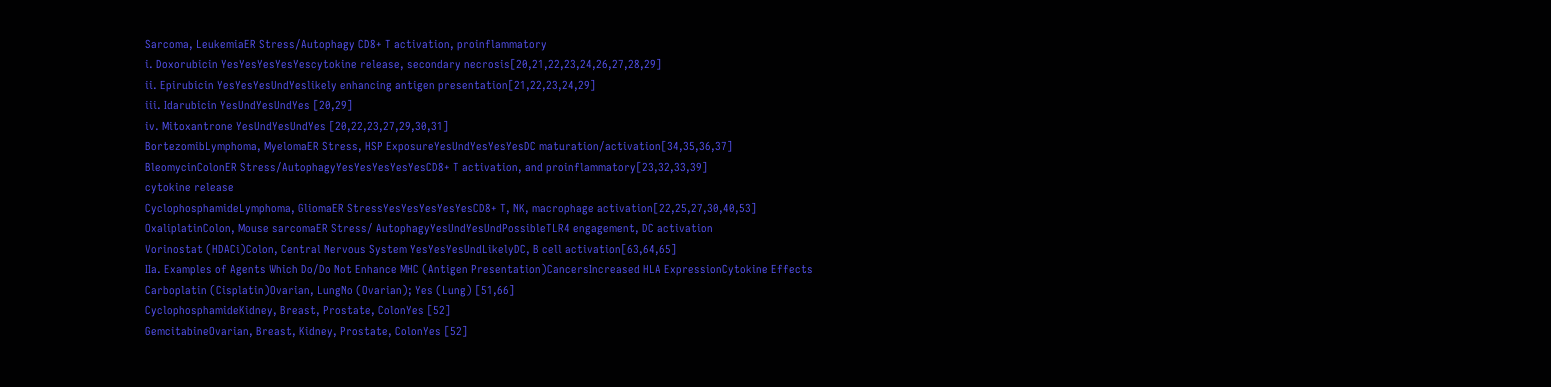Sarcoma, LeukemiaER Stress/Autophagy CD8+ T activation, proinflammatory
i. Doxorubicin YesYesYesYesYescytokine release, secondary necrosis[20,21,22,23,24,26,27,28,29]
ii. Epirubicin YesYesYesUndYeslikely enhancing antigen presentation[21,22,23,24,29]
iii. Idarubicin YesUndYesUndYes [20,29]
iv. Mitoxantrone YesUndYesUndYes [20,22,23,27,29,30,31]
BortezomibLymphoma, MyelomaER Stress, HSP ExposureYesUndYesYesYesDC maturation/activation[34,35,36,37]
BleomycinColonER Stress/AutophagyYesYesYesYesYesCD8+ T activation, and proinflammatory[23,32,33,39]
cytokine release
CyclophosphamideLymphoma, GliomaER StressYesYesYesYesYesCD8+ T, NK, macrophage activation[22,25,27,30,40,53]
OxaliplatinColon, Mouse sarcomaER Stress/ AutophagyYesUndYesUndPossibleTLR4 engagement, DC activation
Vorinostat (HDACi)Colon, Central Nervous System YesYesYesUndLikelyDC, B cell activation[63,64,65]
IIa. Examples of Agents Which Do/Do Not Enhance MHC (Antigen Presentation)CancersIncreased HLA ExpressionCytokine Effects
Carboplatin (Cisplatin)Ovarian, LungNo (Ovarian); Yes (Lung) [51,66]
CyclophosphamideKidney, Breast, Prostate, ColonYes [52]
GemcitabineOvarian, Breast, Kidney, Prostate, ColonYes [52]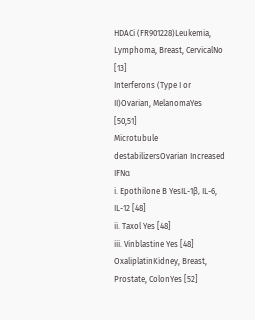HDACi (FR901228)Leukemia, Lymphoma, Breast, CervicalNo [13]
Interferons (Type I or II)Ovarian, MelanomaYes [50,51]
Microtubule destabilizersOvarian Increased IFNα
i. Epothilone B YesIL-1β, IL-6, IL-12 [48]
ii. Taxol Yes [48]
iii. Vinblastine Yes [48]
OxaliplatinKidney, Breast, Prostate, ColonYes [52]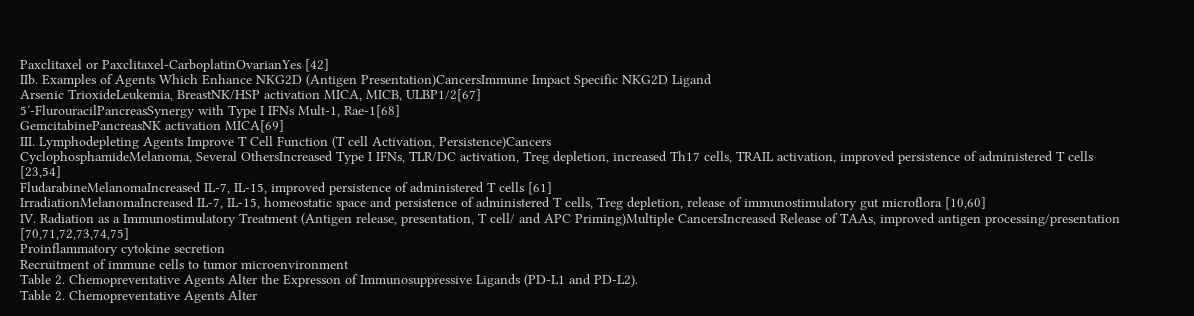Paxclitaxel or Paxclitaxel-CarboplatinOvarianYes [42]
IIb. Examples of Agents Which Enhance NKG2D (Antigen Presentation)CancersImmune Impact Specific NKG2D Ligand
Arsenic TrioxideLeukemia, BreastNK/HSP activation MICA, MICB, ULBP1/2[67]
5′-FlurouracilPancreasSynergy with Type I IFNs Mult-1, Rae-1[68]
GemcitabinePancreasNK activation MICA[69]
III. Lymphodepleting Agents Improve T Cell Function (T cell Activation, Persistence)Cancers
CyclophosphamideMelanoma, Several OthersIncreased Type I IFNs, TLR/DC activation, Treg depletion, increased Th17 cells, TRAIL activation, improved persistence of administered T cells [23,54]
FludarabineMelanomaIncreased IL-7, IL-15, improved persistence of administered T cells [61]
IrradiationMelanomaIncreased IL-7, IL-15, homeostatic space and persistence of administered T cells, Treg depletion, release of immunostimulatory gut microflora [10,60]
IV. Radiation as a Immunostimulatory Treatment (Antigen release, presentation, T cell/ and APC Priming)Multiple CancersIncreased Release of TAAs, improved antigen processing/presentation [70,71,72,73,74,75]
Proinflammatory cytokine secretion
Recruitment of immune cells to tumor microenvironment
Table 2. Chemopreventative Agents Alter the Expresson of Immunosuppressive Ligands (PD-L1 and PD-L2).
Table 2. Chemopreventative Agents Alter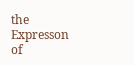the Expresson of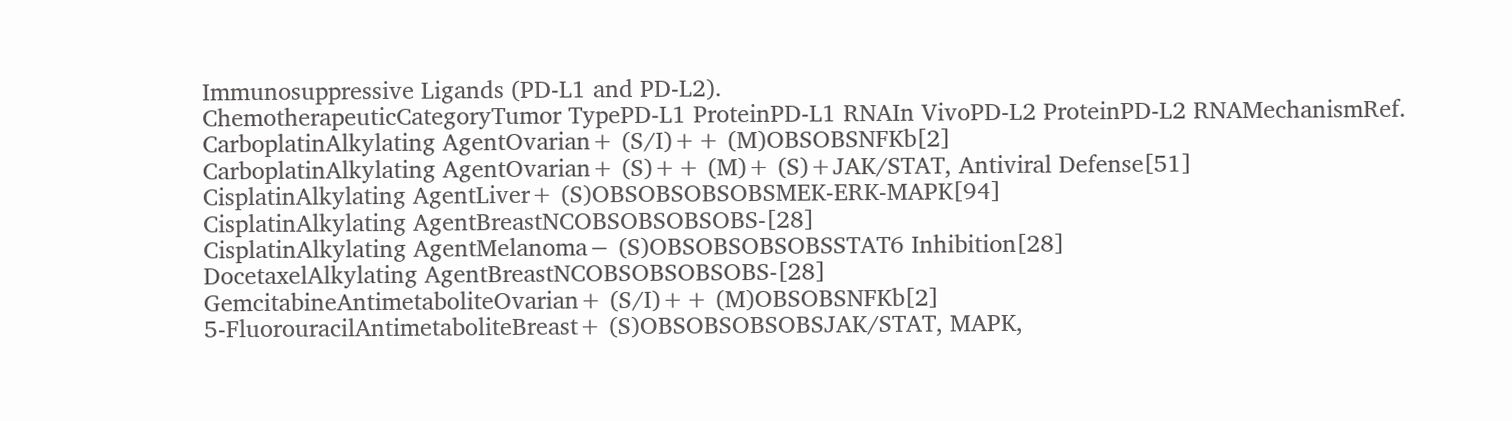Immunosuppressive Ligands (PD-L1 and PD-L2).
ChemotherapeuticCategoryTumor TypePD-L1 ProteinPD-L1 RNAIn VivoPD-L2 ProteinPD-L2 RNAMechanismRef.
CarboplatinAlkylating AgentOvarian+ (S/I)++ (M)OBSOBSNFKb[2]
CarboplatinAlkylating AgentOvarian+ (S)++ (M)+ (S)+JAK/STAT, Antiviral Defense[51]
CisplatinAlkylating AgentLiver+ (S)OBSOBSOBSOBSMEK-ERK-MAPK[94]
CisplatinAlkylating AgentBreastNCOBSOBSOBSOBS-[28]
CisplatinAlkylating AgentMelanoma− (S)OBSOBSOBSOBSSTAT6 Inhibition[28]
DocetaxelAlkylating AgentBreastNCOBSOBSOBSOBS-[28]
GemcitabineAntimetaboliteOvarian+ (S/I)++ (M)OBSOBSNFKb[2]
5-FluorouracilAntimetaboliteBreast+ (S)OBSOBSOBSOBSJAK/STAT, MAPK,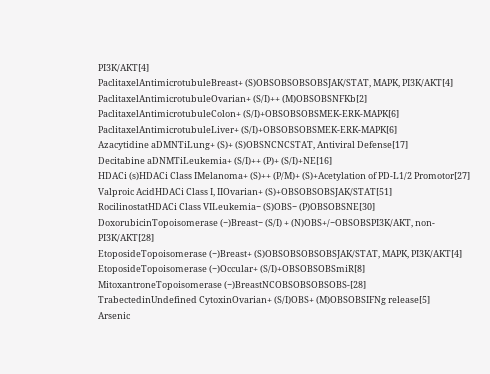PI3K/AKT[4]
PaclitaxelAntimicrotubuleBreast+ (S)OBSOBSOBSOBSJAK/STAT, MAPK, PI3K/AKT[4]
PaclitaxelAntimicrotubuleOvarian+ (S/I)++ (M)OBSOBSNFKb[2]
PaclitaxelAntimicrotubuleColon+ (S/I)+OBSOBSOBSMEK-ERK-MAPK[6]
PaclitaxelAntimicrotubuleLiver+ (S/I)+OBSOBSOBSMEK-ERK-MAPK[6]
Azacytidine aDMNTiLung+ (S)+ (S)OBSNCNCSTAT, Antiviral Defense[17]
Decitabine aDNMTiLeukemia+ (S/I)++ (P)+ (S/I)+NE[16]
HDACi (s)HDACi Class IMelanoma+ (S)++ (P/M)+ (S)+Acetylation of PD-L1/2 Promotor[27]
Valproic AcidHDACi Class I, IIOvarian+ (S)+OBSOBSOBSJAK/STAT[51]
RocilinostatHDACi Class VILeukemia− (S)OBS− (P)OBSOBSNE[30]
DoxorubicinTopoisomerase (−)Breast− (S/I) + (N)OBS+/−OBSOBSPI3K/AKT, non-PI3K/AKT[28]
EtoposideTopoisomerase (−)Breast+ (S)OBSOBSOBSOBSJAK/STAT, MAPK, PI3K/AKT[4]
EtoposideTopoisomerase (−)Occular+ (S/I)+OBSOBSOBSmiR[8]
MitoxantroneTopoisomerase (−)BreastNCOBSOBSOBSOBS-[28]
TrabectedinUndefined CytoxinOvarian+ (S/I)OBS+ (M)OBSOBSIFNg release[5]
Arsenic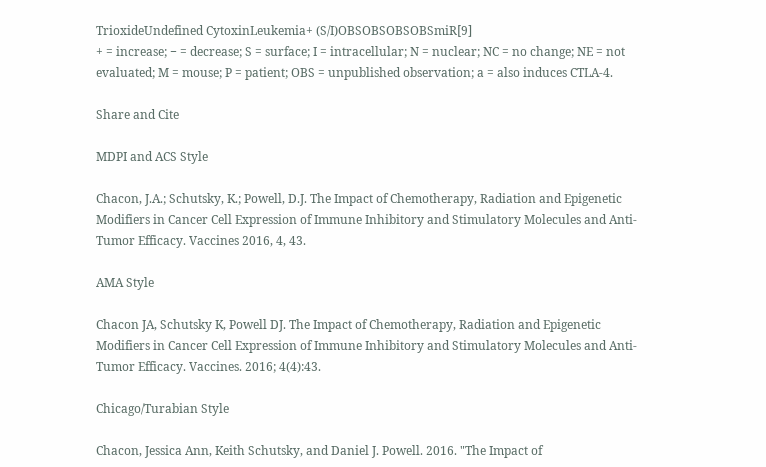TrioxideUndefined CytoxinLeukemia+ (S/I)OBSOBSOBSOBSmiR[9]
+ = increase; − = decrease; S = surface; I = intracellular; N = nuclear; NC = no change; NE = not evaluated; M = mouse; P = patient; OBS = unpublished observation; a = also induces CTLA-4.

Share and Cite

MDPI and ACS Style

Chacon, J.A.; Schutsky, K.; Powell, D.J. The Impact of Chemotherapy, Radiation and Epigenetic Modifiers in Cancer Cell Expression of Immune Inhibitory and Stimulatory Molecules and Anti-Tumor Efficacy. Vaccines 2016, 4, 43.

AMA Style

Chacon JA, Schutsky K, Powell DJ. The Impact of Chemotherapy, Radiation and Epigenetic Modifiers in Cancer Cell Expression of Immune Inhibitory and Stimulatory Molecules and Anti-Tumor Efficacy. Vaccines. 2016; 4(4):43.

Chicago/Turabian Style

Chacon, Jessica Ann, Keith Schutsky, and Daniel J. Powell. 2016. "The Impact of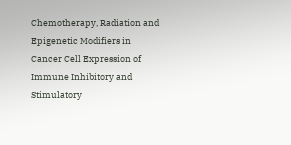Chemotherapy, Radiation and Epigenetic Modifiers in Cancer Cell Expression of Immune Inhibitory and Stimulatory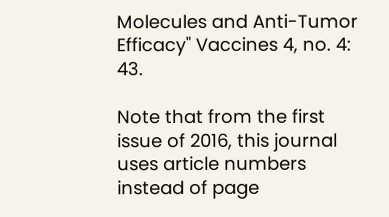Molecules and Anti-Tumor Efficacy" Vaccines 4, no. 4: 43.

Note that from the first issue of 2016, this journal uses article numbers instead of page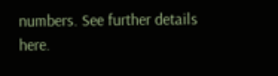numbers. See further details here.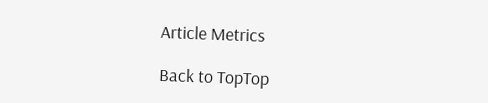Article Metrics

Back to TopTop